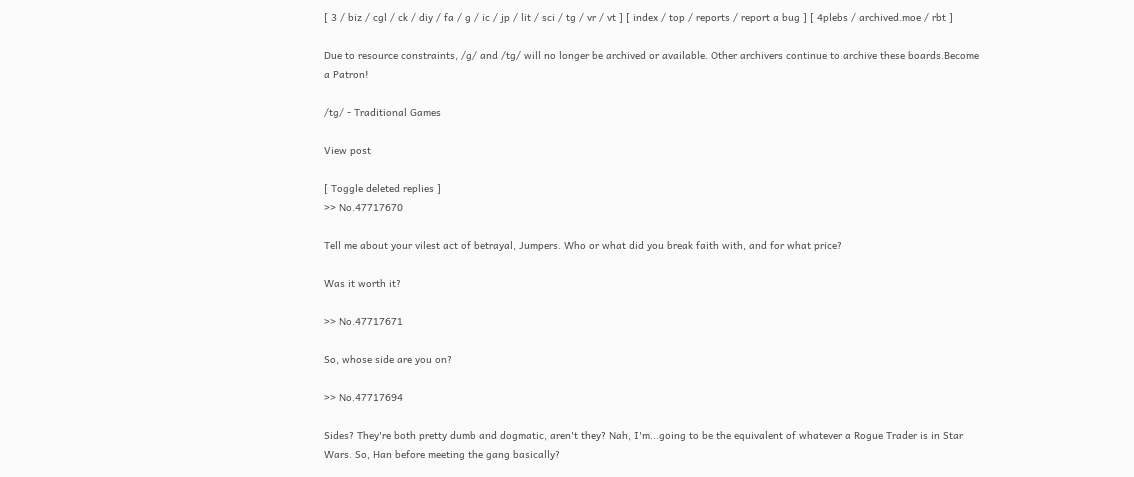[ 3 / biz / cgl / ck / diy / fa / g / ic / jp / lit / sci / tg / vr / vt ] [ index / top / reports / report a bug ] [ 4plebs / archived.moe / rbt ]

Due to resource constraints, /g/ and /tg/ will no longer be archived or available. Other archivers continue to archive these boards.Become a Patron!

/tg/ - Traditional Games

View post

[ Toggle deleted replies ]
>> No.47717670

Tell me about your vilest act of betrayal, Jumpers. Who or what did you break faith with, and for what price?

Was it worth it?

>> No.47717671

So, whose side are you on?

>> No.47717694

Sides? They're both pretty dumb and dogmatic, aren't they? Nah, I'm...going to be the equivalent of whatever a Rogue Trader is in Star Wars. So, Han before meeting the gang basically?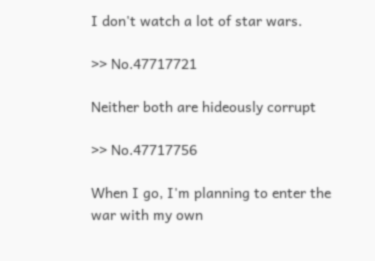I don't watch a lot of star wars.

>> No.47717721

Neither both are hideously corrupt

>> No.47717756

When I go, I'm planning to enter the war with my own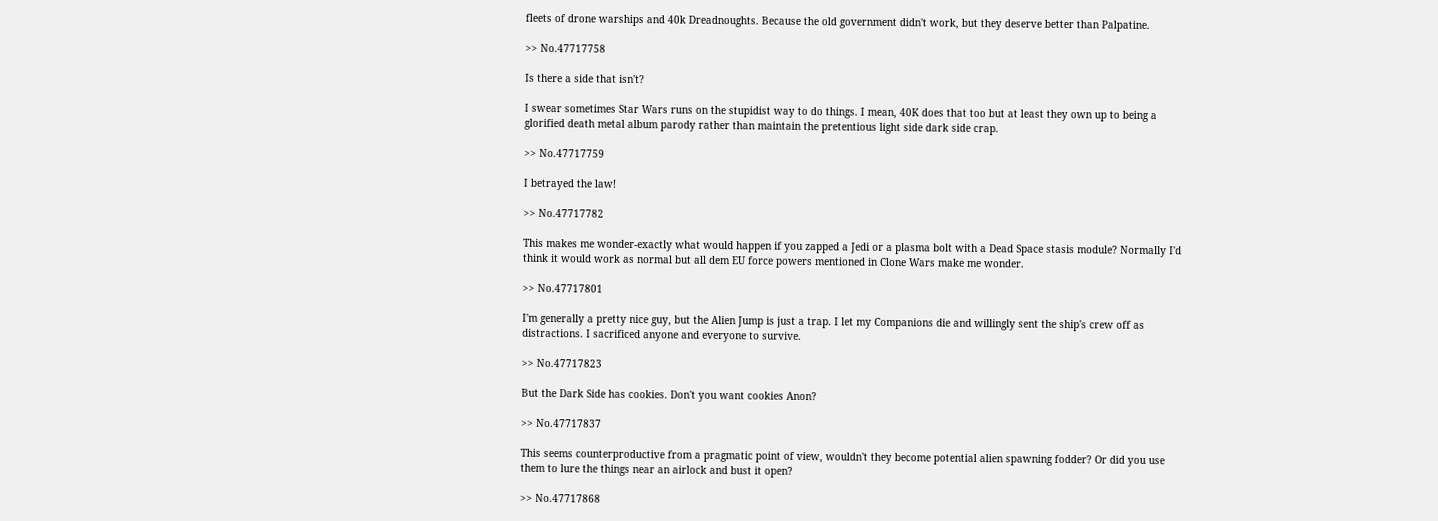fleets of drone warships and 40k Dreadnoughts. Because the old government didn't work, but they deserve better than Palpatine.

>> No.47717758

Is there a side that isn't?

I swear sometimes Star Wars runs on the stupidist way to do things. I mean, 40K does that too but at least they own up to being a glorified death metal album parody rather than maintain the pretentious light side dark side crap.

>> No.47717759

I betrayed the law!

>> No.47717782

This makes me wonder-exactly what would happen if you zapped a Jedi or a plasma bolt with a Dead Space stasis module? Normally I'd think it would work as normal but all dem EU force powers mentioned in Clone Wars make me wonder.

>> No.47717801

I'm generally a pretty nice guy, but the Alien Jump is just a trap. I let my Companions die and willingly sent the ship's crew off as distractions. I sacrificed anyone and everyone to survive.

>> No.47717823

But the Dark Side has cookies. Don't you want cookies Anon?

>> No.47717837

This seems counterproductive from a pragmatic point of view, wouldn't they become potential alien spawning fodder? Or did you use them to lure the things near an airlock and bust it open?

>> No.47717868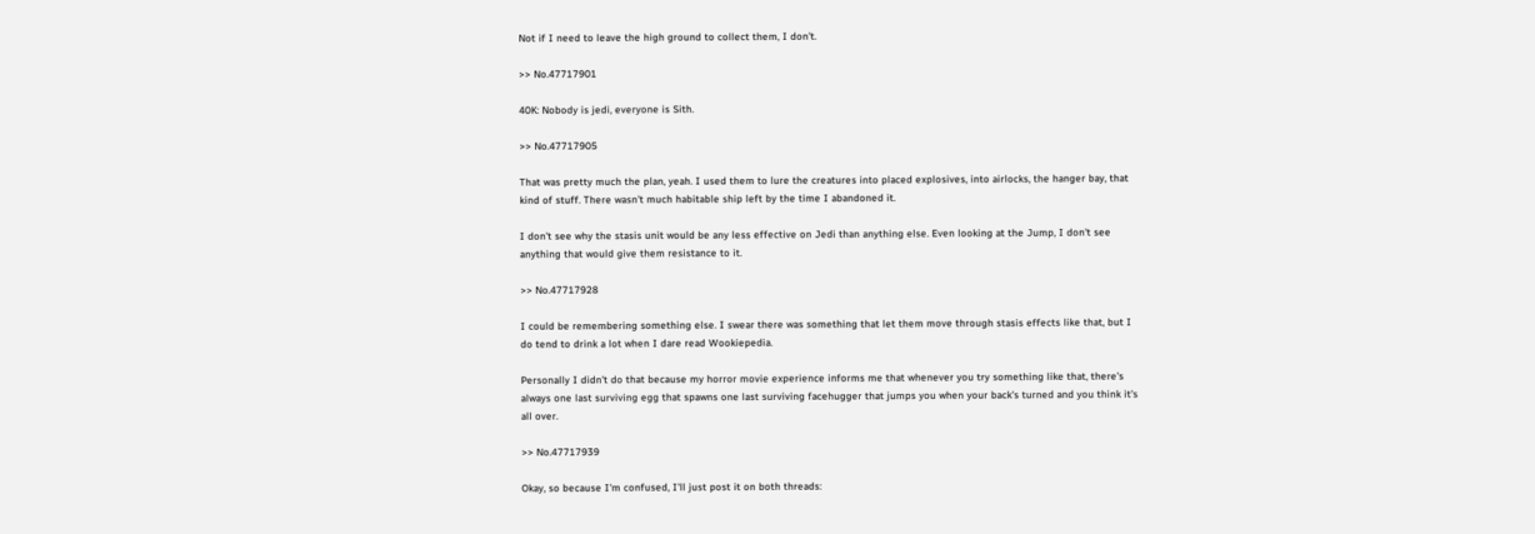Not if I need to leave the high ground to collect them, I don't.

>> No.47717901

40K: Nobody is jedi, everyone is Sith.

>> No.47717905

That was pretty much the plan, yeah. I used them to lure the creatures into placed explosives, into airlocks, the hanger bay, that kind of stuff. There wasn't much habitable ship left by the time I abandoned it.

I don't see why the stasis unit would be any less effective on Jedi than anything else. Even looking at the Jump, I don't see anything that would give them resistance to it.

>> No.47717928

I could be remembering something else. I swear there was something that let them move through stasis effects like that, but I do tend to drink a lot when I dare read Wookiepedia.

Personally I didn't do that because my horror movie experience informs me that whenever you try something like that, there's always one last surviving egg that spawns one last surviving facehugger that jumps you when your back's turned and you think it's all over.

>> No.47717939

Okay, so because I'm confused, I'll just post it on both threads: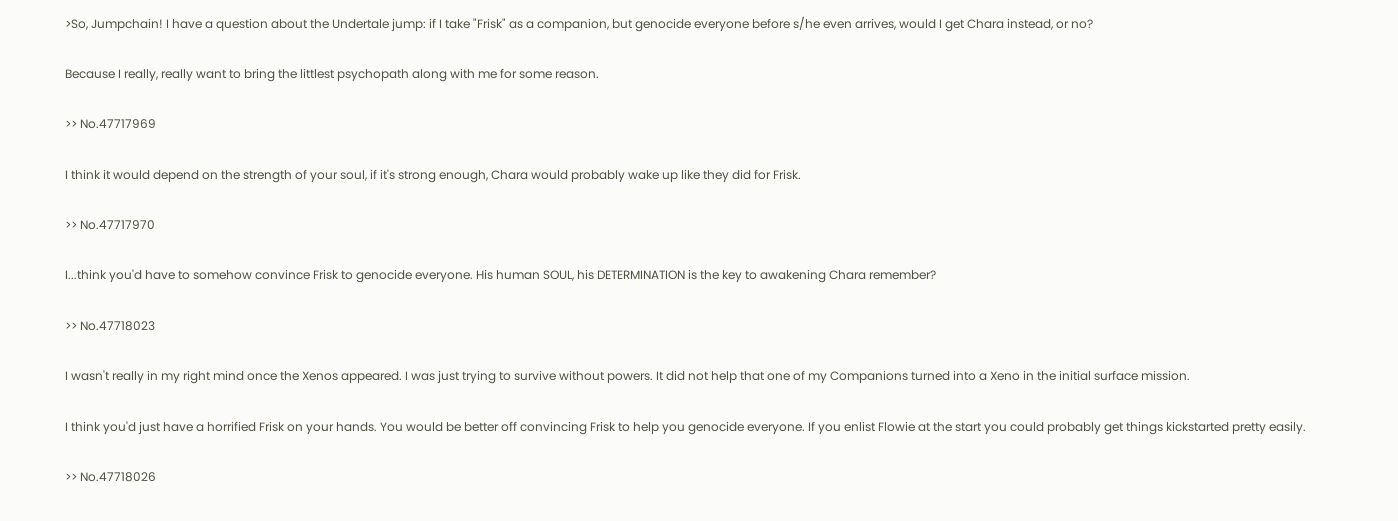>So, Jumpchain! I have a question about the Undertale jump: if I take "Frisk" as a companion, but genocide everyone before s/he even arrives, would I get Chara instead, or no?

Because I really, really want to bring the littlest psychopath along with me for some reason.

>> No.47717969

I think it would depend on the strength of your soul, if it's strong enough, Chara would probably wake up like they did for Frisk.

>> No.47717970

I...think you'd have to somehow convince Frisk to genocide everyone. His human SOUL, his DETERMINATION is the key to awakening Chara remember?

>> No.47718023

I wasn't really in my right mind once the Xenos appeared. I was just trying to survive without powers. It did not help that one of my Companions turned into a Xeno in the initial surface mission.

I think you'd just have a horrified Frisk on your hands. You would be better off convincing Frisk to help you genocide everyone. If you enlist Flowie at the start you could probably get things kickstarted pretty easily.

>> No.47718026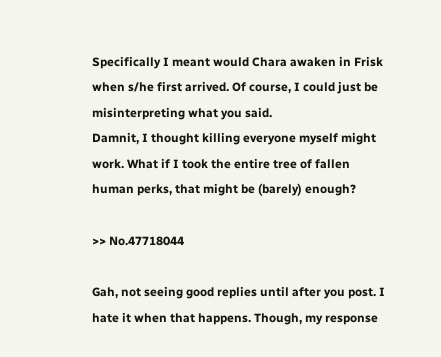Specifically I meant would Chara awaken in Frisk when s/he first arrived. Of course, I could just be misinterpreting what you said.
Damnit, I thought killing everyone myself might work. What if I took the entire tree of fallen human perks, that might be (barely) enough?

>> No.47718044

Gah, not seeing good replies until after you post. I hate it when that happens. Though, my response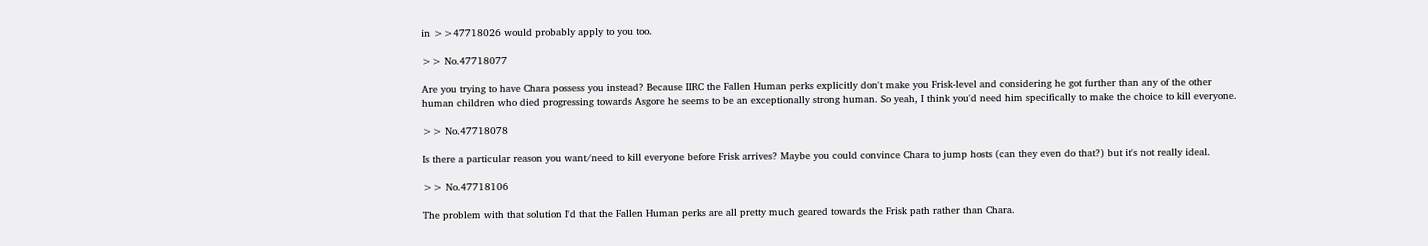in >>47718026 would probably apply to you too.

>> No.47718077

Are you trying to have Chara possess you instead? Because IIRC the Fallen Human perks explicitly don't make you Frisk-level and considering he got further than any of the other human children who died progressing towards Asgore he seems to be an exceptionally strong human. So yeah, I think you'd need him specifically to make the choice to kill everyone.

>> No.47718078

Is there a particular reason you want/need to kill everyone before Frisk arrives? Maybe you could convince Chara to jump hosts (can they even do that?) but it's not really ideal.

>> No.47718106

The problem with that solution I'd that the Fallen Human perks are all pretty much geared towards the Frisk path rather than Chara.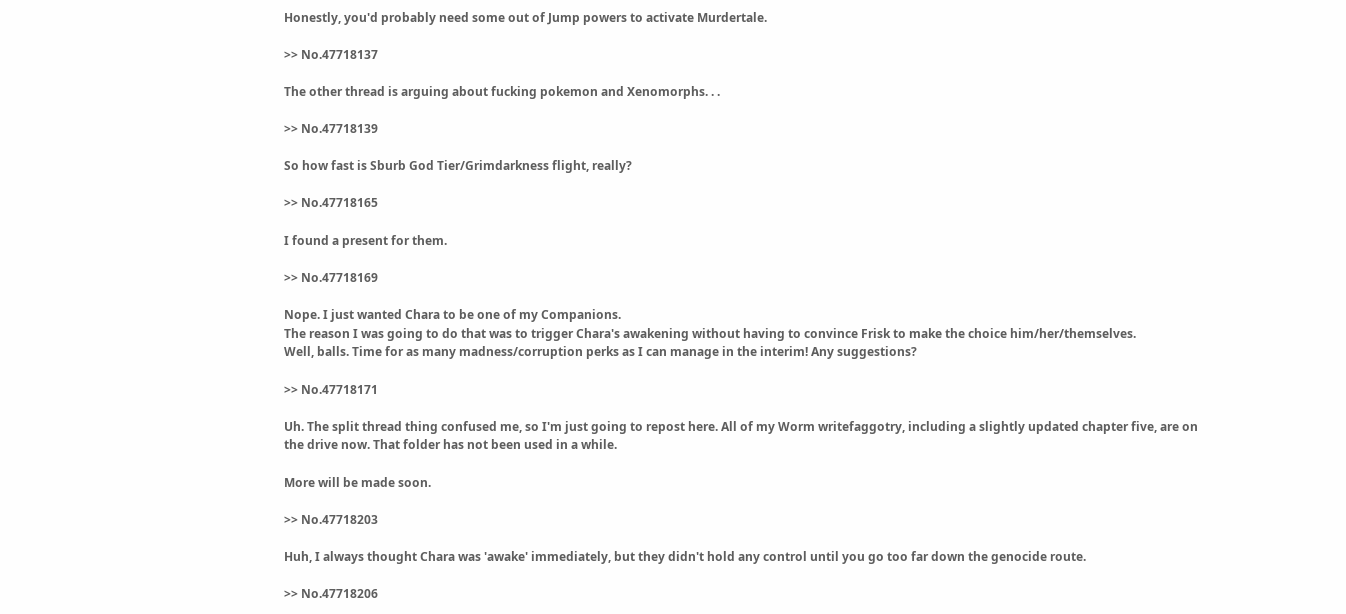Honestly, you'd probably need some out of Jump powers to activate Murdertale.

>> No.47718137

The other thread is arguing about fucking pokemon and Xenomorphs. . .

>> No.47718139

So how fast is Sburb God Tier/Grimdarkness flight, really?

>> No.47718165

I found a present for them.

>> No.47718169

Nope. I just wanted Chara to be one of my Companions.
The reason I was going to do that was to trigger Chara's awakening without having to convince Frisk to make the choice him/her/themselves.
Well, balls. Time for as many madness/corruption perks as I can manage in the interim! Any suggestions?

>> No.47718171

Uh. The split thread thing confused me, so I'm just going to repost here. All of my Worm writefaggotry, including a slightly updated chapter five, are on the drive now. That folder has not been used in a while.

More will be made soon.

>> No.47718203

Huh, I always thought Chara was 'awake' immediately, but they didn't hold any control until you go too far down the genocide route.

>> No.47718206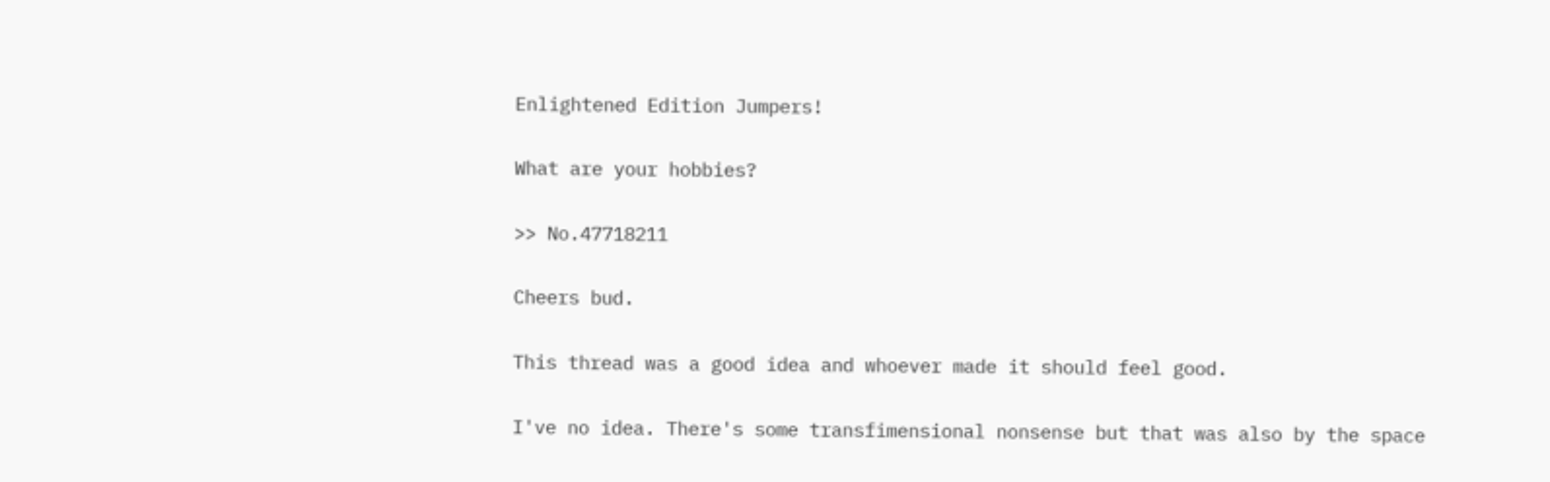Enlightened Edition Jumpers!

What are your hobbies?

>> No.47718211

Cheers bud.

This thread was a good idea and whoever made it should feel good.

I've no idea. There's some transfimensional nonsense but that was also by the space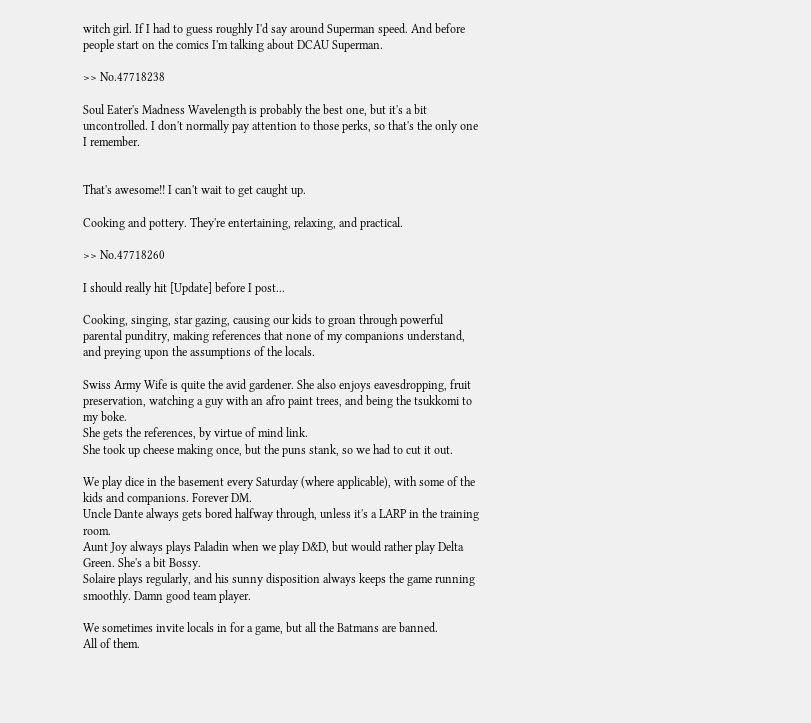witch girl. If I had to guess roughly I'd say around Superman speed. And before people start on the comics I'm talking about DCAU Superman.

>> No.47718238

Soul Eater's Madness Wavelength is probably the best one, but it's a bit uncontrolled. I don't normally pay attention to those perks, so that's the only one I remember.


That's awesome!! I can't wait to get caught up.

Cooking and pottery. They're entertaining, relaxing, and practical.

>> No.47718260

I should really hit [Update] before I post...

Cooking, singing, star gazing, causing our kids to groan through powerful parental punditry, making references that none of my companions understand, and preying upon the assumptions of the locals.

Swiss Army Wife is quite the avid gardener. She also enjoys eavesdropping, fruit preservation, watching a guy with an afro paint trees, and being the tsukkomi to my boke.
She gets the references, by virtue of mind link.
She took up cheese making once, but the puns stank, so we had to cut it out.

We play dice in the basement every Saturday (where applicable), with some of the kids and companions. Forever DM.
Uncle Dante always gets bored halfway through, unless it's a LARP in the training room.
Aunt Joy always plays Paladin when we play D&D, but would rather play Delta Green. She's a bit Bossy.
Solaire plays regularly, and his sunny disposition always keeps the game running smoothly. Damn good team player.

We sometimes invite locals in for a game, but all the Batmans are banned.
All of them.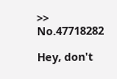>> No.47718282

Hey, don't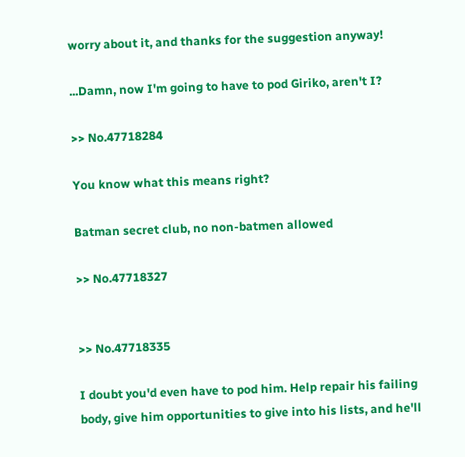worry about it, and thanks for the suggestion anyway!

...Damn, now I'm going to have to pod Giriko, aren't I?

>> No.47718284

You know what this means right?

Batman secret club, no non-batmen allowed

>> No.47718327


>> No.47718335

I doubt you'd even have to pod him. Help repair his failing body, give him opportunities to give into his lists, and he'll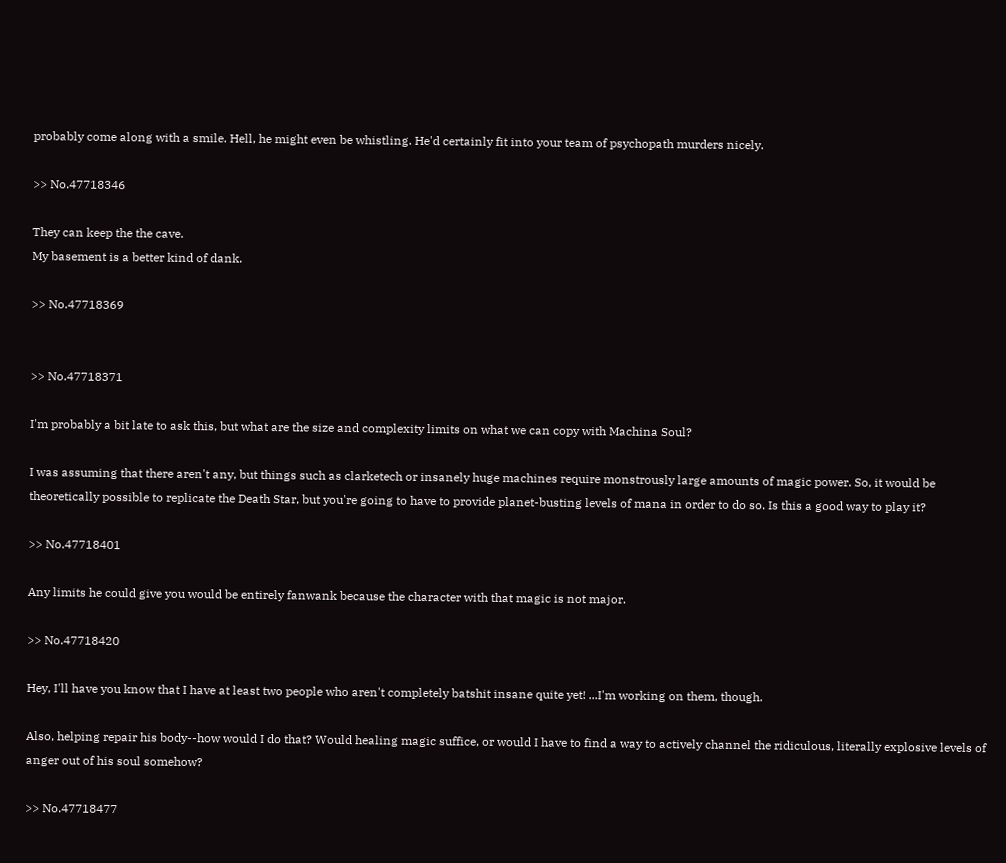probably come along with a smile. Hell, he might even be whistling. He'd certainly fit into your team of psychopath murders nicely.

>> No.47718346

They can keep the the cave.
My basement is a better kind of dank.

>> No.47718369


>> No.47718371

I'm probably a bit late to ask this, but what are the size and complexity limits on what we can copy with Machina Soul?

I was assuming that there aren't any, but things such as clarketech or insanely huge machines require monstrously large amounts of magic power. So, it would be theoretically possible to replicate the Death Star, but you're going to have to provide planet-busting levels of mana in order to do so. Is this a good way to play it?

>> No.47718401

Any limits he could give you would be entirely fanwank because the character with that magic is not major.

>> No.47718420

Hey, I'll have you know that I have at least two people who aren't completely batshit insane quite yet! ...I'm working on them, though.

Also, helping repair his body--how would I do that? Would healing magic suffice, or would I have to find a way to actively channel the ridiculous, literally explosive levels of anger out of his soul somehow?

>> No.47718477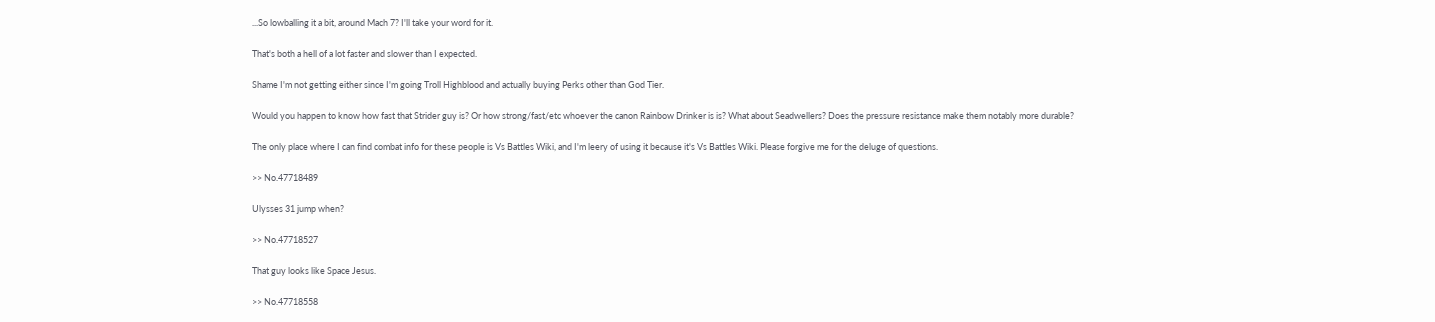...So lowballing it a bit, around Mach 7? I'll take your word for it.

That's both a hell of a lot faster and slower than I expected.

Shame I'm not getting either since I'm going Troll Highblood and actually buying Perks other than God Tier.

Would you happen to know how fast that Strider guy is? Or how strong/fast/etc whoever the canon Rainbow Drinker is is? What about Seadwellers? Does the pressure resistance make them notably more durable?

The only place where I can find combat info for these people is Vs Battles Wiki, and I'm leery of using it because it's Vs Battles Wiki. Please forgive me for the deluge of questions.

>> No.47718489

Ulysses 31 jump when?

>> No.47718527

That guy looks like Space Jesus.

>> No.47718558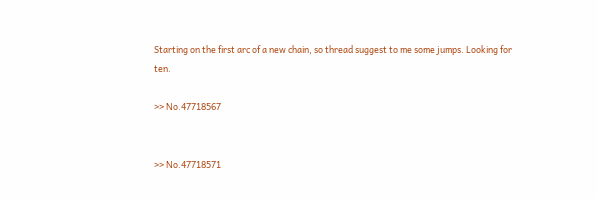Starting on the first arc of a new chain, so thread suggest to me some jumps. Looking for ten.

>> No.47718567


>> No.47718571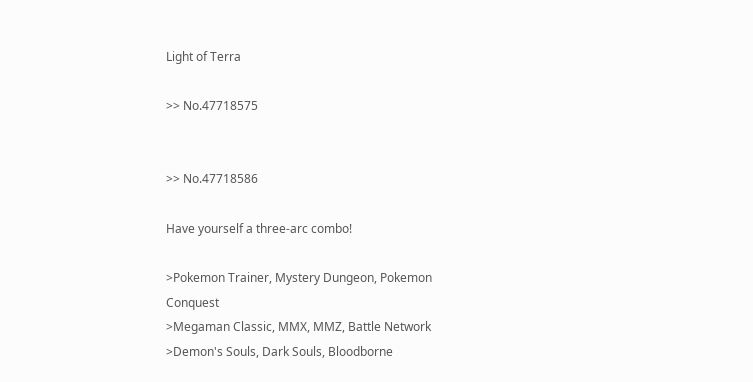Light of Terra

>> No.47718575


>> No.47718586

Have yourself a three-arc combo!

>Pokemon Trainer, Mystery Dungeon, Pokemon Conquest
>Megaman Classic, MMX, MMZ, Battle Network
>Demon's Souls, Dark Souls, Bloodborne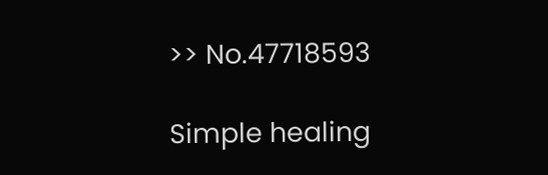>> No.47718593

Simple healing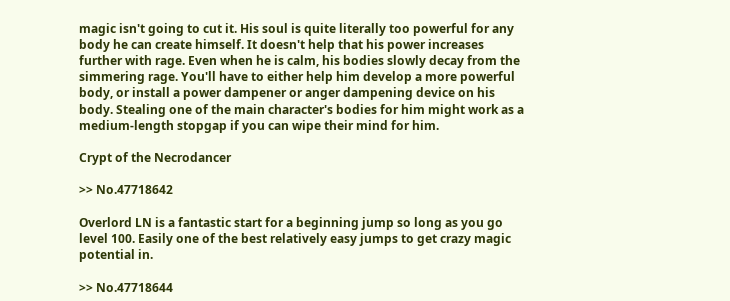magic isn't going to cut it. His soul is quite literally too powerful for any body he can create himself. It doesn't help that his power increases further with rage. Even when he is calm, his bodies slowly decay from the simmering rage. You'll have to either help him develop a more powerful body, or install a power dampener or anger dampening device on his body. Stealing one of the main character's bodies for him might work as a medium-length stopgap if you can wipe their mind for him.

Crypt of the Necrodancer

>> No.47718642

Overlord LN is a fantastic start for a beginning jump so long as you go level 100. Easily one of the best relatively easy jumps to get crazy magic potential in.

>> No.47718644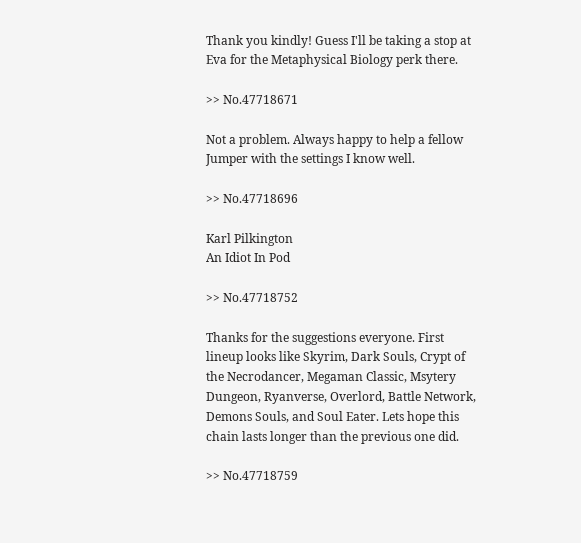Thank you kindly! Guess I'll be taking a stop at Eva for the Metaphysical Biology perk there.

>> No.47718671

Not a problem. Always happy to help a fellow Jumper with the settings I know well.

>> No.47718696

Karl Pilkington
An Idiot In Pod

>> No.47718752

Thanks for the suggestions everyone. First lineup looks like Skyrim, Dark Souls, Crypt of the Necrodancer, Megaman Classic, Msytery Dungeon, Ryanverse, Overlord, Battle Network, Demons Souls, and Soul Eater. Lets hope this chain lasts longer than the previous one did.

>> No.47718759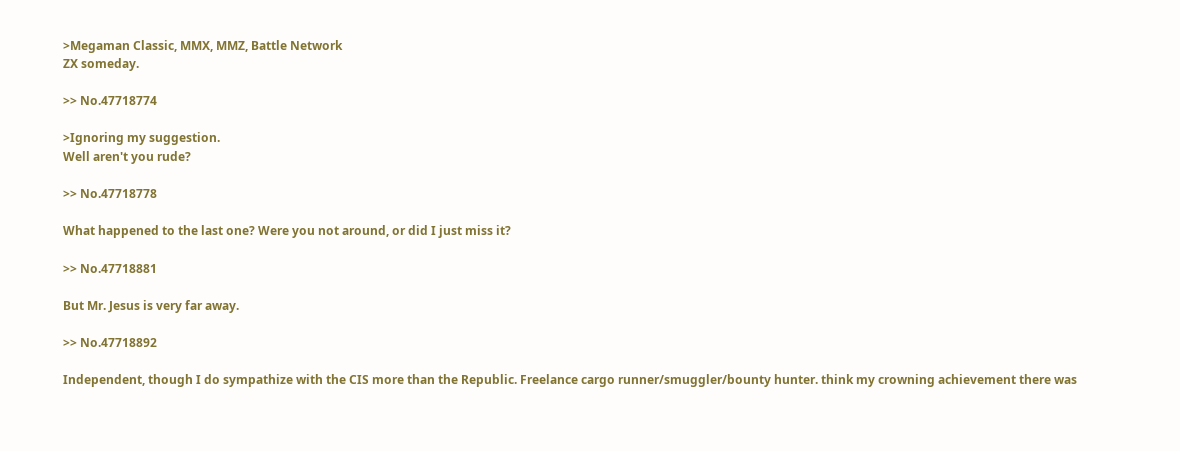>Megaman Classic, MMX, MMZ, Battle Network
ZX someday.

>> No.47718774

>Ignoring my suggestion.
Well aren't you rude?

>> No.47718778

What happened to the last one? Were you not around, or did I just miss it?

>> No.47718881

But Mr. Jesus is very far away.

>> No.47718892

Independent, though I do sympathize with the CIS more than the Republic. Freelance cargo runner/smuggler/bounty hunter. think my crowning achievement there was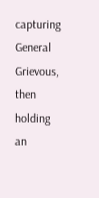capturing General Grievous, then holding an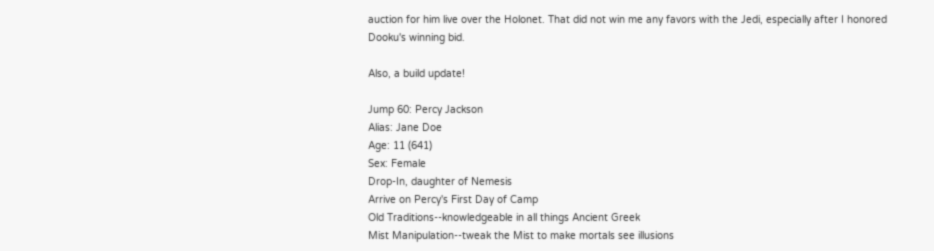auction for him live over the Holonet. That did not win me any favors with the Jedi, especially after I honored Dooku's winning bid.

Also, a build update!

Jump 60: Percy Jackson
Alias: Jane Doe
Age: 11 (641)
Sex: Female
Drop-In, daughter of Nemesis
Arrive on Percy's First Day of Camp
Old Traditions--knowledgeable in all things Ancient Greek
Mist Manipulation--tweak the Mist to make mortals see illusions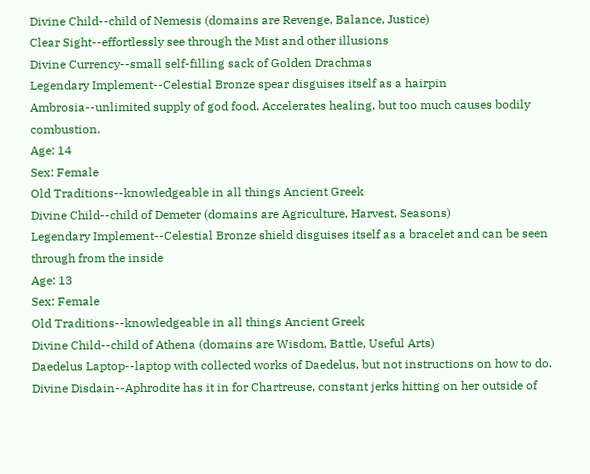Divine Child--child of Nemesis (domains are Revenge, Balance, Justice)
Clear Sight--effortlessly see through the Mist and other illusions
Divine Currency--small self-filling sack of Golden Drachmas
Legendary Implement--Celestial Bronze spear disguises itself as a hairpin
Ambrosia--unlimited supply of god food. Accelerates healing, but too much causes bodily combustion.
Age: 14
Sex: Female
Old Traditions--knowledgeable in all things Ancient Greek
Divine Child--child of Demeter (domains are Agriculture, Harvest, Seasons)
Legendary Implement--Celestial Bronze shield disguises itself as a bracelet and can be seen through from the inside
Age: 13
Sex: Female
Old Traditions--knowledgeable in all things Ancient Greek
Divine Child--child of Athena (domains are Wisdom, Battle, Useful Arts)
Daedelus Laptop--laptop with collected works of Daedelus, but not instructions on how to do.
Divine Disdain--Aphrodite has it in for Chartreuse, constant jerks hitting on her outside of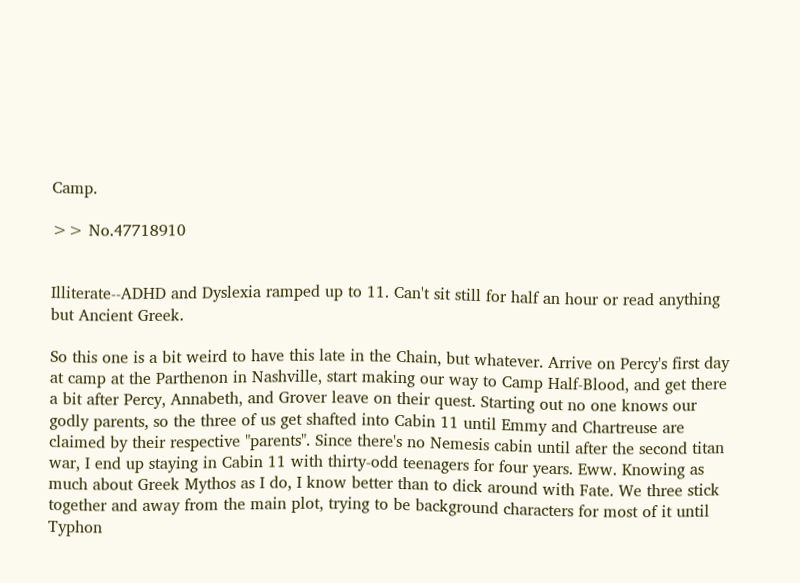Camp.

>> No.47718910


Illiterate--ADHD and Dyslexia ramped up to 11. Can't sit still for half an hour or read anything but Ancient Greek.

So this one is a bit weird to have this late in the Chain, but whatever. Arrive on Percy's first day at camp at the Parthenon in Nashville, start making our way to Camp Half-Blood, and get there a bit after Percy, Annabeth, and Grover leave on their quest. Starting out no one knows our godly parents, so the three of us get shafted into Cabin 11 until Emmy and Chartreuse are claimed by their respective "parents". Since there's no Nemesis cabin until after the second titan war, I end up staying in Cabin 11 with thirty-odd teenagers for four years. Eww. Knowing as much about Greek Mythos as I do, I know better than to dick around with Fate. We three stick together and away from the main plot, trying to be background characters for most of it until Typhon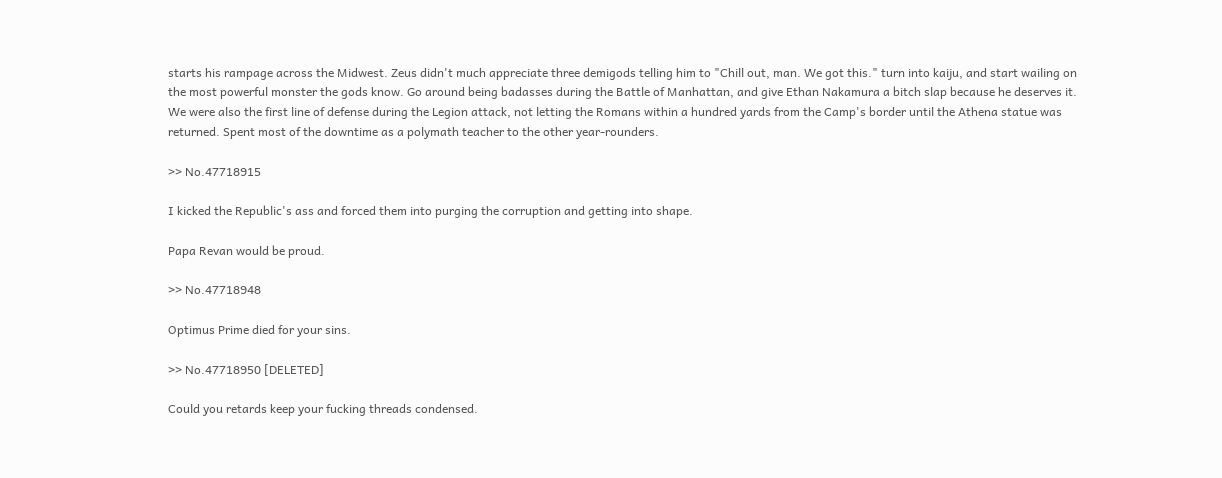starts his rampage across the Midwest. Zeus didn't much appreciate three demigods telling him to "Chill out, man. We got this." turn into kaiju, and start wailing on the most powerful monster the gods know. Go around being badasses during the Battle of Manhattan, and give Ethan Nakamura a bitch slap because he deserves it. We were also the first line of defense during the Legion attack, not letting the Romans within a hundred yards from the Camp's border until the Athena statue was returned. Spent most of the downtime as a polymath teacher to the other year-rounders.

>> No.47718915

I kicked the Republic's ass and forced them into purging the corruption and getting into shape.

Papa Revan would be proud.

>> No.47718948

Optimus Prime died for your sins.

>> No.47718950 [DELETED]

Could you retards keep your fucking threads condensed.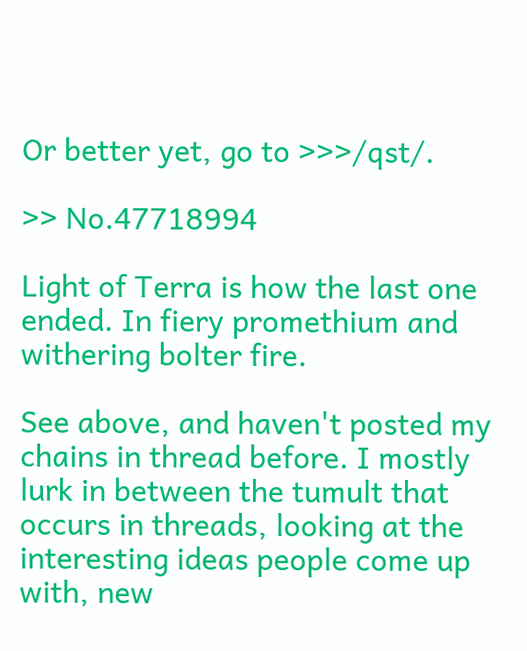Or better yet, go to >>>/qst/.

>> No.47718994

Light of Terra is how the last one ended. In fiery promethium and withering bolter fire.

See above, and haven't posted my chains in thread before. I mostly lurk in between the tumult that occurs in threads, looking at the interesting ideas people come up with, new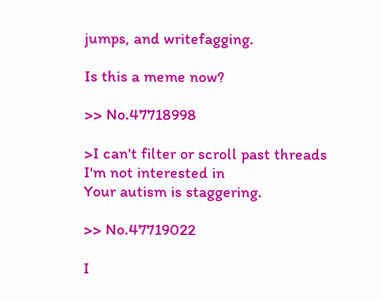jumps, and writefagging.

Is this a meme now?

>> No.47718998

>I can't filter or scroll past threads I'm not interested in
Your autism is staggering.

>> No.47719022

I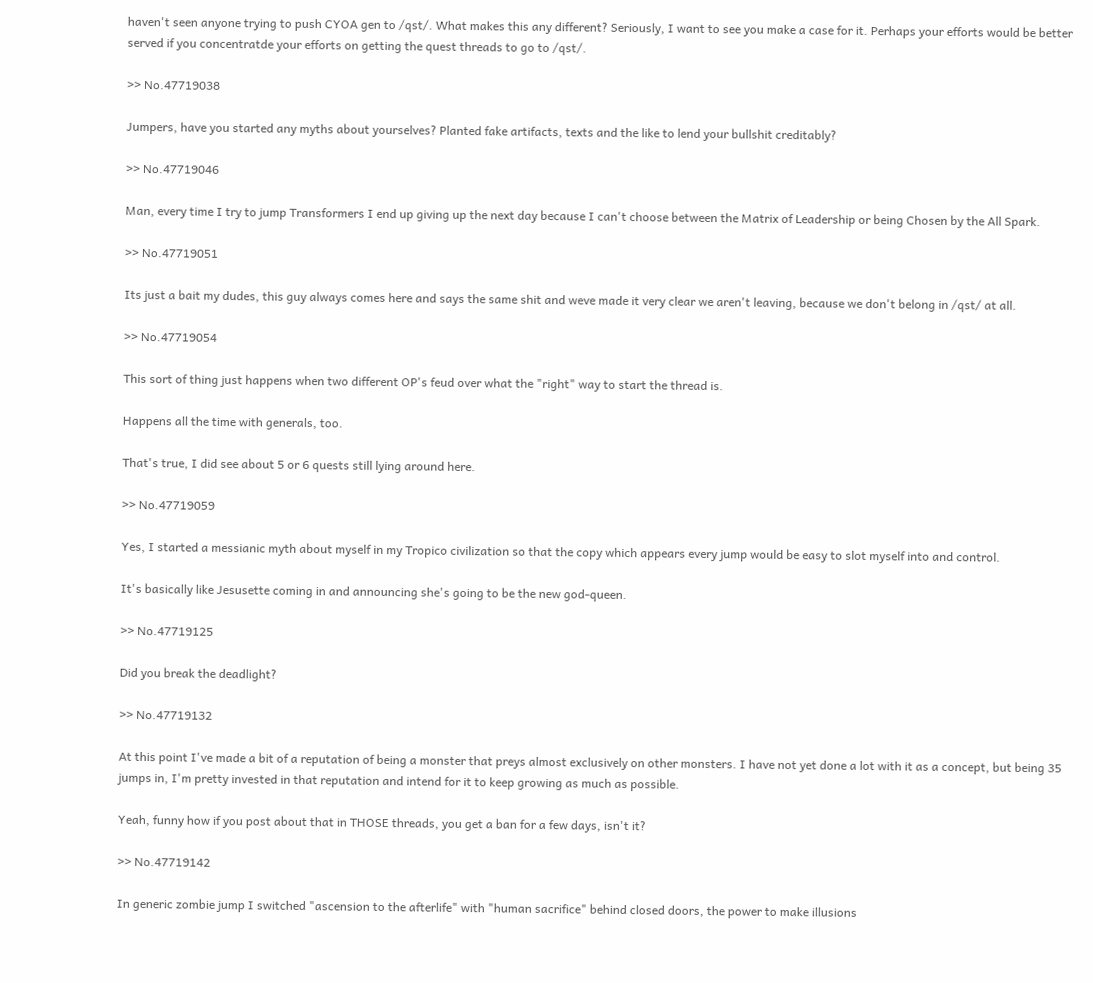haven't seen anyone trying to push CYOA gen to /qst/. What makes this any different? Seriously, I want to see you make a case for it. Perhaps your efforts would be better served if you concentratde your efforts on getting the quest threads to go to /qst/.

>> No.47719038

Jumpers, have you started any myths about yourselves? Planted fake artifacts, texts and the like to lend your bullshit creditably?

>> No.47719046

Man, every time I try to jump Transformers I end up giving up the next day because I can't choose between the Matrix of Leadership or being Chosen by the All Spark.

>> No.47719051

Its just a bait my dudes, this guy always comes here and says the same shit and weve made it very clear we aren't leaving, because we don't belong in /qst/ at all.

>> No.47719054

This sort of thing just happens when two different OP's feud over what the "right" way to start the thread is.

Happens all the time with generals, too.

That's true, I did see about 5 or 6 quests still lying around here.

>> No.47719059

Yes, I started a messianic myth about myself in my Tropico civilization so that the copy which appears every jump would be easy to slot myself into and control.

It's basically like Jesusette coming in and announcing she's going to be the new god-queen.

>> No.47719125

Did you break the deadlight?

>> No.47719132

At this point I've made a bit of a reputation of being a monster that preys almost exclusively on other monsters. I have not yet done a lot with it as a concept, but being 35 jumps in, I'm pretty invested in that reputation and intend for it to keep growing as much as possible.

Yeah, funny how if you post about that in THOSE threads, you get a ban for a few days, isn't it?

>> No.47719142

In generic zombie jump I switched "ascension to the afterlife" with "human sacrifice" behind closed doors, the power to make illusions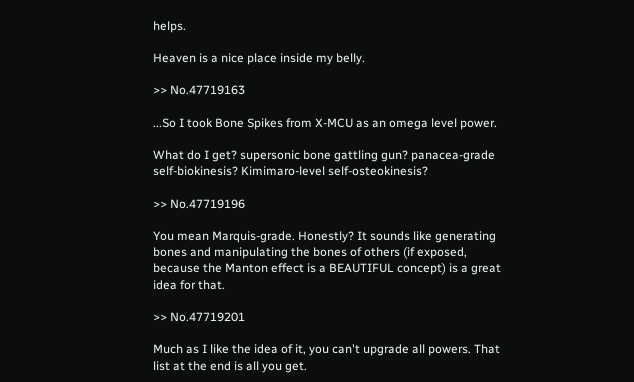helps.

Heaven is a nice place inside my belly.

>> No.47719163

...So I took Bone Spikes from X-MCU as an omega level power.

What do I get? supersonic bone gattling gun? panacea-grade self-biokinesis? Kimimaro-level self-osteokinesis?

>> No.47719196

You mean Marquis-grade. Honestly? It sounds like generating bones and manipulating the bones of others (if exposed, because the Manton effect is a BEAUTIFUL concept) is a great idea for that.

>> No.47719201

Much as I like the idea of it, you can't upgrade all powers. That list at the end is all you get.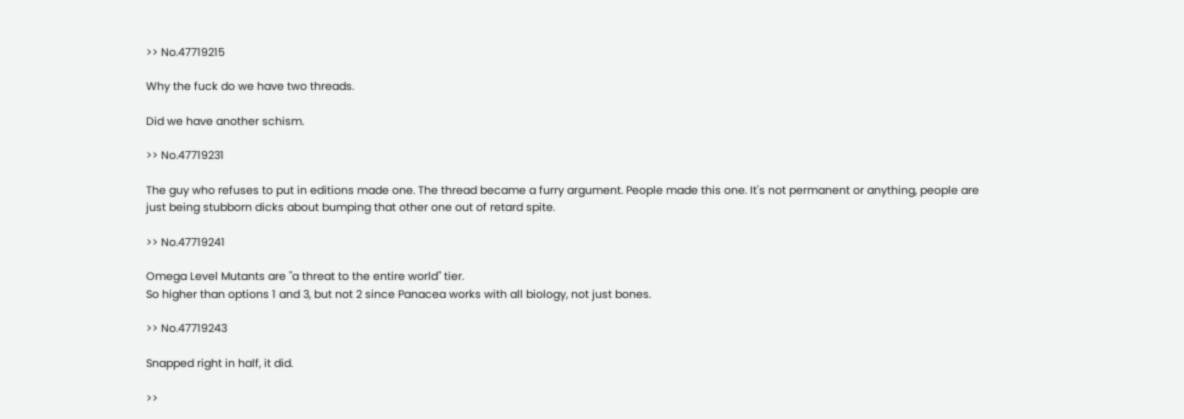>> No.47719215

Why the fuck do we have two threads.

Did we have another schism.

>> No.47719231

The guy who refuses to put in editions made one. The thread became a furry argument. People made this one. It's not permanent or anything, people are just being stubborn dicks about bumping that other one out of retard spite.

>> No.47719241

Omega Level Mutants are "a threat to the entire world" tier.
So higher than options 1 and 3, but not 2 since Panacea works with all biology, not just bones.

>> No.47719243

Snapped right in half, it did.

>>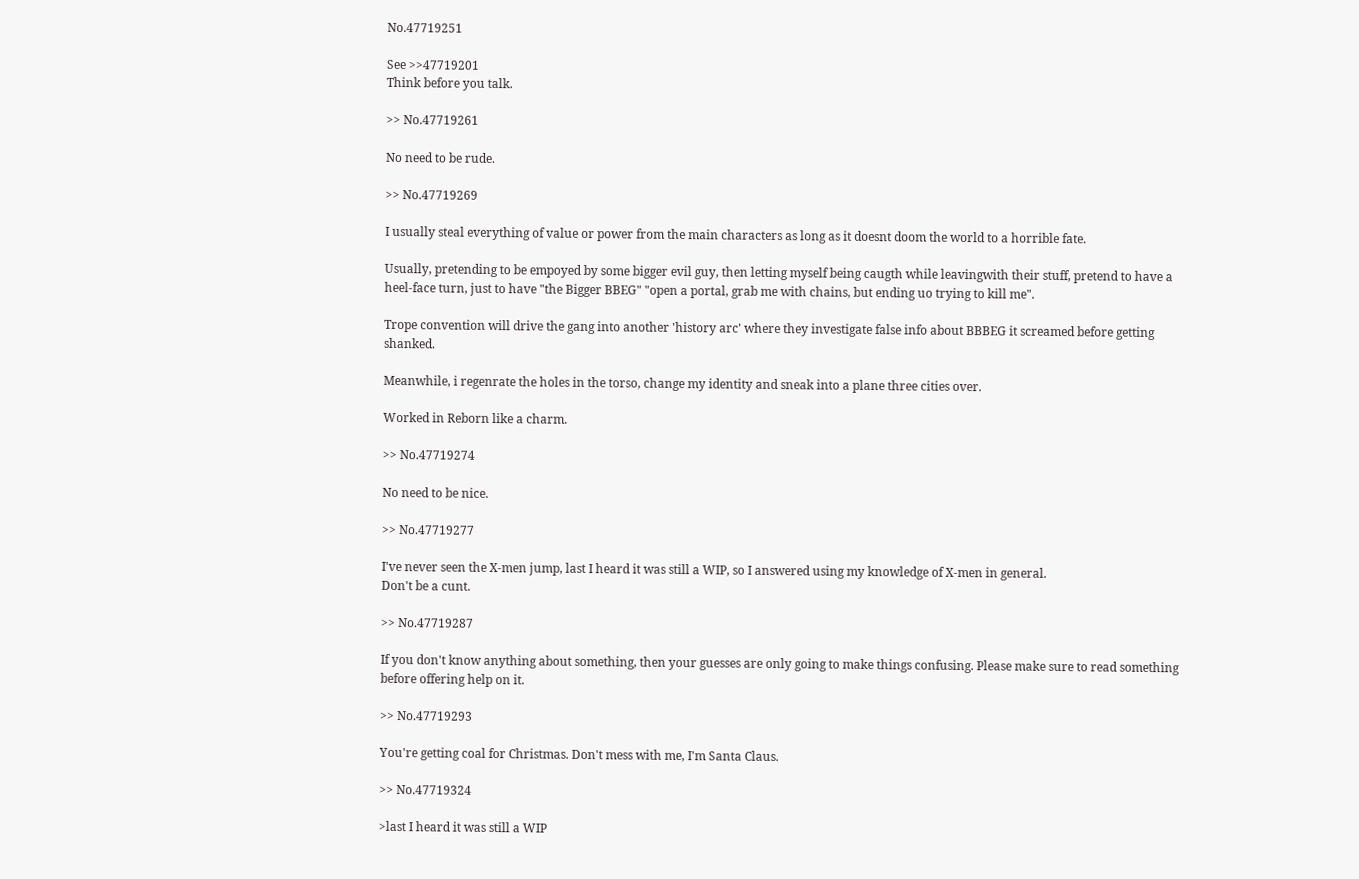No.47719251

See >>47719201
Think before you talk.

>> No.47719261

No need to be rude.

>> No.47719269

I usually steal everything of value or power from the main characters as long as it doesnt doom the world to a horrible fate.

Usually, pretending to be empoyed by some bigger evil guy, then letting myself being caugth while leavingwith their stuff, pretend to have a heel-face turn, just to have "the Bigger BBEG" "open a portal, grab me with chains, but ending uo trying to kill me".

Trope convention will drive the gang into another 'history arc' where they investigate false info about BBBEG it screamed before getting shanked.

Meanwhile, i regenrate the holes in the torso, change my identity and sneak into a plane three cities over.

Worked in Reborn like a charm.

>> No.47719274

No need to be nice.

>> No.47719277

I've never seen the X-men jump, last I heard it was still a WIP, so I answered using my knowledge of X-men in general.
Don't be a cunt.

>> No.47719287

If you don't know anything about something, then your guesses are only going to make things confusing. Please make sure to read something before offering help on it.

>> No.47719293

You're getting coal for Christmas. Don't mess with me, I'm Santa Claus.

>> No.47719324

>last I heard it was still a WIP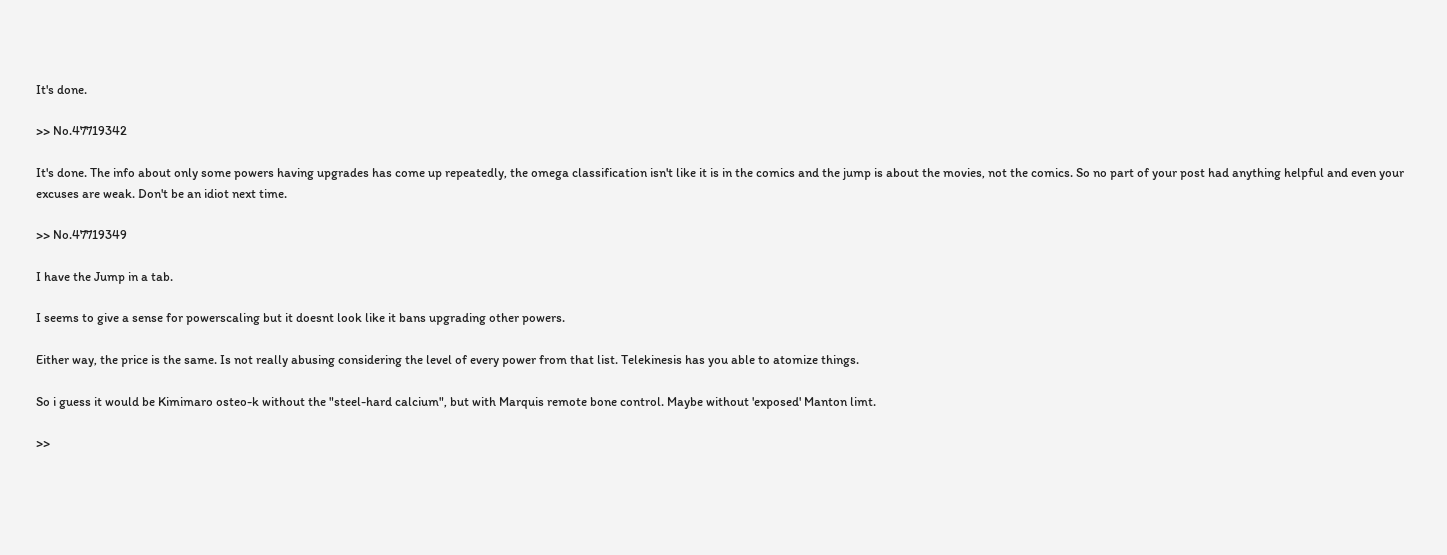It's done.

>> No.47719342

It's done. The info about only some powers having upgrades has come up repeatedly, the omega classification isn't like it is in the comics and the jump is about the movies, not the comics. So no part of your post had anything helpful and even your excuses are weak. Don't be an idiot next time.

>> No.47719349

I have the Jump in a tab.

I seems to give a sense for powerscaling but it doesnt look like it bans upgrading other powers.

Either way, the price is the same. Is not really abusing considering the level of every power from that list. Telekinesis has you able to atomize things.

So i guess it would be Kimimaro osteo-k without the "steel-hard calcium", but with Marquis remote bone control. Maybe without 'exposed' Manton limt.

>>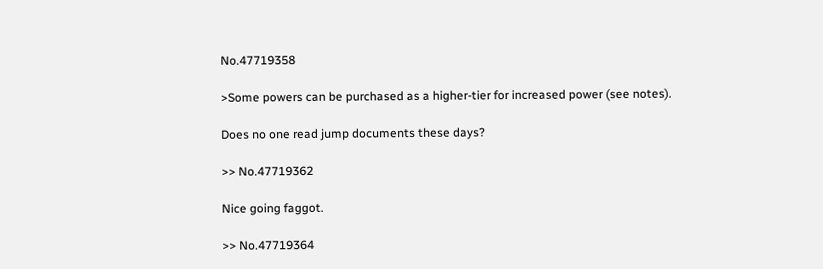No.47719358

>Some powers can be purchased as a higher-tier for increased power (see notes).

Does no one read jump documents these days?

>> No.47719362

Nice going faggot.

>> No.47719364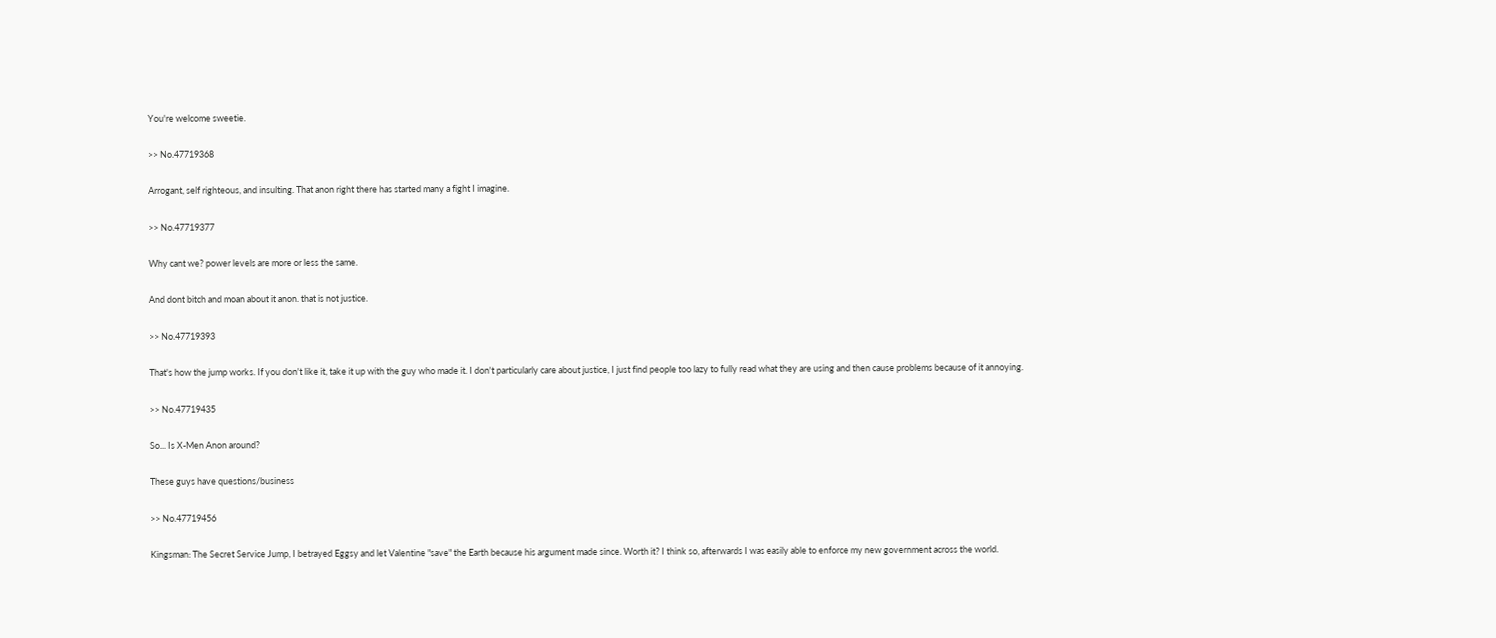You're welcome sweetie.

>> No.47719368

Arrogant, self righteous, and insulting. That anon right there has started many a fight I imagine.

>> No.47719377

Why cant we? power levels are more or less the same.

And dont bitch and moan about it anon. that is not justice.

>> No.47719393

That's how the jump works. If you don't like it, take it up with the guy who made it. I don't particularly care about justice, I just find people too lazy to fully read what they are using and then cause problems because of it annoying.

>> No.47719435

So... Is X-Men Anon around?

These guys have questions/business

>> No.47719456

Kingsman: The Secret Service Jump, I betrayed Eggsy and let Valentine "save" the Earth because his argument made since. Worth it? I think so, afterwards I was easily able to enforce my new government across the world.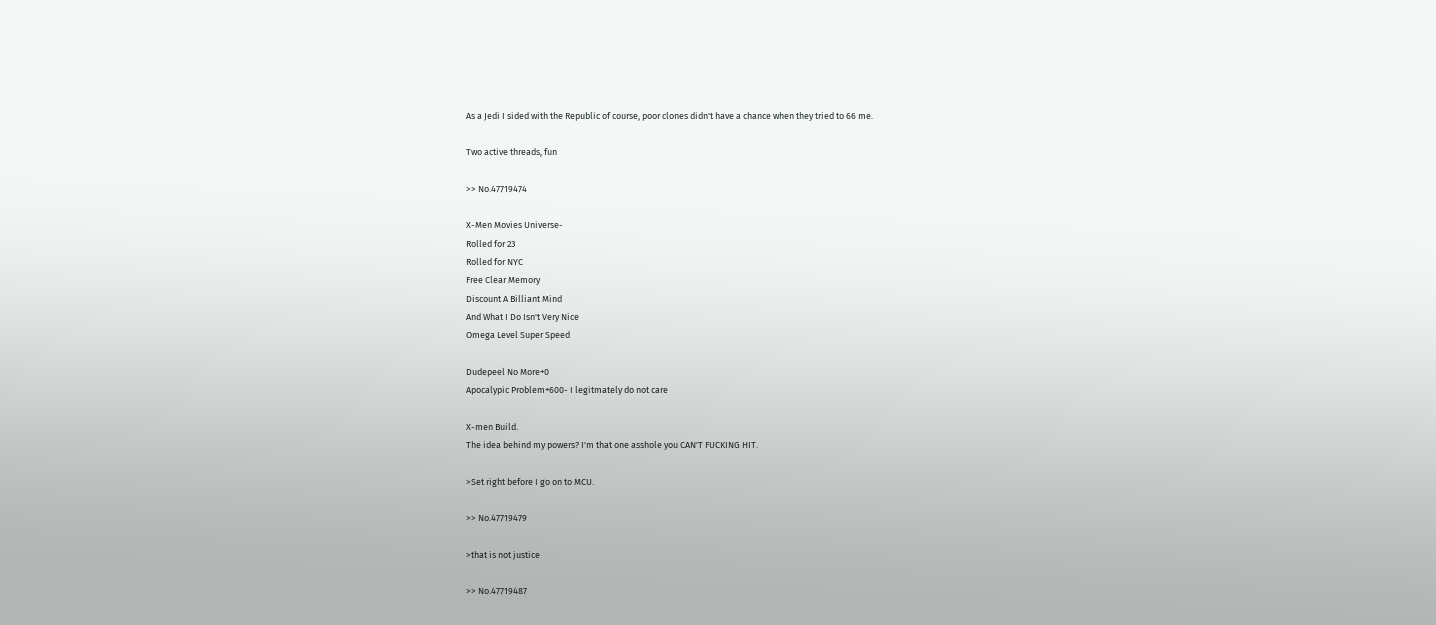As a Jedi I sided with the Republic of course, poor clones didn't have a chance when they tried to 66 me.

Two active threads, fun

>> No.47719474

X-Men Movies Universe-
Rolled for 23
Rolled for NYC
Free Clear Memory
Discount A Billiant Mind
And What I Do Isn't Very Nice
Omega Level Super Speed

Dudepeel No More+0
Apocalypic Problem+600- I legitmately do not care

X-men Build.
The idea behind my powers? I'm that one asshole you CAN'T FUCKING HIT.

>Set right before I go on to MCU.

>> No.47719479

>that is not justice

>> No.47719487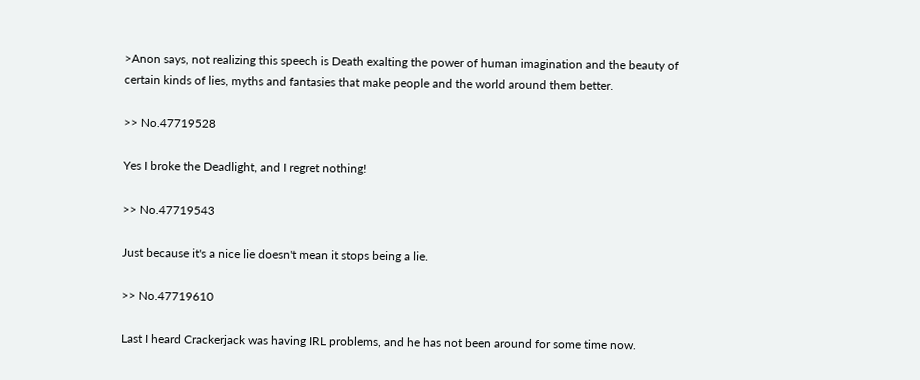>Anon says, not realizing this speech is Death exalting the power of human imagination and the beauty of certain kinds of lies, myths and fantasies that make people and the world around them better.

>> No.47719528

Yes I broke the Deadlight, and I regret nothing!

>> No.47719543

Just because it's a nice lie doesn't mean it stops being a lie.

>> No.47719610

Last I heard Crackerjack was having IRL problems, and he has not been around for some time now.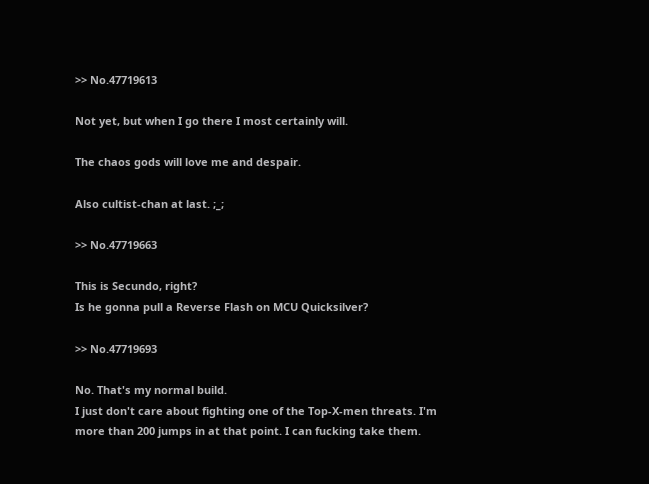>> No.47719613

Not yet, but when I go there I most certainly will.

The chaos gods will love me and despair.

Also cultist-chan at last. ;_;

>> No.47719663

This is Secundo, right?
Is he gonna pull a Reverse Flash on MCU Quicksilver?

>> No.47719693

No. That's my normal build.
I just don't care about fighting one of the Top-X-men threats. I'm more than 200 jumps in at that point. I can fucking take them.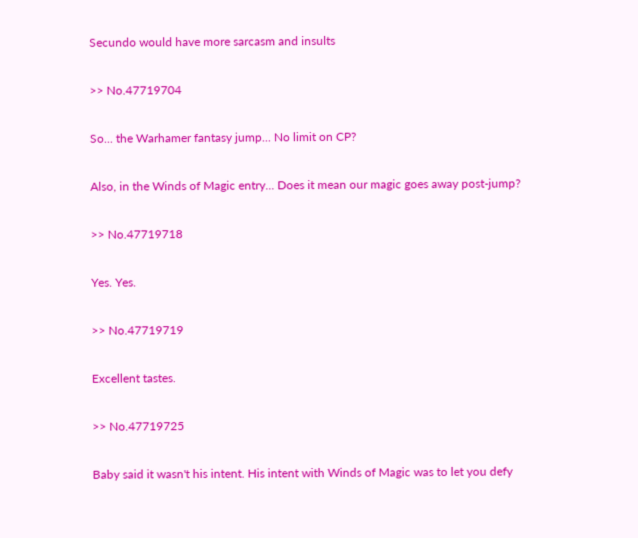Secundo would have more sarcasm and insults

>> No.47719704

So... the Warhamer fantasy jump... No limit on CP?

Also, in the Winds of Magic entry... Does it mean our magic goes away post-jump?

>> No.47719718

Yes. Yes.

>> No.47719719

Excellent tastes.

>> No.47719725

Baby said it wasn't his intent. His intent with Winds of Magic was to let you defy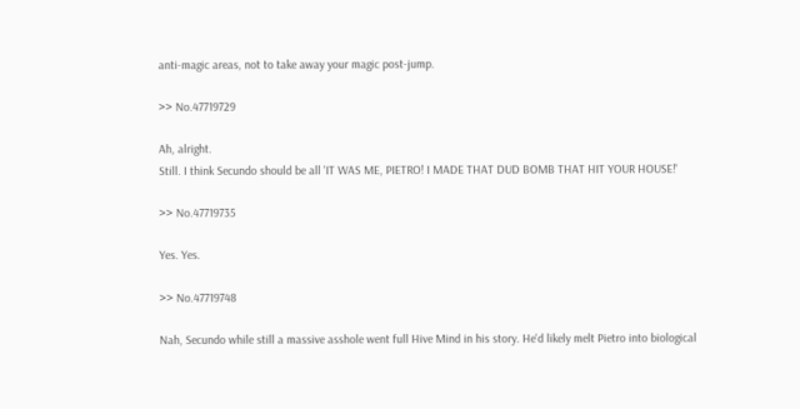anti-magic areas, not to take away your magic post-jump.

>> No.47719729

Ah, alright.
Still. I think Secundo should be all 'IT WAS ME, PIETRO! I MADE THAT DUD BOMB THAT HIT YOUR HOUSE!'

>> No.47719735

Yes. Yes.

>> No.47719748

Nah, Secundo while still a massive asshole went full Hive Mind in his story. He'd likely melt Pietro into biological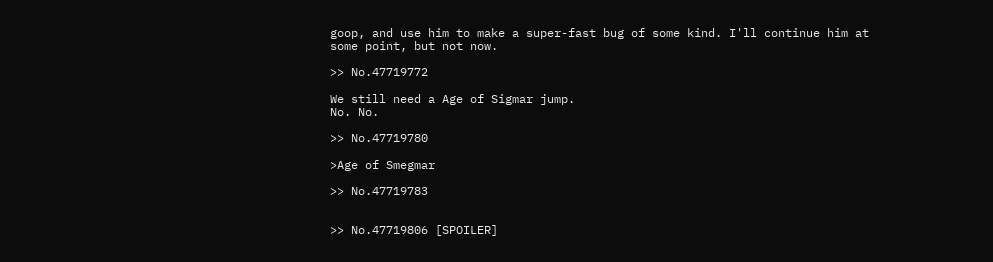goop, and use him to make a super-fast bug of some kind. I'll continue him at some point, but not now.

>> No.47719772

We still need a Age of Sigmar jump.
No. No.

>> No.47719780

>Age of Smegmar

>> No.47719783


>> No.47719806 [SPOILER]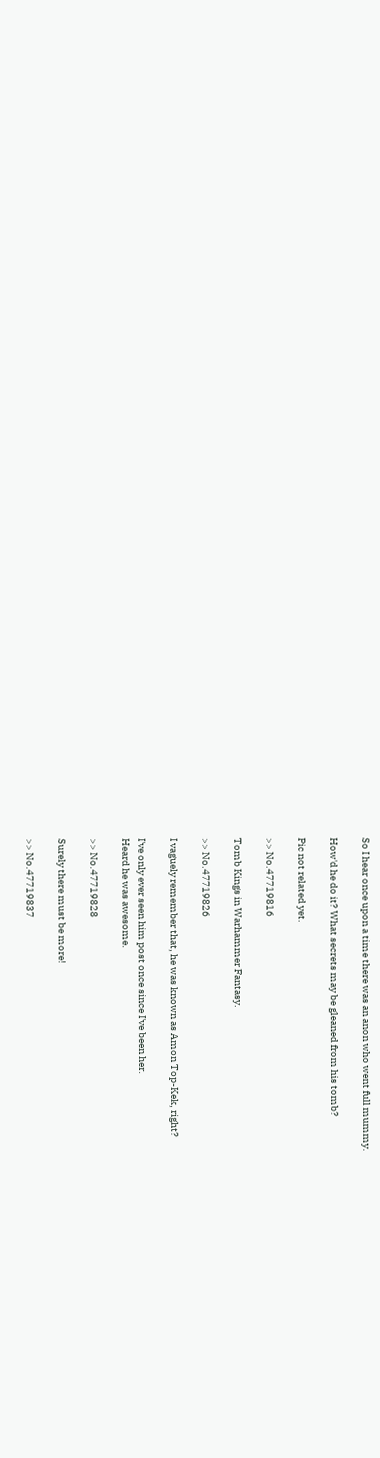So I hear once upon a time there was an anon who went full mummy.

How'd he do it? What secrets may be gleaned from his tomb?

Pic not related yet.

>> No.47719816

Tomb Kings in Warhammer Fantasy.

>> No.47719826

I vaguely remember that, he was known as Amon Top-Kek, right?

I've only ever seen him post once since I've been her.
Heard he was awesome.

>> No.47719828

Surely there must be more!

>> No.47719837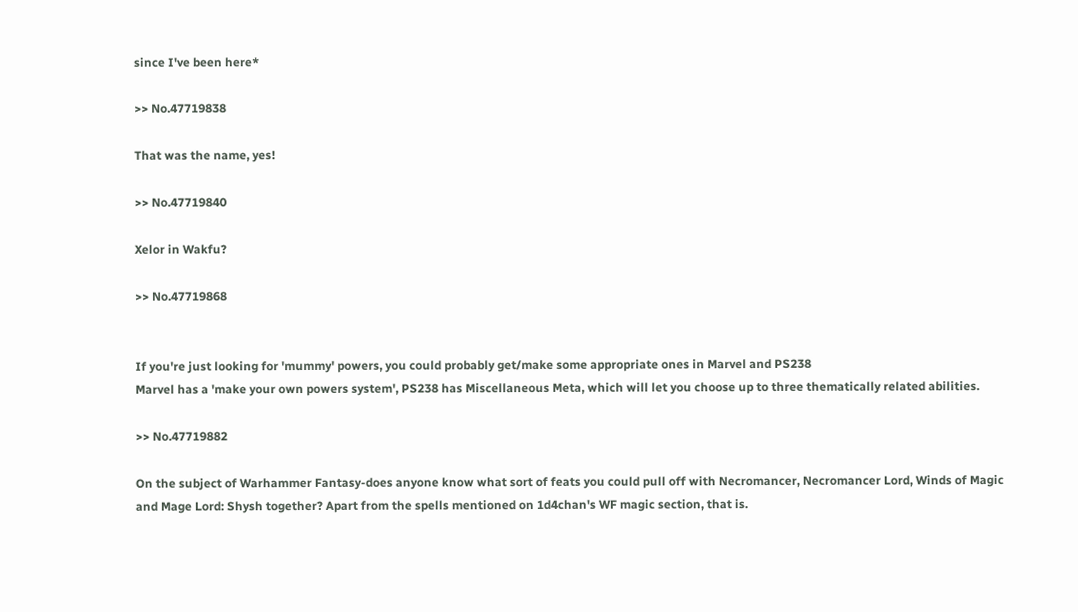since I've been here*

>> No.47719838

That was the name, yes!

>> No.47719840

Xelor in Wakfu?

>> No.47719868


If you're just looking for 'mummy' powers, you could probably get/make some appropriate ones in Marvel and PS238
Marvel has a 'make your own powers system', PS238 has Miscellaneous Meta, which will let you choose up to three thematically related abilities.

>> No.47719882

On the subject of Warhammer Fantasy-does anyone know what sort of feats you could pull off with Necromancer, Necromancer Lord, Winds of Magic and Mage Lord: Shysh together? Apart from the spells mentioned on 1d4chan's WF magic section, that is.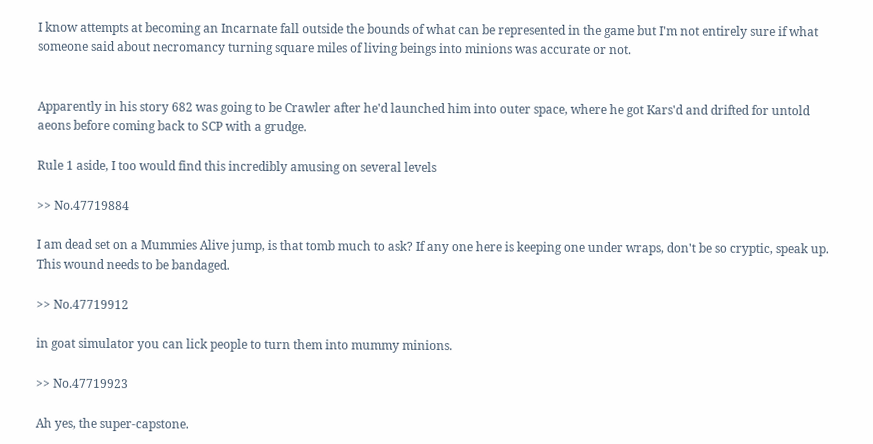I know attempts at becoming an Incarnate fall outside the bounds of what can be represented in the game but I'm not entirely sure if what someone said about necromancy turning square miles of living beings into minions was accurate or not.


Apparently in his story 682 was going to be Crawler after he'd launched him into outer space, where he got Kars'd and drifted for untold aeons before coming back to SCP with a grudge.

Rule 1 aside, I too would find this incredibly amusing on several levels

>> No.47719884

I am dead set on a Mummies Alive jump, is that tomb much to ask? If any one here is keeping one under wraps, don't be so cryptic, speak up. This wound needs to be bandaged.

>> No.47719912

in goat simulator you can lick people to turn them into mummy minions.

>> No.47719923

Ah yes, the super-capstone.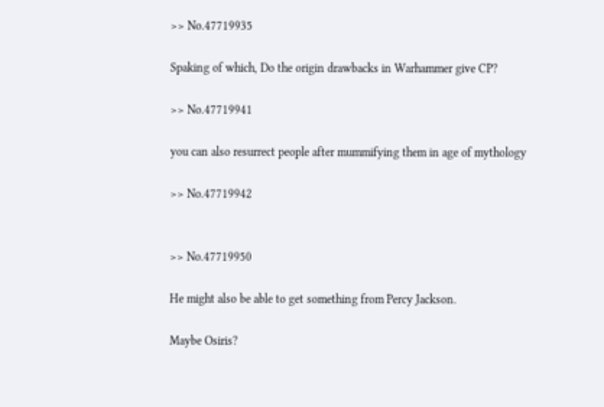>> No.47719935

Spaking of which, Do the origin drawbacks in Warhammer give CP?

>> No.47719941

you can also resurrect people after mummifying them in age of mythology

>> No.47719942


>> No.47719950

He might also be able to get something from Percy Jackson.

Maybe Osiris?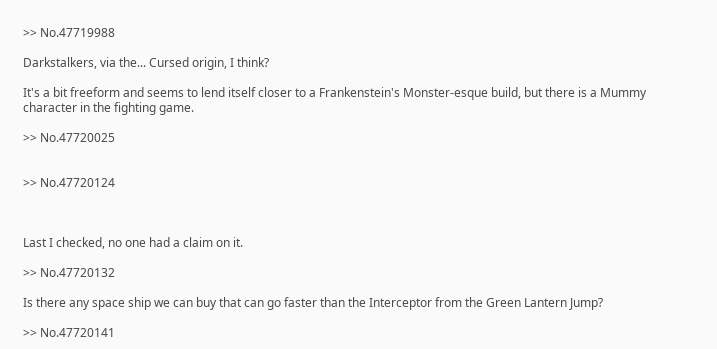>> No.47719988

Darkstalkers, via the... Cursed origin, I think?

It's a bit freeform and seems to lend itself closer to a Frankenstein's Monster-esque build, but there is a Mummy character in the fighting game.

>> No.47720025


>> No.47720124



Last I checked, no one had a claim on it.

>> No.47720132

Is there any space ship we can buy that can go faster than the Interceptor from the Green Lantern Jump?

>> No.47720141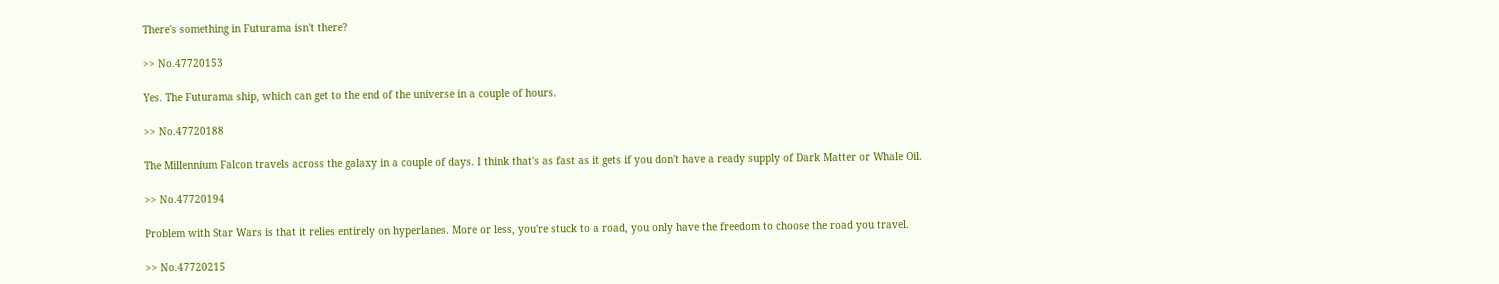There's something in Futurama isn't there?

>> No.47720153

Yes. The Futurama ship, which can get to the end of the universe in a couple of hours.

>> No.47720188

The Millennium Falcon travels across the galaxy in a couple of days. I think that's as fast as it gets if you don't have a ready supply of Dark Matter or Whale Oil.

>> No.47720194

Problem with Star Wars is that it relies entirely on hyperlanes. More or less, you're stuck to a road, you only have the freedom to choose the road you travel.

>> No.47720215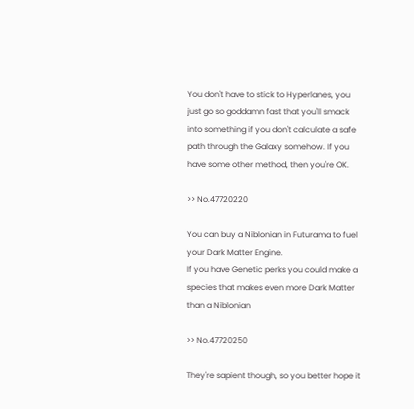You don't have to stick to Hyperlanes, you just go so goddamn fast that you'll smack into something if you don't calculate a safe path through the Galaxy somehow. If you have some other method, then you're OK.

>> No.47720220

You can buy a Niblonian in Futurama to fuel your Dark Matter Engine.
If you have Genetic perks you could make a species that makes even more Dark Matter than a Niblonian

>> No.47720250

They're sapient though, so you better hope it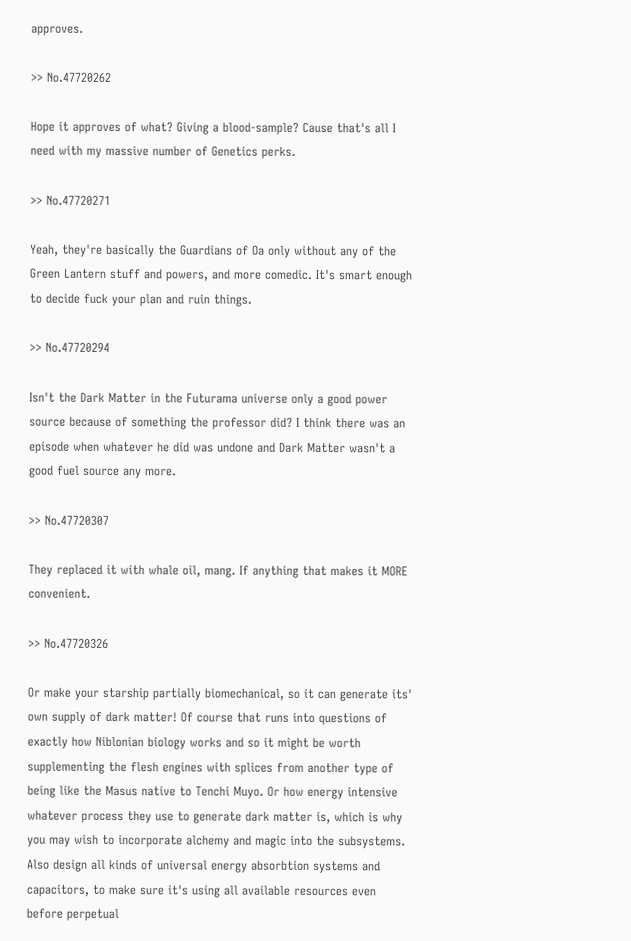approves.

>> No.47720262

Hope it approves of what? Giving a blood-sample? Cause that's all I need with my massive number of Genetics perks.

>> No.47720271

Yeah, they're basically the Guardians of Oa only without any of the Green Lantern stuff and powers, and more comedic. It's smart enough to decide fuck your plan and ruin things.

>> No.47720294

Isn't the Dark Matter in the Futurama universe only a good power source because of something the professor did? I think there was an episode when whatever he did was undone and Dark Matter wasn't a good fuel source any more.

>> No.47720307

They replaced it with whale oil, mang. If anything that makes it MORE convenient.

>> No.47720326

Or make your starship partially biomechanical, so it can generate its' own supply of dark matter! Of course that runs into questions of exactly how Niblonian biology works and so it might be worth supplementing the flesh engines with splices from another type of being like the Masus native to Tenchi Muyo. Or how energy intensive whatever process they use to generate dark matter is, which is why you may wish to incorporate alchemy and magic into the subsystems. Also design all kinds of universal energy absorbtion systems and capacitors, to make sure it's using all available resources even before perpetual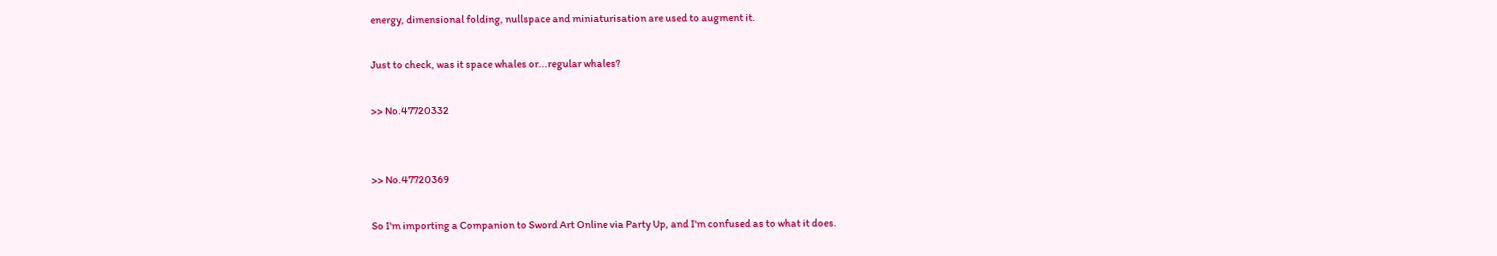energy, dimensional folding, nullspace and miniaturisation are used to augment it.

Just to check, was it space whales or...regular whales?

>> No.47720332


>> No.47720369

So I'm importing a Companion to Sword Art Online via Party Up, and I'm confused as to what it does.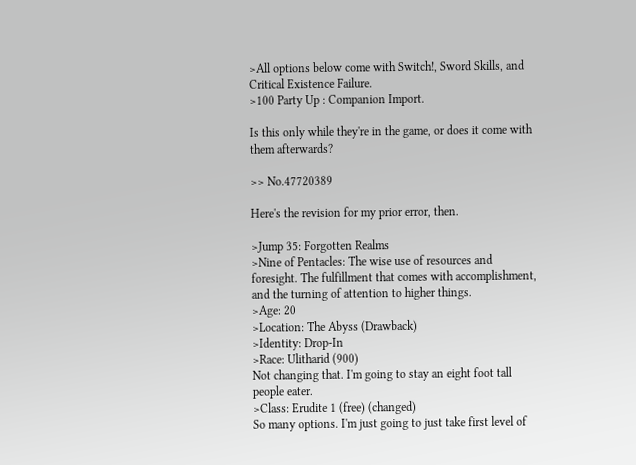>All options below come with Switch!, Sword Skills, and Critical Existence Failure.
>100 Party Up : Companion Import.

Is this only while they're in the game, or does it come with them afterwards?

>> No.47720389

Here's the revision for my prior error, then.

>Jump 35: Forgotten Realms
>Nine of Pentacles: The wise use of resources and foresight. The fulfillment that comes with accomplishment, and the turning of attention to higher things.
>Age: 20
>Location: The Abyss (Drawback)
>Identity: Drop-In
>Race: Ulitharid (900)
Not changing that. I'm going to stay an eight foot tall people eater.
>Class: Erudite 1 (free) (changed)
So many options. I'm just going to just take first level of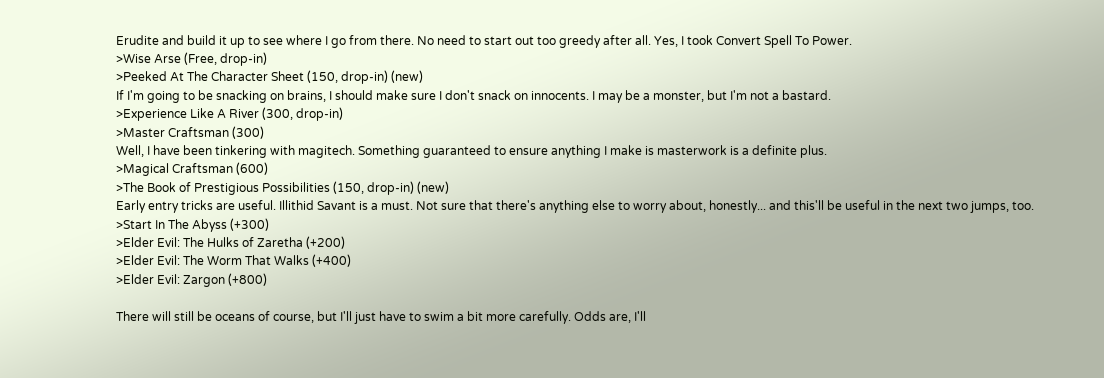Erudite and build it up to see where I go from there. No need to start out too greedy after all. Yes, I took Convert Spell To Power.
>Wise Arse (Free, drop-in)
>Peeked At The Character Sheet (150, drop-in) (new)
If I'm going to be snacking on brains, I should make sure I don't snack on innocents. I may be a monster, but I'm not a bastard.
>Experience Like A River (300, drop-in)
>Master Craftsman (300)
Well, I have been tinkering with magitech. Something guaranteed to ensure anything I make is masterwork is a definite plus.
>Magical Craftsman (600)
>The Book of Prestigious Possibilities (150, drop-in) (new)
Early entry tricks are useful. Illithid Savant is a must. Not sure that there's anything else to worry about, honestly... and this'll be useful in the next two jumps, too.
>Start In The Abyss (+300)
>Elder Evil: The Hulks of Zaretha (+200)
>Elder Evil: The Worm That Walks (+400)
>Elder Evil: Zargon (+800)

There will still be oceans of course, but I'll just have to swim a bit more carefully. Odds are, I'll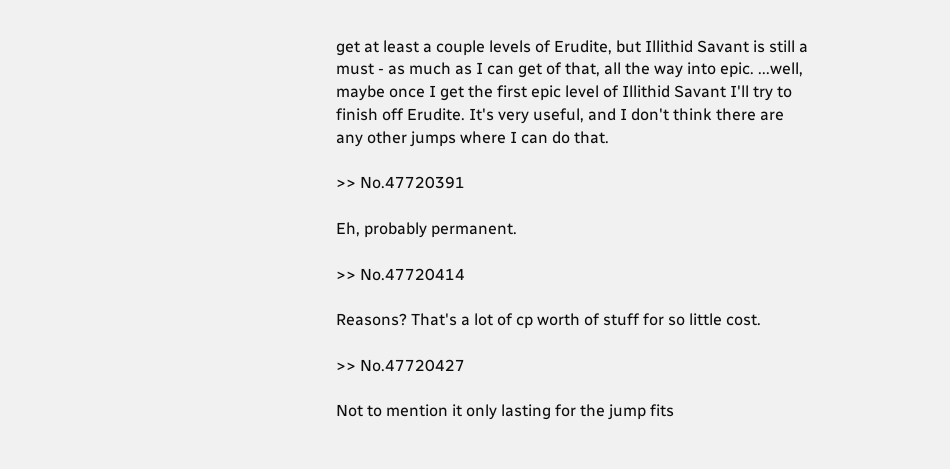get at least a couple levels of Erudite, but Illithid Savant is still a must - as much as I can get of that, all the way into epic. ...well, maybe once I get the first epic level of Illithid Savant I'll try to finish off Erudite. It's very useful, and I don't think there are any other jumps where I can do that.

>> No.47720391

Eh, probably permanent.

>> No.47720414

Reasons? That's a lot of cp worth of stuff for so little cost.

>> No.47720427

Not to mention it only lasting for the jump fits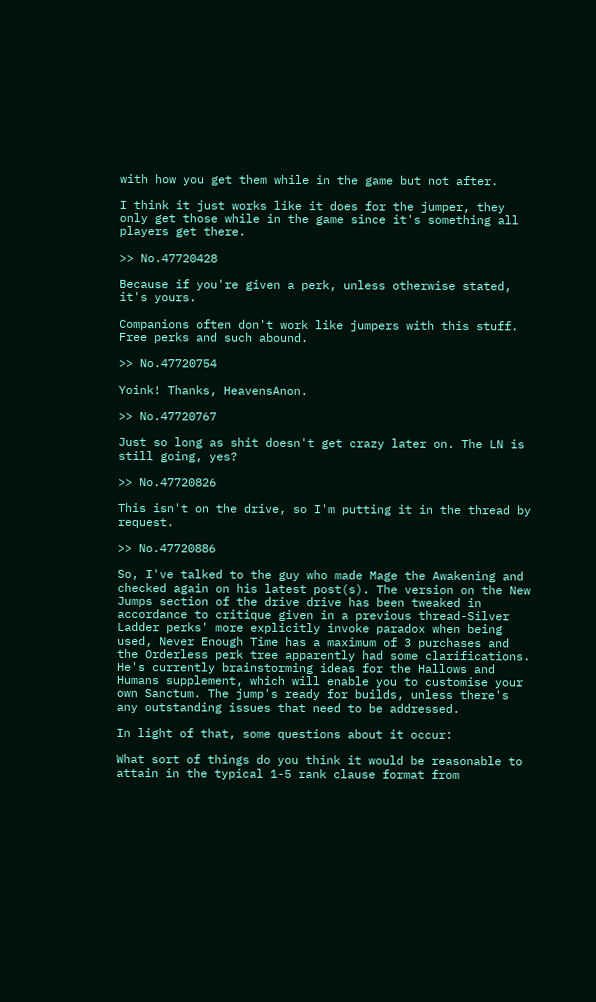with how you get them while in the game but not after.

I think it just works like it does for the jumper, they only get those while in the game since it's something all players get there.

>> No.47720428

Because if you're given a perk, unless otherwise stated, it's yours.

Companions often don't work like jumpers with this stuff. Free perks and such abound.

>> No.47720754

Yoink! Thanks, HeavensAnon.

>> No.47720767

Just so long as shit doesn't get crazy later on. The LN is still going, yes?

>> No.47720826

This isn't on the drive, so I'm putting it in the thread by request.

>> No.47720886

So, I've talked to the guy who made Mage the Awakening and checked again on his latest post(s). The version on the New Jumps section of the drive drive has been tweaked in accordance to critique given in a previous thread-Silver Ladder perks' more explicitly invoke paradox when being used, Never Enough Time has a maximum of 3 purchases and the Orderless perk tree apparently had some clarifications. He's currently brainstorming ideas for the Hallows and Humans supplement, which will enable you to customise your own Sanctum. The jump's ready for builds, unless there's any outstanding issues that need to be addressed.

In light of that, some questions about it occur:

What sort of things do you think it would be reasonable to attain in the typical 1-5 rank clause format from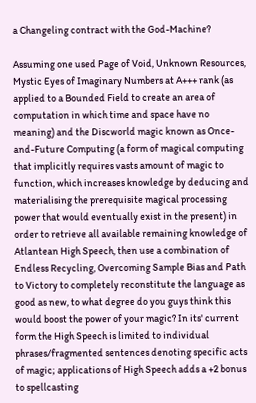a Changeling contract with the God-Machine?

Assuming one used Page of Void, Unknown Resources, Mystic Eyes of Imaginary Numbers at A+++ rank (as applied to a Bounded Field to create an area of computation in which time and space have no meaning) and the Discworld magic known as Once-and-Future Computing (a form of magical computing that implicitly requires vasts amount of magic to function, which increases knowledge by deducing and materialising the prerequisite magical processing power that would eventually exist in the present) in order to retrieve all available remaining knowledge of Atlantean High Speech, then use a combination of Endless Recycling, Overcoming Sample Bias and Path to Victory to completely reconstitute the language as good as new, to what degree do you guys think this would boost the power of your magic? In its' current form the High Speech is limited to individual phrases/fragmented sentences denoting specific acts of magic; applications of High Speech adds a +2 bonus to spellcasting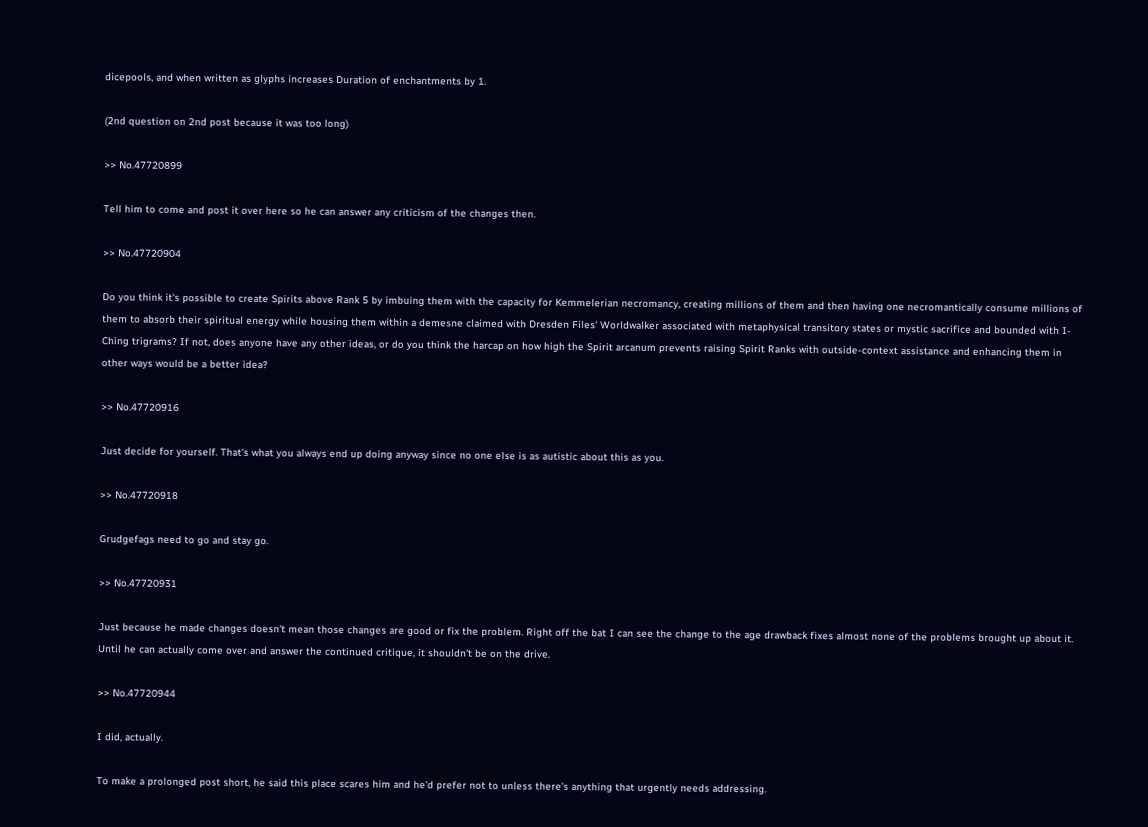dicepools, and when written as glyphs increases Duration of enchantments by 1.

(2nd question on 2nd post because it was too long)

>> No.47720899

Tell him to come and post it over here so he can answer any criticism of the changes then.

>> No.47720904

Do you think it's possible to create Spirits above Rank 5 by imbuing them with the capacity for Kemmelerian necromancy, creating millions of them and then having one necromantically consume millions of them to absorb their spiritual energy while housing them within a demesne claimed with Dresden Files' Worldwalker associated with metaphysical transitory states or mystic sacrifice and bounded with I-Ching trigrams? If not, does anyone have any other ideas, or do you think the harcap on how high the Spirit arcanum prevents raising Spirit Ranks with outside-context assistance and enhancing them in other ways would be a better idea?

>> No.47720916

Just decide for yourself. That's what you always end up doing anyway since no one else is as autistic about this as you.

>> No.47720918

Grudgefags need to go and stay go.

>> No.47720931

Just because he made changes doesn't mean those changes are good or fix the problem. Right off the bat I can see the change to the age drawback fixes almost none of the problems brought up about it. Until he can actually come over and answer the continued critique, it shouldn't be on the drive.

>> No.47720944

I did, actually.

To make a prolonged post short, he said this place scares him and he'd prefer not to unless there's anything that urgently needs addressing.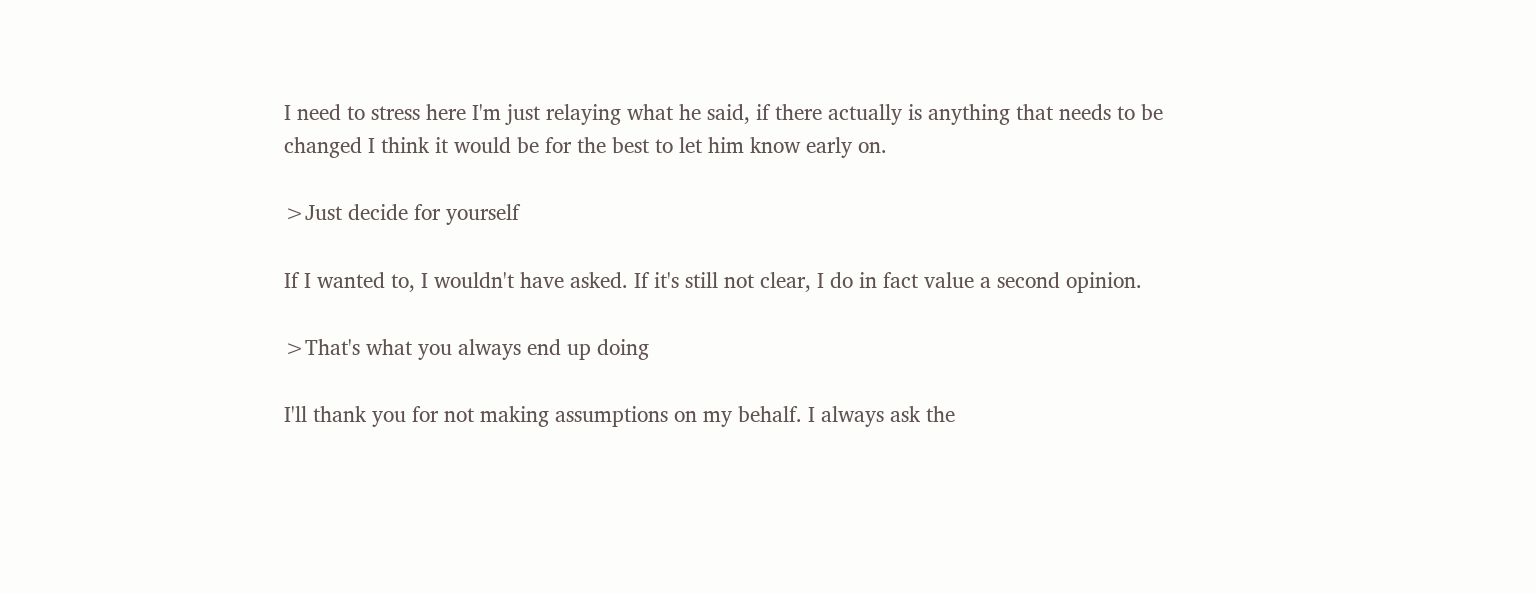I need to stress here I'm just relaying what he said, if there actually is anything that needs to be changed I think it would be for the best to let him know early on.

>Just decide for yourself

If I wanted to, I wouldn't have asked. If it's still not clear, I do in fact value a second opinion.

>That's what you always end up doing

I'll thank you for not making assumptions on my behalf. I always ask the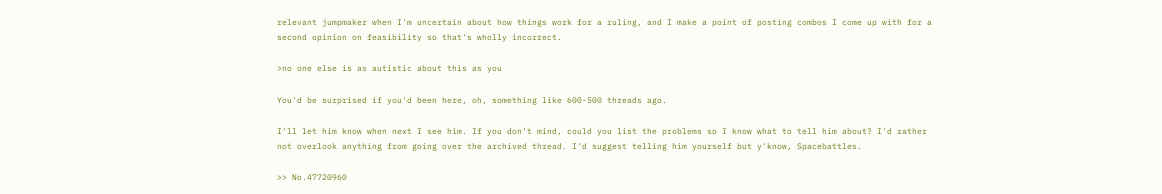relevant jumpmaker when I'm uncertain about how things work for a ruling, and I make a point of posting combos I come up with for a second opinion on feasibility so that's wholly incorrect.

>no one else is as autistic about this as you

You'd be surprised if you'd been here, oh, something like 600-500 threads ago.

I'll let him know when next I see him. If you don't mind, could you list the problems so I know what to tell him about? I'd rather not overlook anything from going over the archived thread. I'd suggest telling him yourself but y'know, Spacebattles.

>> No.47720960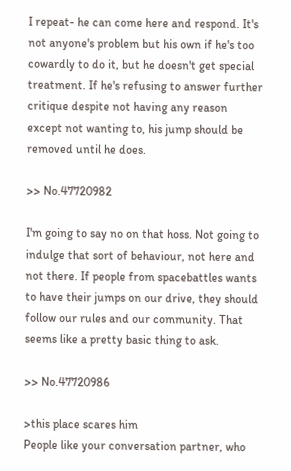I repeat- he can come here and respond. It's not anyone's problem but his own if he's too cowardly to do it, but he doesn't get special treatment. If he's refusing to answer further critique despite not having any reason except not wanting to, his jump should be removed until he does.

>> No.47720982

I'm going to say no on that hoss. Not going to indulge that sort of behaviour, not here and not there. If people from spacebattles wants to have their jumps on our drive, they should follow our rules and our community. That seems like a pretty basic thing to ask.

>> No.47720986

>this place scares him
People like your conversation partner, who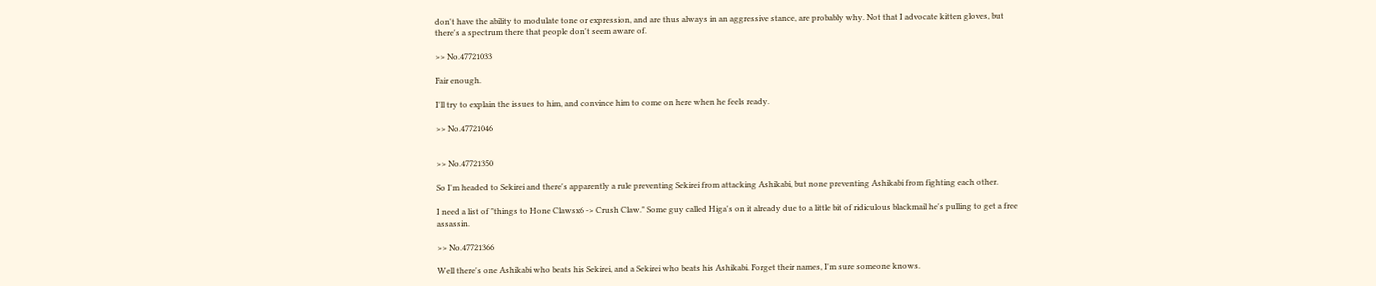don't have the ability to modulate tone or expression, and are thus always in an aggressive stance, are probably why. Not that I advocate kitten gloves, but there's a spectrum there that people don't seem aware of.

>> No.47721033

Fair enough.

I'll try to explain the issues to him, and convince him to come on here when he feels ready.

>> No.47721046


>> No.47721350

So I'm headed to Sekirei and there's apparently a rule preventing Sekirei from attacking Ashikabi, but none preventing Ashikabi from fighting each other.

I need a list of "things to Hone Clawsx6 -> Crush Claw." Some guy called Higa's on it already due to a little bit of ridiculous blackmail he's pulling to get a free assassin.

>> No.47721366

Well there's one Ashikabi who beats his Sekirei, and a Sekirei who beats his Ashikabi. Forget their names, I'm sure someone knows.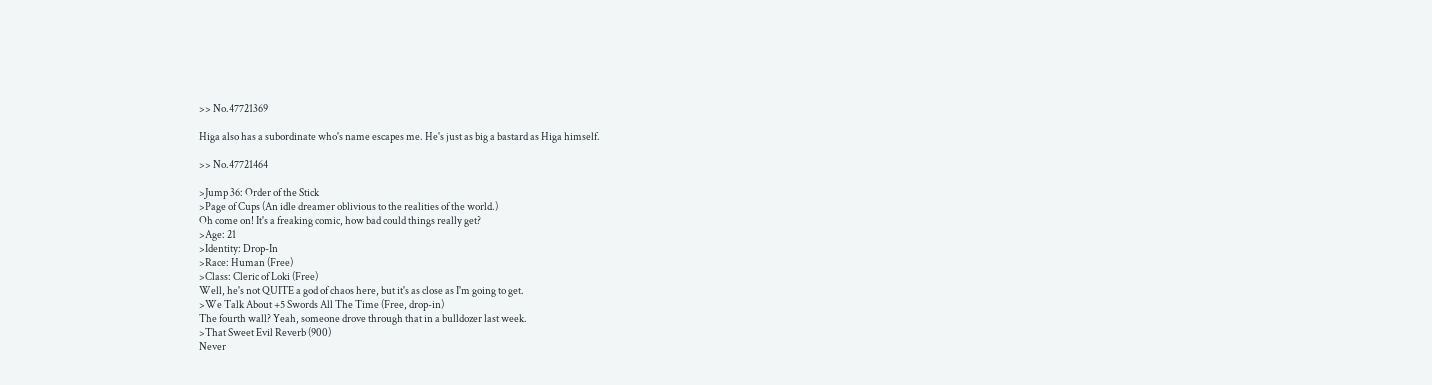>> No.47721369

Higa also has a subordinate who's name escapes me. He's just as big a bastard as Higa himself.

>> No.47721464

>Jump 36: Order of the Stick
>Page of Cups (An idle dreamer oblivious to the realities of the world.)
Oh come on! It's a freaking comic, how bad could things really get?
>Age: 21
>Identity: Drop-In
>Race: Human (Free)
>Class: Cleric of Loki (Free)
Well, he's not QUITE a god of chaos here, but it's as close as I'm going to get.
>We Talk About +5 Swords All The Time (Free, drop-in)
The fourth wall? Yeah, someone drove through that in a bulldozer last week.
>That Sweet Evil Reverb (900)
Never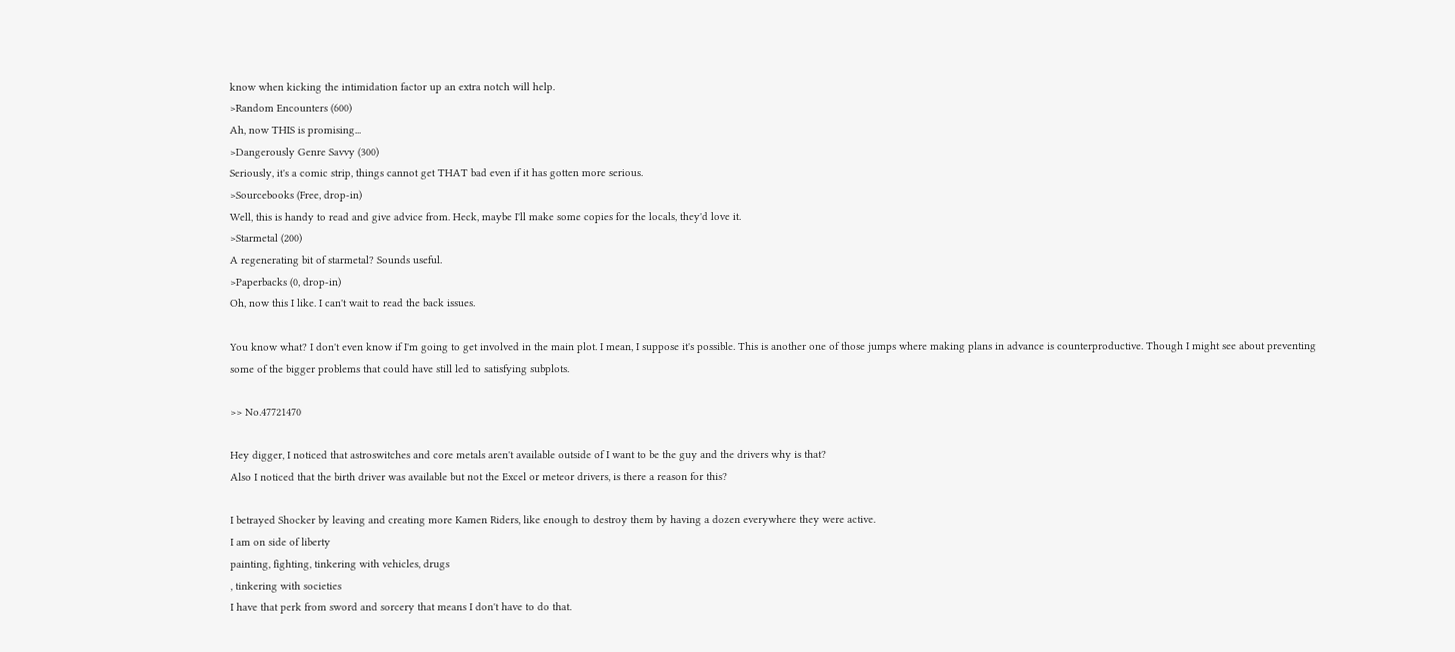know when kicking the intimidation factor up an extra notch will help.
>Random Encounters (600)
Ah, now THIS is promising...
>Dangerously Genre Savvy (300)
Seriously, it's a comic strip, things cannot get THAT bad even if it has gotten more serious.
>Sourcebooks (Free, drop-in)
Well, this is handy to read and give advice from. Heck, maybe I'll make some copies for the locals, they'd love it.
>Starmetal (200)
A regenerating bit of starmetal? Sounds useful.
>Paperbacks (0, drop-in)
Oh, now this I like. I can't wait to read the back issues.

You know what? I don't even know if I'm going to get involved in the main plot. I mean, I suppose it's possible. This is another one of those jumps where making plans in advance is counterproductive. Though I might see about preventing some of the bigger problems that could have still led to satisfying subplots.

>> No.47721470

Hey digger, I noticed that astroswitches and core metals aren't available outside of I want to be the guy and the drivers why is that?
Also I noticed that the birth driver was available but not the Excel or meteor drivers, is there a reason for this?

I betrayed Shocker by leaving and creating more Kamen Riders, like enough to destroy them by having a dozen everywhere they were active.
I am on side of liberty
painting, fighting, tinkering with vehicles, drugs
, tinkering with societies
I have that perk from sword and sorcery that means I don't have to do that.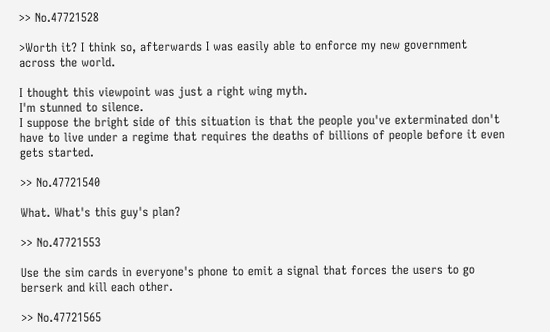>> No.47721528

>Worth it? I think so, afterwards I was easily able to enforce my new government across the world.

I thought this viewpoint was just a right wing myth.
I'm stunned to silence.
I suppose the bright side of this situation is that the people you've exterminated don't have to live under a regime that requires the deaths of billions of people before it even gets started.

>> No.47721540

What. What's this guy's plan?

>> No.47721553

Use the sim cards in everyone's phone to emit a signal that forces the users to go berserk and kill each other.

>> No.47721565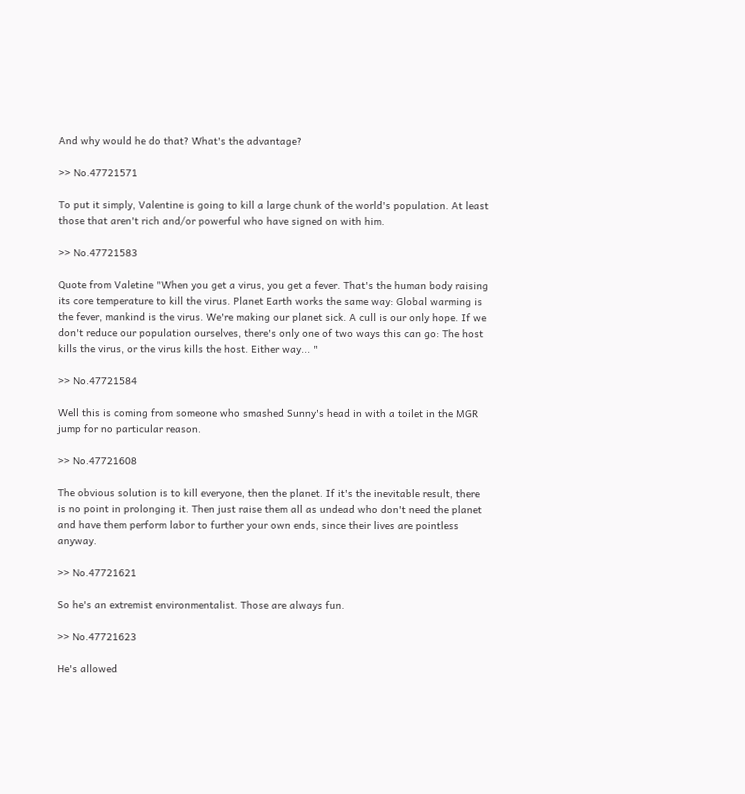And why would he do that? What's the advantage?

>> No.47721571

To put it simply, Valentine is going to kill a large chunk of the world's population. At least those that aren't rich and/or powerful who have signed on with him.

>> No.47721583

Quote from Valetine "When you get a virus, you get a fever. That's the human body raising its core temperature to kill the virus. Planet Earth works the same way: Global warming is the fever, mankind is the virus. We're making our planet sick. A cull is our only hope. If we don't reduce our population ourselves, there's only one of two ways this can go: The host kills the virus, or the virus kills the host. Either way... "

>> No.47721584

Well this is coming from someone who smashed Sunny's head in with a toilet in the MGR jump for no particular reason.

>> No.47721608

The obvious solution is to kill everyone, then the planet. If it's the inevitable result, there is no point in prolonging it. Then just raise them all as undead who don't need the planet and have them perform labor to further your own ends, since their lives are pointless anyway.

>> No.47721621

So he's an extremist environmentalist. Those are always fun.

>> No.47721623

He's allowed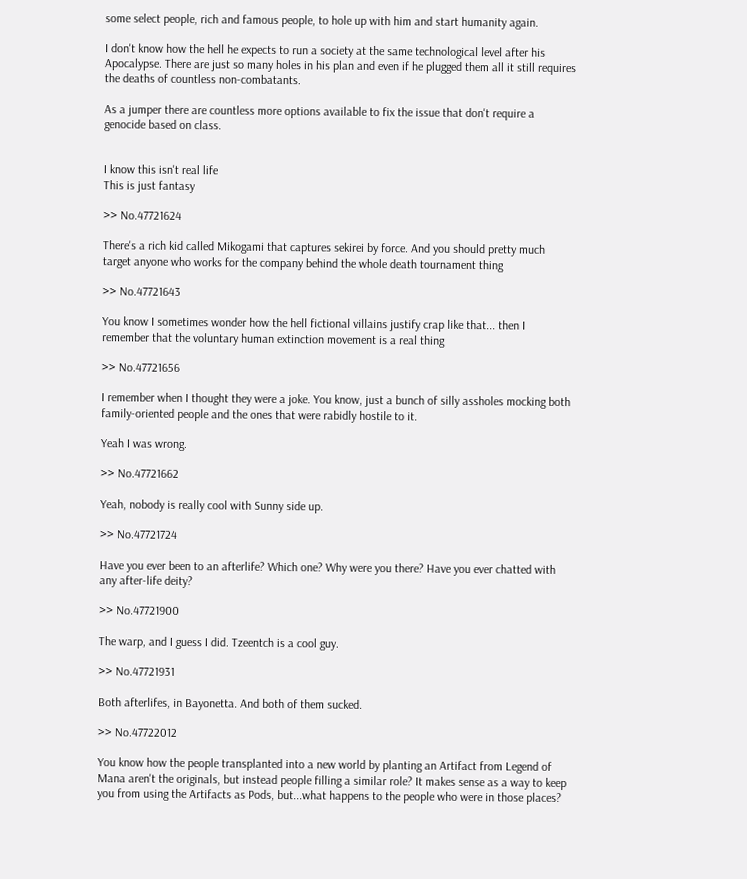some select people, rich and famous people, to hole up with him and start humanity again.

I don't know how the hell he expects to run a society at the same technological level after his Apocalypse. There are just so many holes in his plan and even if he plugged them all it still requires the deaths of countless non-combatants.

As a jumper there are countless more options available to fix the issue that don't require a genocide based on class.


I know this isn't real life
This is just fantasy

>> No.47721624

There's a rich kid called Mikogami that captures sekirei by force. And you should pretty much target anyone who works for the company behind the whole death tournament thing

>> No.47721643

You know I sometimes wonder how the hell fictional villains justify crap like that... then I remember that the voluntary human extinction movement is a real thing

>> No.47721656

I remember when I thought they were a joke. You know, just a bunch of silly assholes mocking both family-oriented people and the ones that were rabidly hostile to it.

Yeah I was wrong.

>> No.47721662

Yeah, nobody is really cool with Sunny side up.

>> No.47721724

Have you ever been to an afterlife? Which one? Why were you there? Have you ever chatted with any after-life deity?

>> No.47721900

The warp, and I guess I did. Tzeentch is a cool guy.

>> No.47721931

Both afterlifes, in Bayonetta. And both of them sucked.

>> No.47722012

You know how the people transplanted into a new world by planting an Artifact from Legend of Mana aren't the originals, but instead people filling a similar role? It makes sense as a way to keep you from using the Artifacts as Pods, but...what happens to the people who were in those places?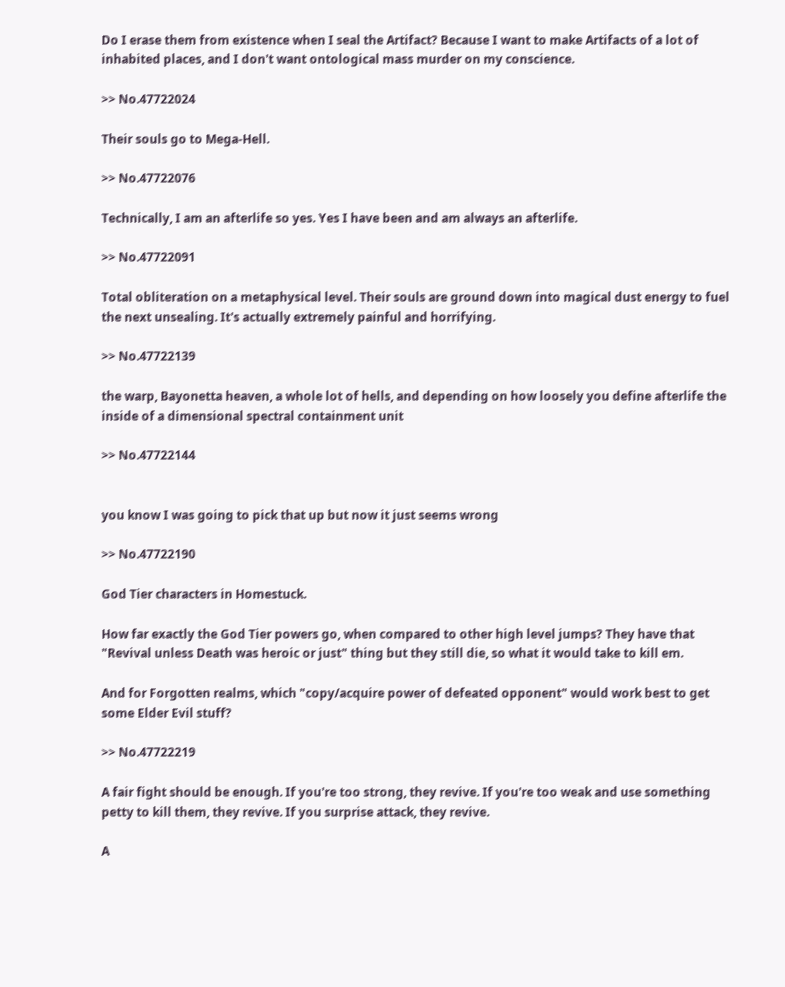Do I erase them from existence when I seal the Artifact? Because I want to make Artifacts of a lot of inhabited places, and I don't want ontological mass murder on my conscience.

>> No.47722024

Their souls go to Mega-Hell.

>> No.47722076

Technically, I am an afterlife so yes. Yes I have been and am always an afterlife.

>> No.47722091

Total obliteration on a metaphysical level. Their souls are ground down into magical dust energy to fuel the next unsealing. It's actually extremely painful and horrifying.

>> No.47722139

the warp, Bayonetta heaven, a whole lot of hells, and depending on how loosely you define afterlife the inside of a dimensional spectral containment unit

>> No.47722144


you know I was going to pick that up but now it just seems wrong

>> No.47722190

God Tier characters in Homestuck.

How far exactly the God Tier powers go, when compared to other high level jumps? They have that "Revival unless Death was heroic or just" thing but they still die, so what it would take to kill em.

And for Forgotten realms, which "copy/acquire power of defeated opponent" would work best to get some Elder Evil stuff?

>> No.47722219

A fair fight should be enough. If you're too strong, they revive. If you're too weak and use something petty to kill them, they revive. If you surprise attack, they revive.

A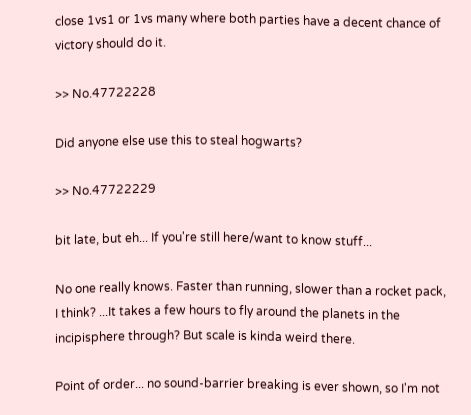close 1vs1 or 1vs many where both parties have a decent chance of victory should do it.

>> No.47722228

Did anyone else use this to steal hogwarts?

>> No.47722229

bit late, but eh... If you're still here/want to know stuff...

No one really knows. Faster than running, slower than a rocket pack, I think? ...It takes a few hours to fly around the planets in the incipisphere through? But scale is kinda weird there.

Point of order... no sound-barrier breaking is ever shown, so I'm not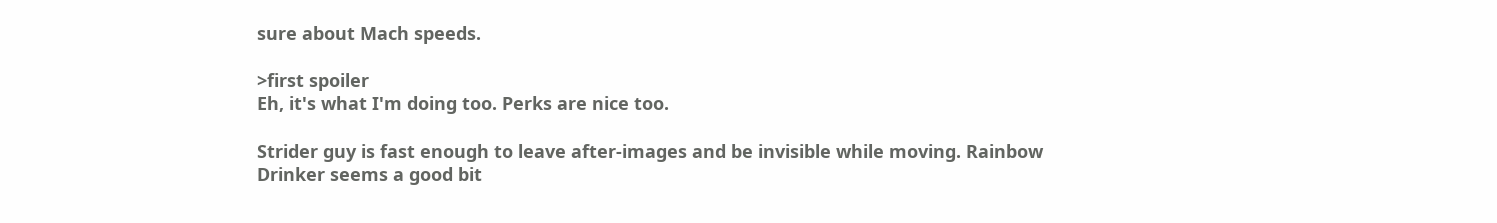sure about Mach speeds.

>first spoiler
Eh, it's what I'm doing too. Perks are nice too.

Strider guy is fast enough to leave after-images and be invisible while moving. Rainbow Drinker seems a good bit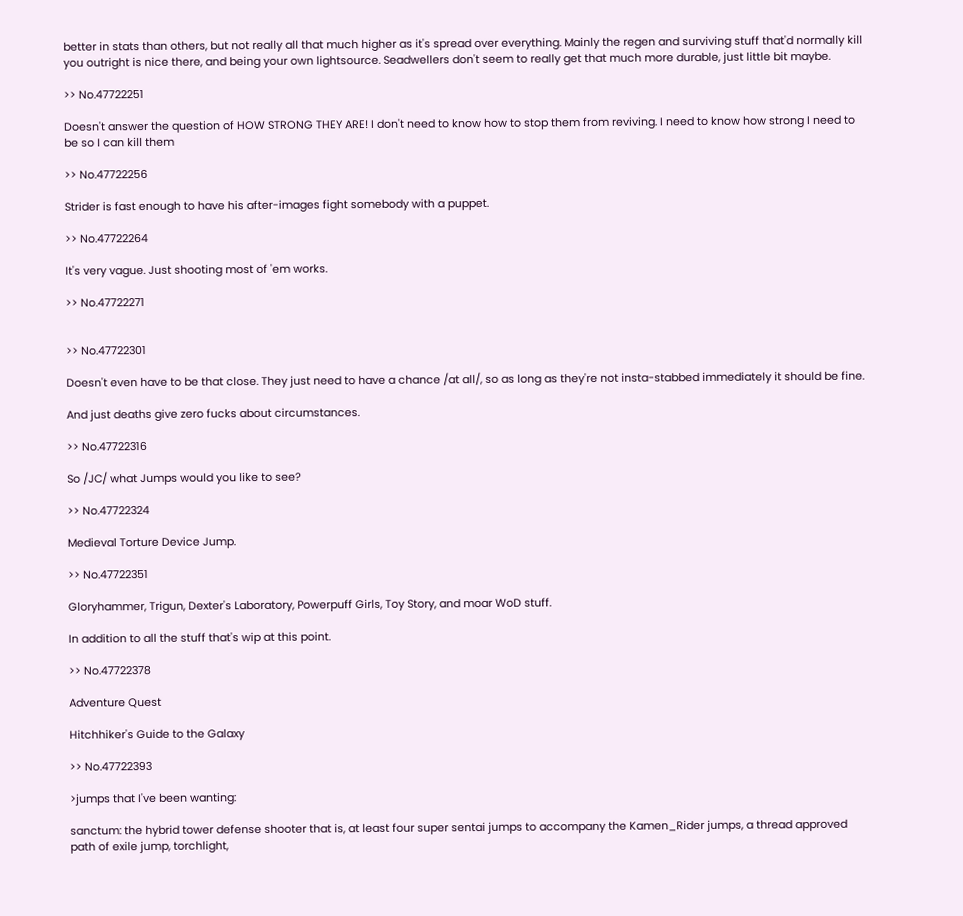better in stats than others, but not really all that much higher as it's spread over everything. Mainly the regen and surviving stuff that'd normally kill you outright is nice there, and being your own lightsource. Seadwellers don't seem to really get that much more durable, just little bit maybe.

>> No.47722251

Doesn't answer the question of HOW STRONG THEY ARE! I don't need to know how to stop them from reviving. I need to know how strong I need to be so I can kill them

>> No.47722256

Strider is fast enough to have his after-images fight somebody with a puppet.

>> No.47722264

It's very vague. Just shooting most of 'em works.

>> No.47722271


>> No.47722301

Doesn't even have to be that close. They just need to have a chance /at all/, so as long as they're not insta-stabbed immediately it should be fine.

And just deaths give zero fucks about circumstances.

>> No.47722316

So /JC/ what Jumps would you like to see?

>> No.47722324

Medieval Torture Device Jump.

>> No.47722351

Gloryhammer, Trigun, Dexter's Laboratory, Powerpuff Girls, Toy Story, and moar WoD stuff.

In addition to all the stuff that's wip at this point.

>> No.47722378

Adventure Quest

Hitchhiker's Guide to the Galaxy

>> No.47722393

>jumps that I've been wanting:

sanctum: the hybrid tower defense shooter that is, at least four super sentai jumps to accompany the Kamen_Rider jumps, a thread approved path of exile jump, torchlight,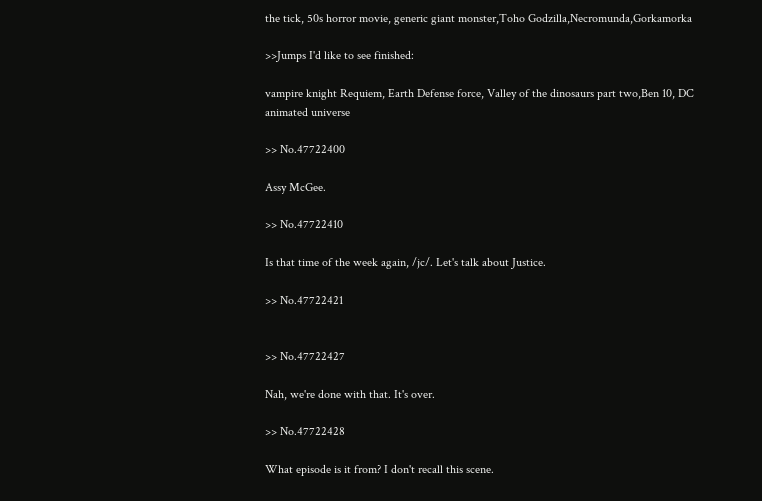the tick, 50s horror movie, generic giant monster,Toho Godzilla,Necromunda,Gorkamorka

>>Jumps I'd like to see finished:

vampire knight Requiem, Earth Defense force, Valley of the dinosaurs part two,Ben 10, DC animated universe

>> No.47722400

Assy McGee.

>> No.47722410

Is that time of the week again, /jc/. Let's talk about Justice.

>> No.47722421


>> No.47722427

Nah, we're done with that. It's over.

>> No.47722428

What episode is it from? I don't recall this scene.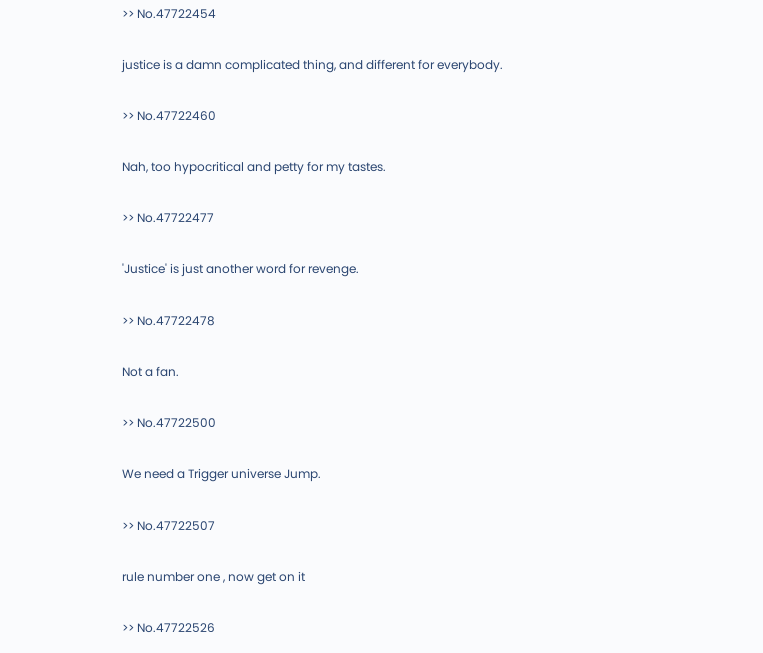>> No.47722454

justice is a damn complicated thing, and different for everybody.

>> No.47722460

Nah, too hypocritical and petty for my tastes.

>> No.47722477

'Justice' is just another word for revenge.

>> No.47722478

Not a fan.

>> No.47722500

We need a Trigger universe Jump.

>> No.47722507

rule number one , now get on it

>> No.47722526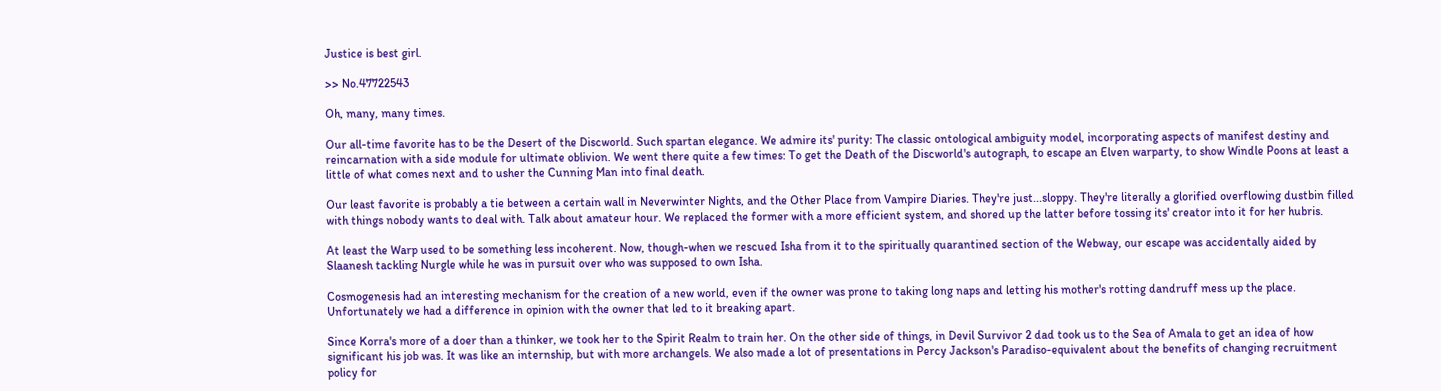Justice is best girl.

>> No.47722543

Oh, many, many times.

Our all-time favorite has to be the Desert of the Discworld. Such spartan elegance. We admire its' purity: The classic ontological ambiguity model, incorporating aspects of manifest destiny and reincarnation with a side module for ultimate oblivion. We went there quite a few times: To get the Death of the Discworld's autograph, to escape an Elven warparty, to show Windle Poons at least a little of what comes next and to usher the Cunning Man into final death.

Our least favorite is probably a tie between a certain wall in Neverwinter Nights, and the Other Place from Vampire Diaries. They're just...sloppy. They're literally a glorified overflowing dustbin filled with things nobody wants to deal with. Talk about amateur hour. We replaced the former with a more efficient system, and shored up the latter before tossing its' creator into it for her hubris.

At least the Warp used to be something less incoherent. Now, though-when we rescued Isha from it to the spiritually quarantined section of the Webway, our escape was accidentally aided by Slaanesh tackling Nurgle while he was in pursuit over who was supposed to own Isha.

Cosmogenesis had an interesting mechanism for the creation of a new world, even if the owner was prone to taking long naps and letting his mother's rotting dandruff mess up the place. Unfortunately we had a difference in opinion with the owner that led to it breaking apart.

Since Korra's more of a doer than a thinker, we took her to the Spirit Realm to train her. On the other side of things, in Devil Survivor 2 dad took us to the Sea of Amala to get an idea of how significant his job was. It was like an internship, but with more archangels. We also made a lot of presentations in Percy Jackson's Paradiso-equivalent about the benefits of changing recruitment policy for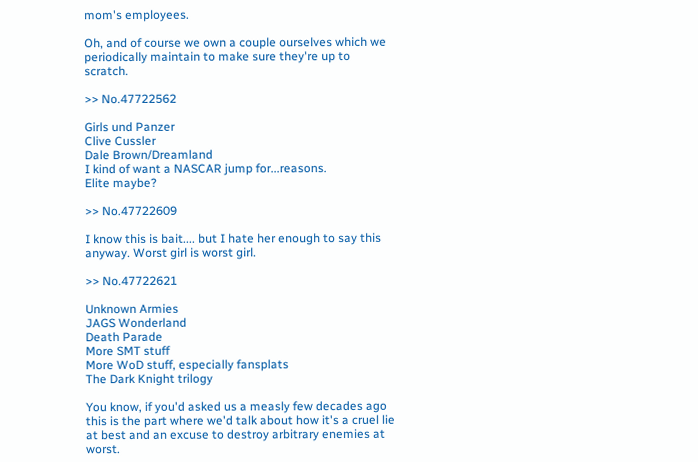mom's employees.

Oh, and of course we own a couple ourselves which we periodically maintain to make sure they're up to scratch.

>> No.47722562

Girls und Panzer
Clive Cussler
Dale Brown/Dreamland
I kind of want a NASCAR jump for...reasons.
Elite maybe?

>> No.47722609

I know this is bait.... but I hate her enough to say this anyway. Worst girl is worst girl.

>> No.47722621

Unknown Armies
JAGS Wonderland
Death Parade
More SMT stuff
More WoD stuff, especially fansplats
The Dark Knight trilogy

You know, if you'd asked us a measly few decades ago this is the part where we'd talk about how it's a cruel lie at best and an excuse to destroy arbitrary enemies at worst.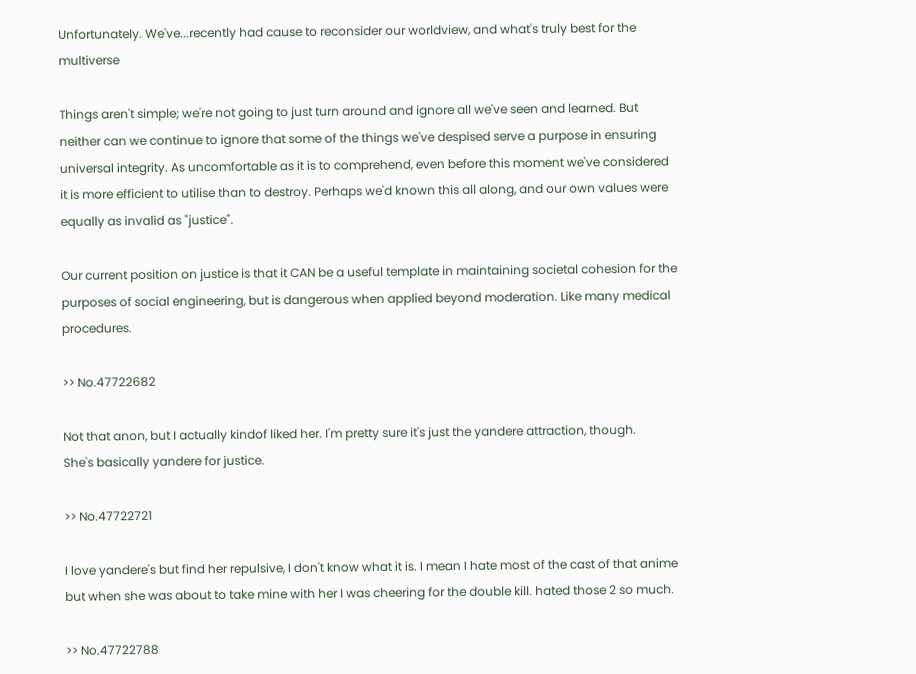Unfortunately. We've...recently had cause to reconsider our worldview, and what's truly best for the multiverse

Things aren't simple; we're not going to just turn around and ignore all we've seen and learned. But neither can we continue to ignore that some of the things we've despised serve a purpose in ensuring universal integrity. As uncomfortable as it is to comprehend, even before this moment we've considered it is more efficient to utilise than to destroy. Perhaps we'd known this all along, and our own values were equally as invalid as "justice".

Our current position on justice is that it CAN be a useful template in maintaining societal cohesion for the purposes of social engineering, but is dangerous when applied beyond moderation. Like many medical procedures.

>> No.47722682

Not that anon, but I actually kindof liked her. I'm pretty sure it's just the yandere attraction, though.
She's basically yandere for justice.

>> No.47722721

I love yandere's but find her repulsive, I don't know what it is. I mean I hate most of the cast of that anime but when she was about to take mine with her I was cheering for the double kill. hated those 2 so much.

>> No.47722788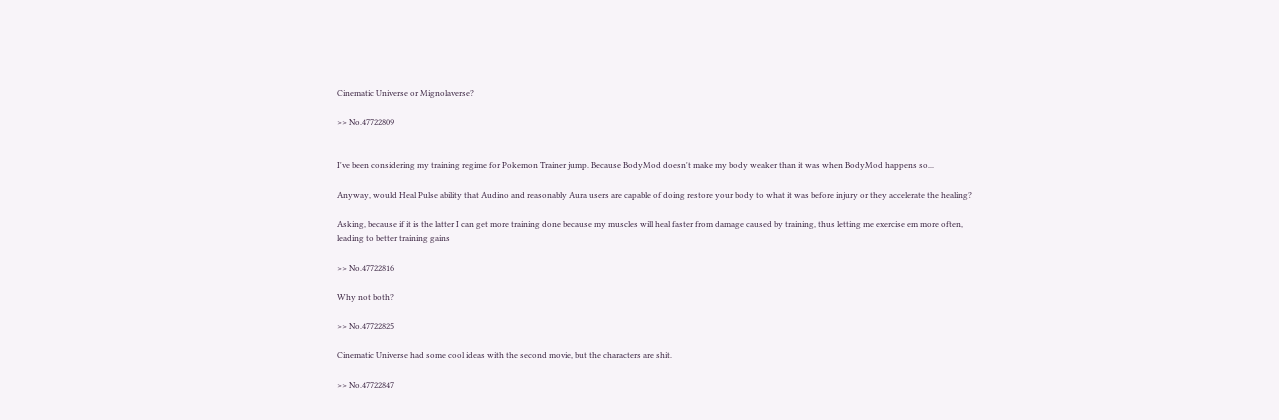Cinematic Universe or Mignolaverse?

>> No.47722809


I've been considering my training regime for Pokemon Trainer jump. Because BodyMod doesn't make my body weaker than it was when BodyMod happens so...

Anyway, would Heal Pulse ability that Audino and reasonably Aura users are capable of doing restore your body to what it was before injury or they accelerate the healing?

Asking, because if it is the latter I can get more training done because my muscles will heal faster from damage caused by training, thus letting me exercise em more often, leading to better training gains

>> No.47722816

Why not both?

>> No.47722825

Cinematic Universe had some cool ideas with the second movie, but the characters are shit.

>> No.47722847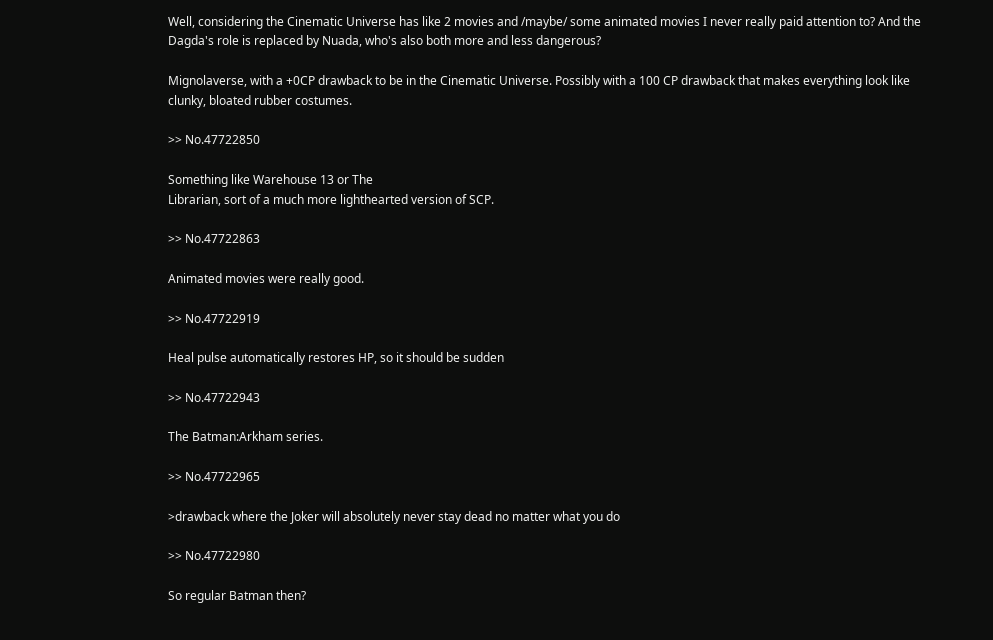Well, considering the Cinematic Universe has like 2 movies and /maybe/ some animated movies I never really paid attention to? And the Dagda's role is replaced by Nuada, who's also both more and less dangerous?

Mignolaverse, with a +0CP drawback to be in the Cinematic Universe. Possibly with a 100 CP drawback that makes everything look like clunky, bloated rubber costumes.

>> No.47722850

Something like Warehouse 13 or The
Librarian, sort of a much more lighthearted version of SCP.

>> No.47722863

Animated movies were really good.

>> No.47722919

Heal pulse automatically restores HP, so it should be sudden

>> No.47722943

The Batman:Arkham series.

>> No.47722965

>drawback where the Joker will absolutely never stay dead no matter what you do

>> No.47722980

So regular Batman then?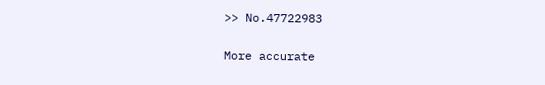>> No.47722983

More accurate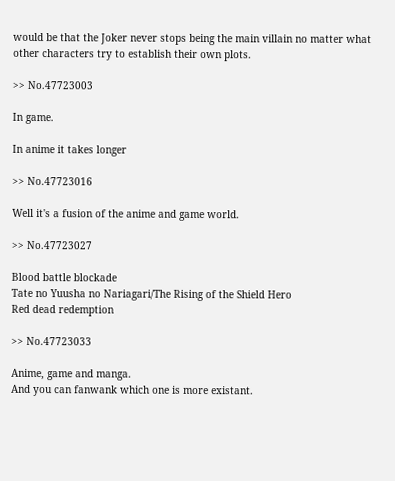would be that the Joker never stops being the main villain no matter what other characters try to establish their own plots.

>> No.47723003

In game.

In anime it takes longer

>> No.47723016

Well it's a fusion of the anime and game world.

>> No.47723027

Blood battle blockade
Tate no Yuusha no Nariagari/The Rising of the Shield Hero
Red dead redemption

>> No.47723033

Anime, game and manga.
And you can fanwank which one is more existant.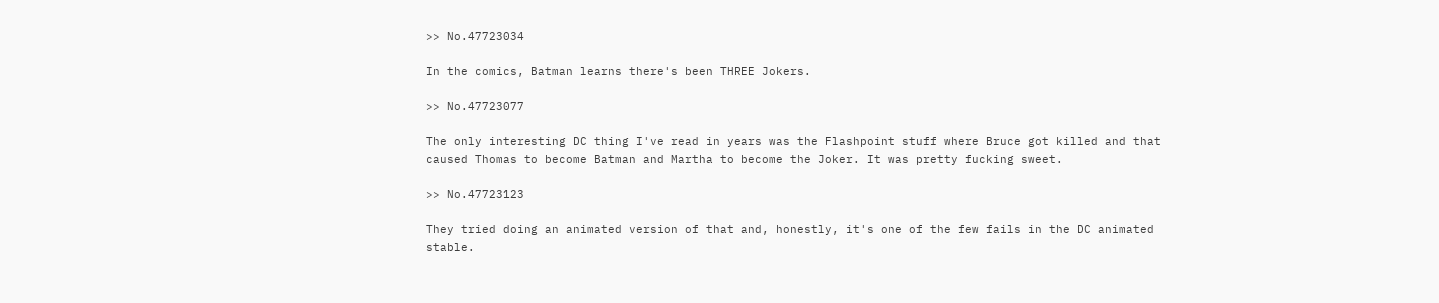>> No.47723034

In the comics, Batman learns there's been THREE Jokers.

>> No.47723077

The only interesting DC thing I've read in years was the Flashpoint stuff where Bruce got killed and that caused Thomas to become Batman and Martha to become the Joker. It was pretty fucking sweet.

>> No.47723123

They tried doing an animated version of that and, honestly, it's one of the few fails in the DC animated stable.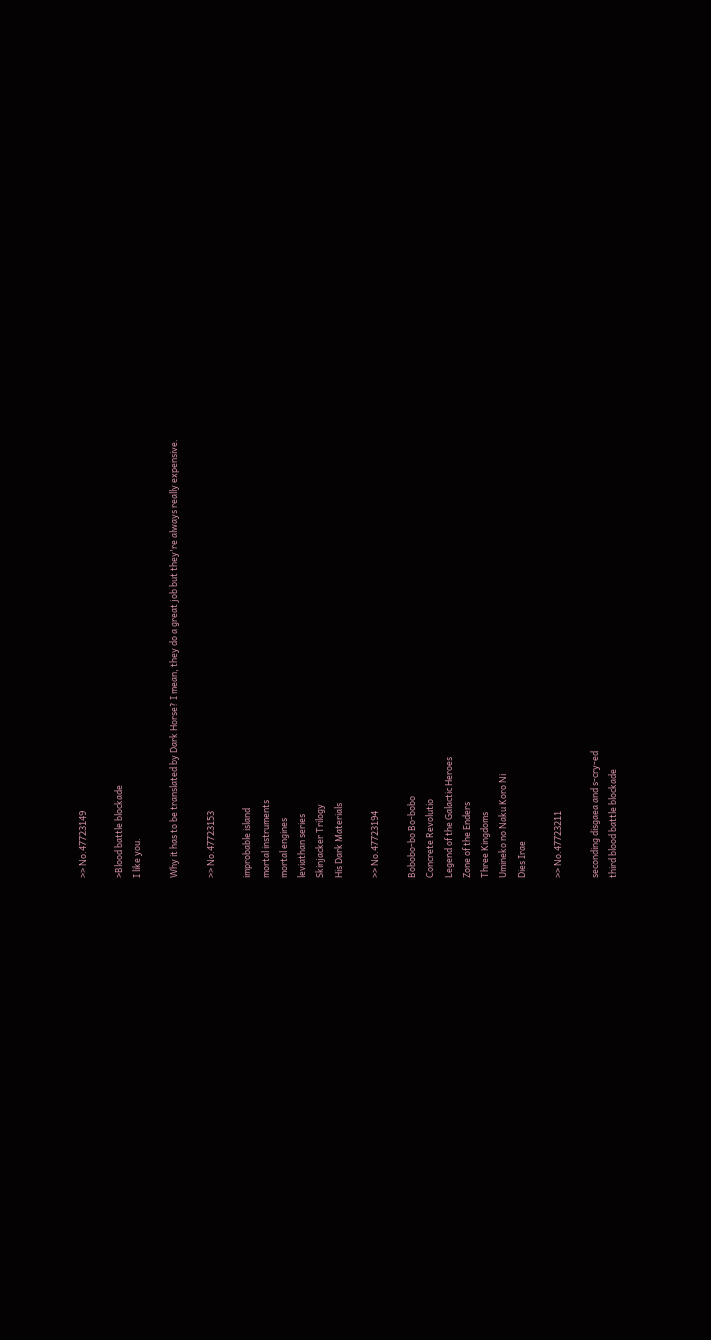>> No.47723149

>Blood battle blockade
I like you.

Why it has to be translated by Dark Horse? I mean, they do a great job but they're always really expensive.

>> No.47723153

improbable island
mortal instruments
mortal engines
leviathan series
Skinjacker Trilogy
His Dark Materials

>> No.47723194

Bobobo-bo Bo-bobo
Concrete Revolutio
Legend of the Galactic Heroes
Zone of the Enders
Three Kingdoms
Umineko no Naku Koro Ni
Dies Irae

>> No.47723211

seconding disgaea and s-cry-ed
third blood battle blockade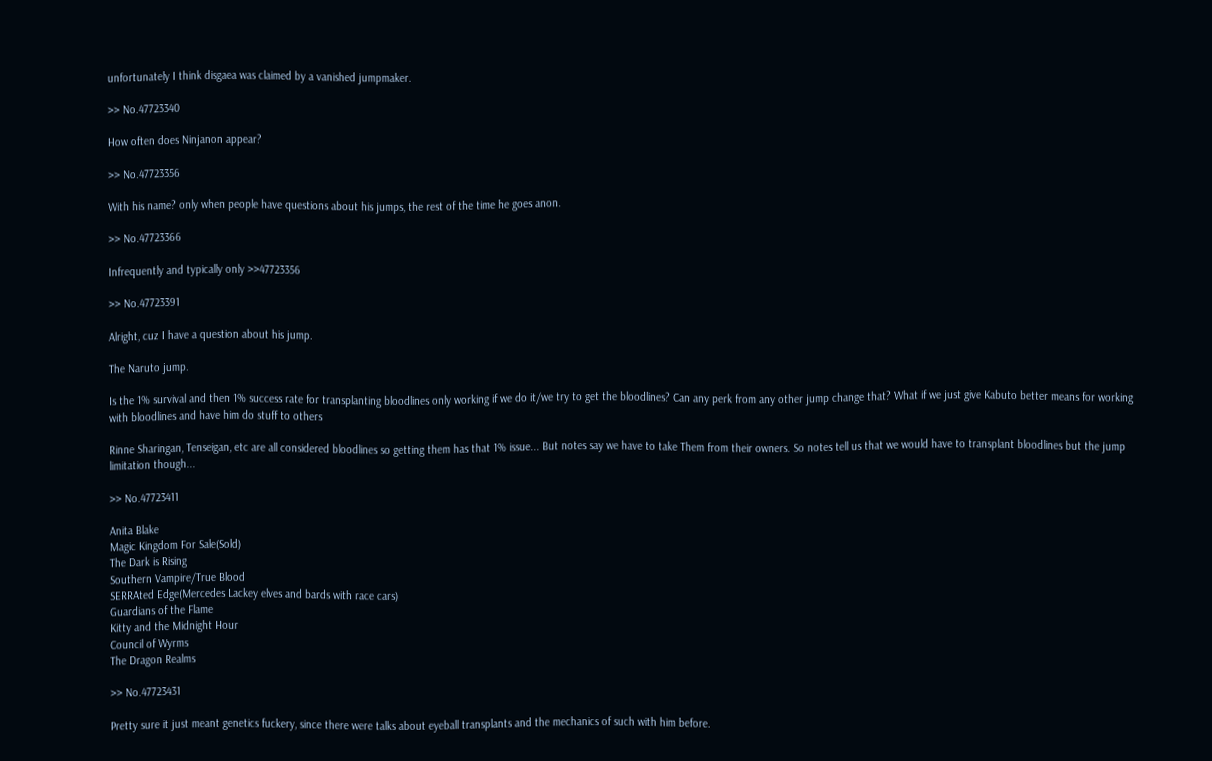unfortunately I think disgaea was claimed by a vanished jumpmaker.

>> No.47723340

How often does Ninjanon appear?

>> No.47723356

With his name? only when people have questions about his jumps, the rest of the time he goes anon.

>> No.47723366

Infrequently and typically only >>47723356

>> No.47723391

Alright, cuz I have a question about his jump.

The Naruto jump.

Is the 1% survival and then 1% success rate for transplanting bloodlines only working if we do it/we try to get the bloodlines? Can any perk from any other jump change that? What if we just give Kabuto better means for working with bloodlines and have him do stuff to others

Rinne Sharingan, Tenseigan, etc are all considered bloodlines so getting them has that 1% issue... But notes say we have to take Them from their owners. So notes tell us that we would have to transplant bloodlines but the jump limitation though...

>> No.47723411

Anita Blake
Magic Kingdom For Sale(Sold)
The Dark is Rising
Southern Vampire/True Blood
SERRAted Edge(Mercedes Lackey elves and bards with race cars)
Guardians of the Flame
Kitty and the Midnight Hour
Council of Wyrms
The Dragon Realms

>> No.47723431

Pretty sure it just meant genetics fuckery, since there were talks about eyeball transplants and the mechanics of such with him before.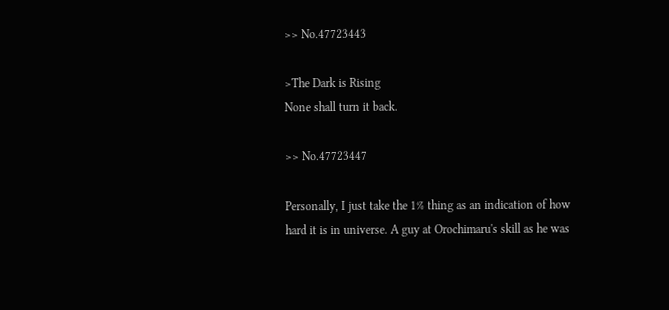>> No.47723443

>The Dark is Rising
None shall turn it back.

>> No.47723447

Personally, I just take the 1% thing as an indication of how hard it is in universe. A guy at Orochimaru's skill as he was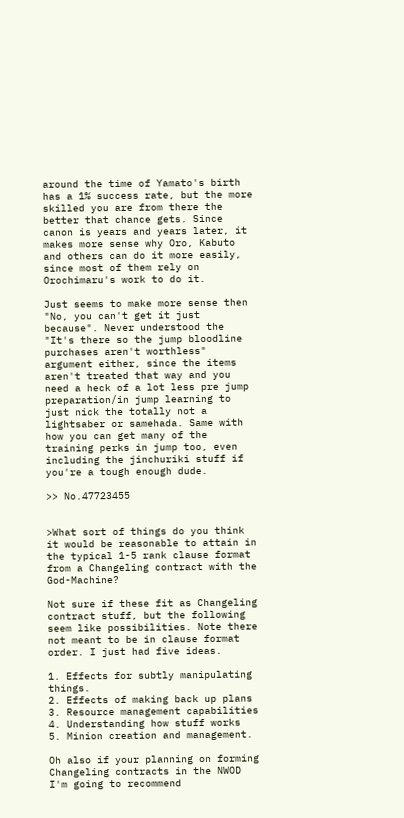around the time of Yamato's birth has a 1% success rate, but the more skilled you are from there the better that chance gets. Since canon is years and years later, it makes more sense why Oro, Kabuto and others can do it more easily, since most of them rely on Orochimaru's work to do it.

Just seems to make more sense then "No, you can't get it just because". Never understood the "It's there so the jump bloodline purchases aren't worthless" argument either, since the items aren't treated that way and you need a heck of a lot less pre jump preparation/in jump learning to just nick the totally not a lightsaber or samehada. Same with how you can get many of the training perks in jump too, even including the jinchuriki stuff if you're a tough enough dude.

>> No.47723455


>What sort of things do you think it would be reasonable to attain in the typical 1-5 rank clause format from a Changeling contract with the God-Machine?

Not sure if these fit as Changeling contract stuff, but the following seem like possibilities. Note there not meant to be in clause format order. I just had five ideas.

1. Effects for subtly manipulating things.
2. Effects of making back up plans
3. Resource management capabilities
4. Understanding how stuff works
5. Minion creation and management.

Oh also if your planning on forming Changeling contracts in the NWOD I'm going to recommend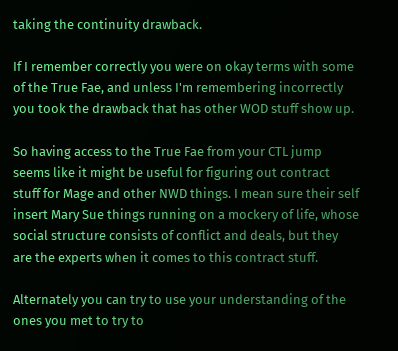taking the continuity drawback.

If I remember correctly you were on okay terms with some of the True Fae, and unless I'm remembering incorrectly you took the drawback that has other WOD stuff show up.

So having access to the True Fae from your CTL jump seems like it might be useful for figuring out contract stuff for Mage and other NWD things. I mean sure their self insert Mary Sue things running on a mockery of life, whose social structure consists of conflict and deals, but they are the experts when it comes to this contract stuff.

Alternately you can try to use your understanding of the ones you met to try to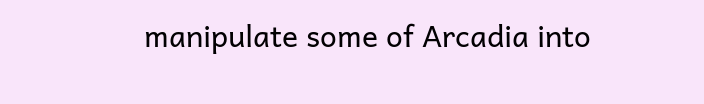manipulate some of Arcadia into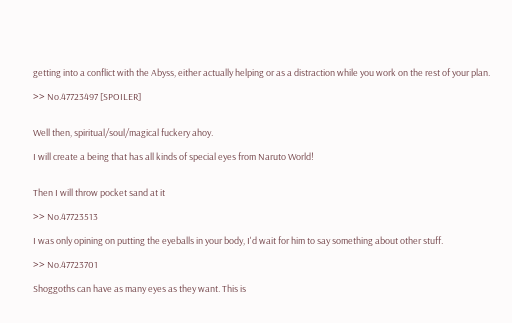getting into a conflict with the Abyss, either actually helping or as a distraction while you work on the rest of your plan.

>> No.47723497 [SPOILER]


Well then, spiritual/soul/magical fuckery ahoy.

I will create a being that has all kinds of special eyes from Naruto World!


Then I will throw pocket sand at it

>> No.47723513

I was only opining on putting the eyeballs in your body, I'd wait for him to say something about other stuff.

>> No.47723701

Shoggoths can have as many eyes as they want. This is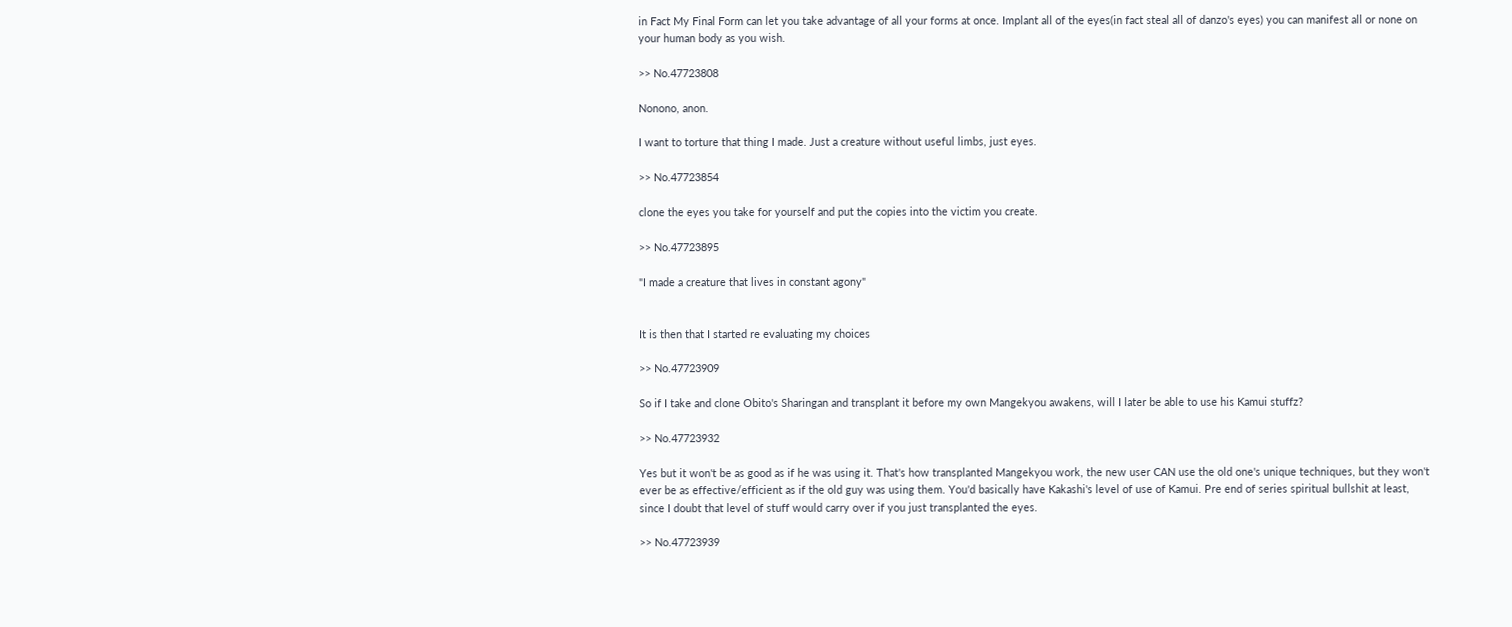in Fact My Final Form can let you take advantage of all your forms at once. Implant all of the eyes(in fact steal all of danzo's eyes) you can manifest all or none on your human body as you wish.

>> No.47723808

Nonono, anon.

I want to torture that thing I made. Just a creature without useful limbs, just eyes.

>> No.47723854

clone the eyes you take for yourself and put the copies into the victim you create.

>> No.47723895

"I made a creature that lives in constant agony"


It is then that I started re evaluating my choices

>> No.47723909

So if I take and clone Obito's Sharingan and transplant it before my own Mangekyou awakens, will I later be able to use his Kamui stuffz?

>> No.47723932

Yes but it won't be as good as if he was using it. That's how transplanted Mangekyou work, the new user CAN use the old one's unique techniques, but they won't ever be as effective/efficient as if the old guy was using them. You'd basically have Kakashi's level of use of Kamui. Pre end of series spiritual bullshit at least, since I doubt that level of stuff would carry over if you just transplanted the eyes.

>> No.47723939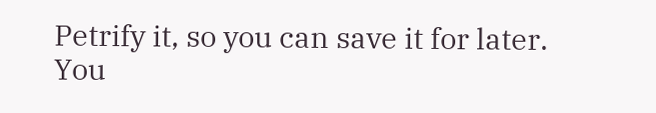Petrify it, so you can save it for later.
You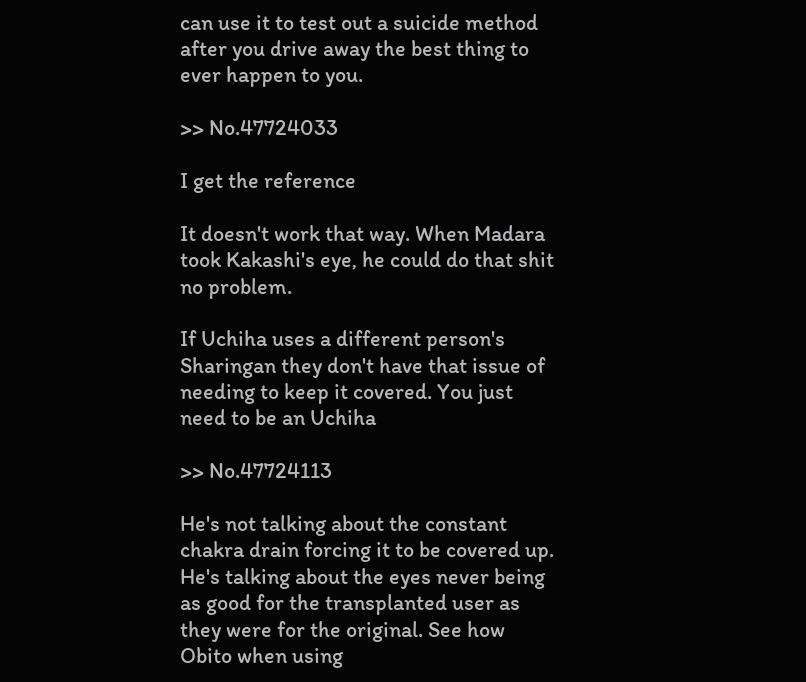can use it to test out a suicide method after you drive away the best thing to ever happen to you.

>> No.47724033

I get the reference

It doesn't work that way. When Madara took Kakashi's eye, he could do that shit no problem.

If Uchiha uses a different person's Sharingan they don't have that issue of needing to keep it covered. You just need to be an Uchiha

>> No.47724113

He's not talking about the constant chakra drain forcing it to be covered up. He's talking about the eyes never being as good for the transplanted user as they were for the original. See how Obito when using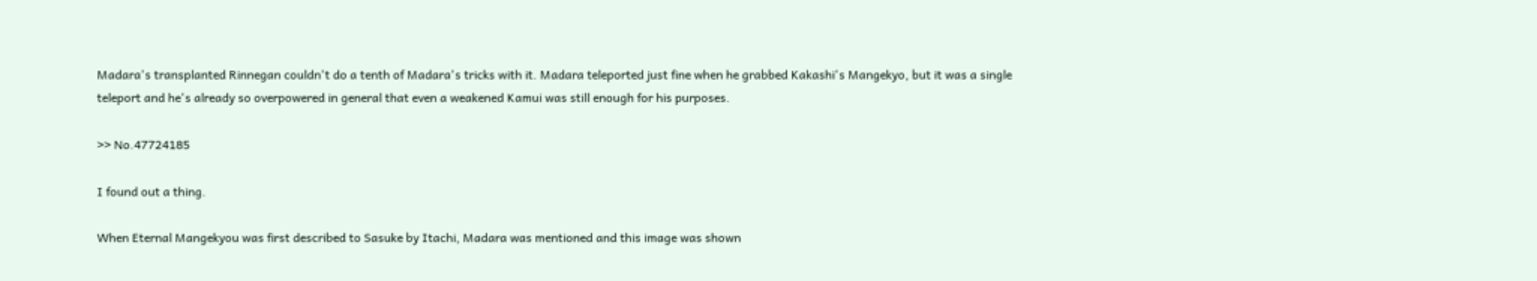Madara's transplanted Rinnegan couldn't do a tenth of Madara's tricks with it. Madara teleported just fine when he grabbed Kakashi's Mangekyo, but it was a single teleport and he's already so overpowered in general that even a weakened Kamui was still enough for his purposes.

>> No.47724185

I found out a thing.

When Eternal Mangekyou was first described to Sasuke by Itachi, Madara was mentioned and this image was shown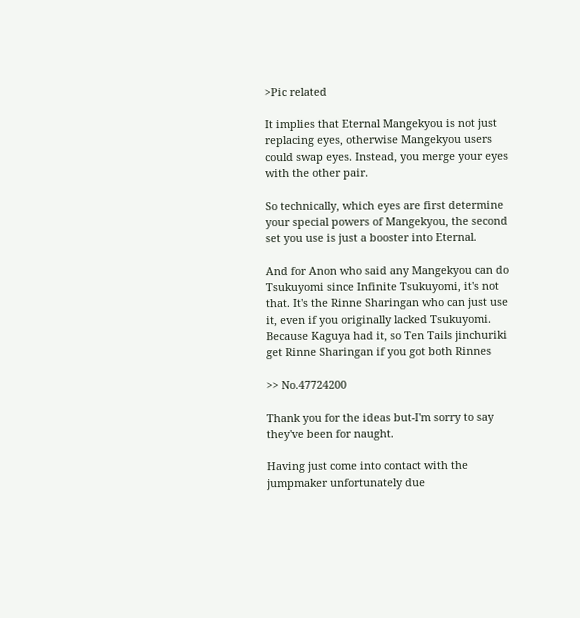>Pic related

It implies that Eternal Mangekyou is not just replacing eyes, otherwise Mangekyou users could swap eyes. Instead, you merge your eyes with the other pair.

So technically, which eyes are first determine your special powers of Mangekyou, the second set you use is just a booster into Eternal.

And for Anon who said any Mangekyou can do Tsukuyomi since Infinite Tsukuyomi, it's not that. It's the Rinne Sharingan who can just use it, even if you originally lacked Tsukuyomi. Because Kaguya had it, so Ten Tails jinchuriki get Rinne Sharingan if you got both Rinnes

>> No.47724200

Thank you for the ideas but-I'm sorry to say they've been for naught.

Having just come into contact with the jumpmaker unfortunately due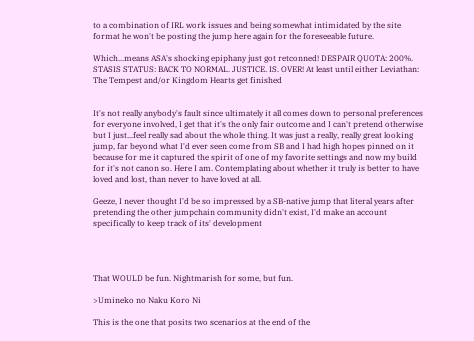to a combination of IRL work issues and being somewhat intimidated by the site format he won't be posting the jump here again for the foreseeable future.

Which...means ASA's shocking epiphany just got retconned! DESPAIR QUOTA: 200%. STASIS STATUS: BACK TO NORMAL. JUSTICE. IS. OVER! At least until either Leviathan: The Tempest and/or Kingdom Hearts get finished


It's not really anybody's fault since ultimately it all comes down to personal preferences for everyone involved, I get that it's the only fair outcome and I can't pretend otherwise but I just...feel really sad about the whole thing. It was just a really, really great looking jump, far beyond what I'd ever seen come from SB and I had high hopes pinned on it because for me it captured the spirit of one of my favorite settings and now my build for it's not canon so. Here I am. Contemplating about whether it truly is better to have loved and lost, than never to have loved at all.

Geeze, I never thought I'd be so impressed by a SB-native jump that literal years after pretending the other jumpchain community didn't exist, I'd make an account specifically to keep track of its' development




That WOULD be fun. Nightmarish for some, but fun.

>Umineko no Naku Koro Ni

This is the one that posits two scenarios at the end of the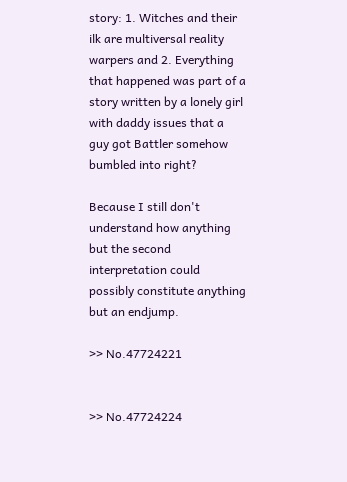story: 1. Witches and their ilk are multiversal reality warpers and 2. Everything that happened was part of a story written by a lonely girl with daddy issues that a guy got Battler somehow bumbled into right?

Because I still don't understand how anything but the second interpretation could possibly constitute anything but an endjump.

>> No.47724221


>> No.47724224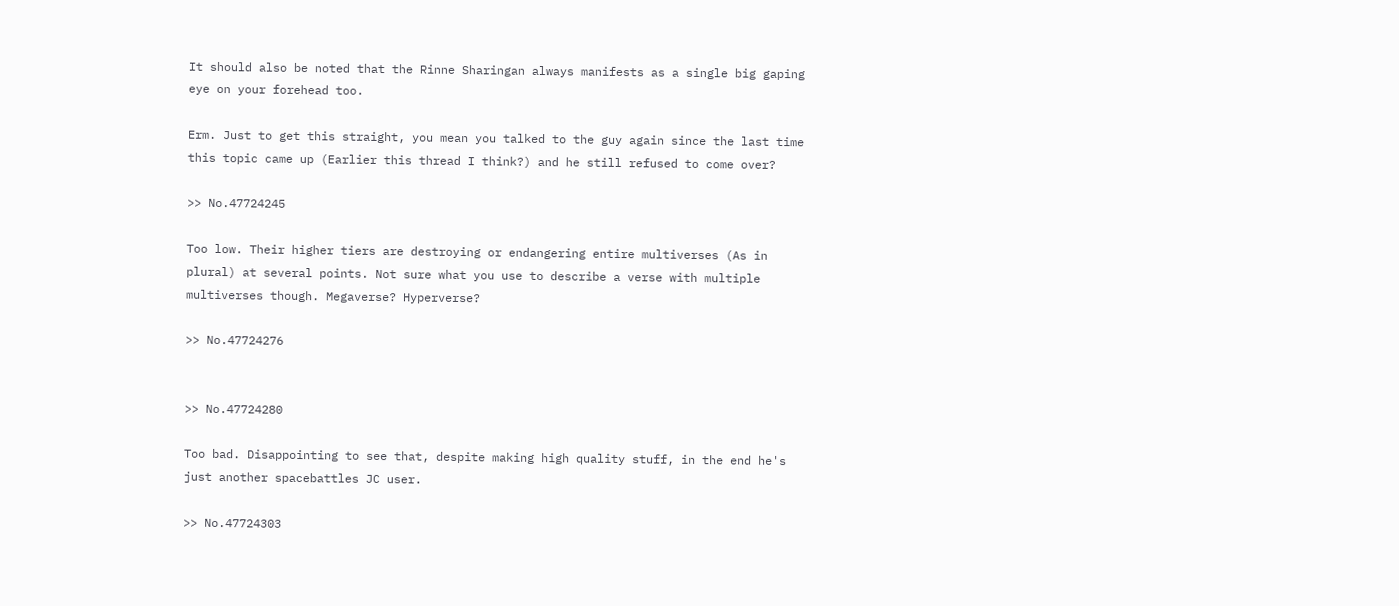It should also be noted that the Rinne Sharingan always manifests as a single big gaping eye on your forehead too.

Erm. Just to get this straight, you mean you talked to the guy again since the last time this topic came up (Earlier this thread I think?) and he still refused to come over?

>> No.47724245

Too low. Their higher tiers are destroying or endangering entire multiverses (As in plural) at several points. Not sure what you use to describe a verse with multiple multiverses though. Megaverse? Hyperverse?

>> No.47724276


>> No.47724280

Too bad. Disappointing to see that, despite making high quality stuff, in the end he's just another spacebattles JC user.

>> No.47724303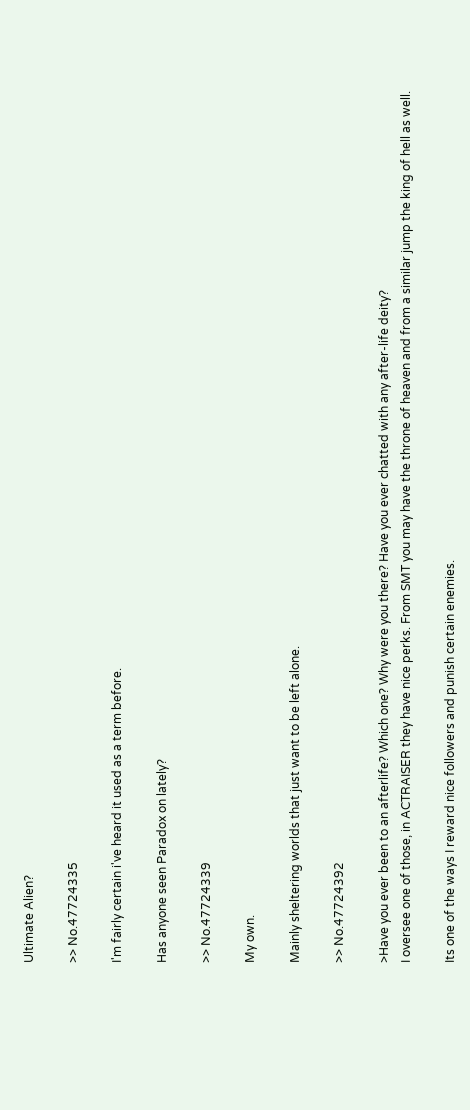Ultimate Alien?

>> No.47724335

I'm fairly certain i've heard it used as a term before.

Has anyone seen Paradox on lately?

>> No.47724339

My own.

Mainly sheltering worlds that just want to be left alone.

>> No.47724392

>Have you ever been to an afterlife? Which one? Why were you there? Have you ever chatted with any after-life deity?
I oversee one of those, in ACTRAISER they have nice perks. From SMT you may have the throne of heaven and from a similar jump the king of hell as well.

Its one of the ways I reward nice followers and punish certain enemies.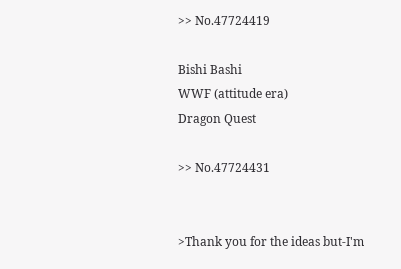>> No.47724419

Bishi Bashi
WWF (attitude era)
Dragon Quest

>> No.47724431


>Thank you for the ideas but-I'm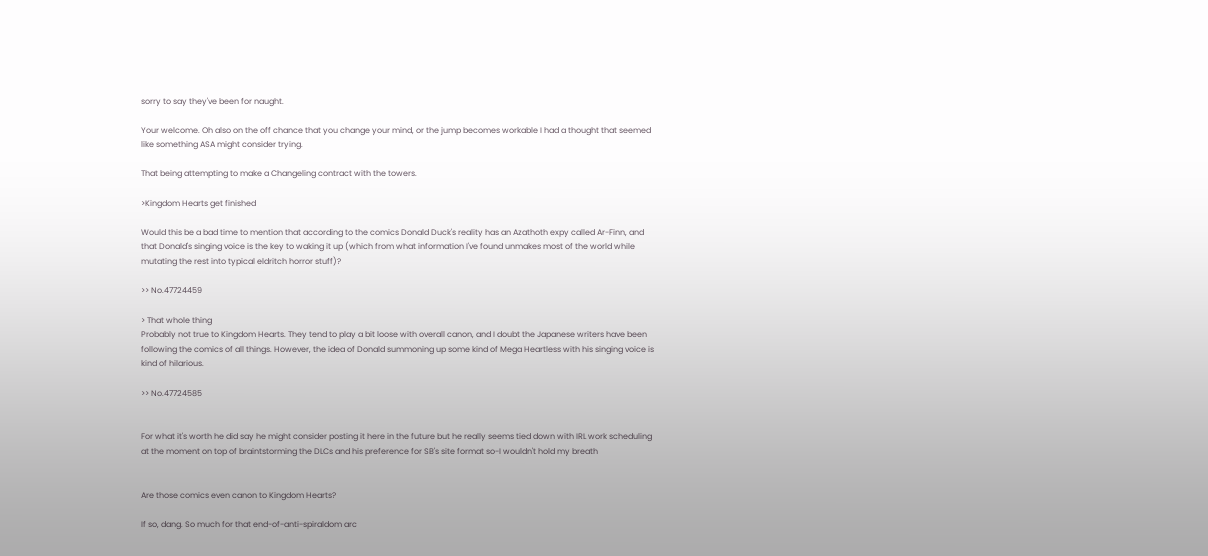sorry to say they've been for naught.

Your welcome. Oh also on the off chance that you change your mind, or the jump becomes workable I had a thought that seemed like something ASA might consider trying.

That being attempting to make a Changeling contract with the towers.

>Kingdom Hearts get finished

Would this be a bad time to mention that according to the comics Donald Duck's reality has an Azathoth expy called Ar-Finn, and that Donald's singing voice is the key to waking it up (which from what information I've found unmakes most of the world while mutating the rest into typical eldritch horror stuff)?

>> No.47724459

> That whole thing
Probably not true to Kingdom Hearts. They tend to play a bit loose with overall canon, and I doubt the Japanese writers have been following the comics of all things. However, the idea of Donald summoning up some kind of Mega Heartless with his singing voice is kind of hilarious.

>> No.47724585


For what it's worth he did say he might consider posting it here in the future but he really seems tied down with IRL work scheduling at the moment on top of braintstorming the DLCs and his preference for SB's site format so-I wouldn't hold my breath


Are those comics even canon to Kingdom Hearts?

If so, dang. So much for that end-of-anti-spiraldom arc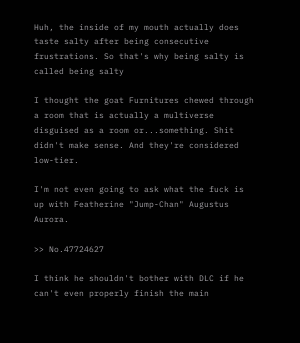Huh, the inside of my mouth actually does taste salty after being consecutive frustrations. So that's why being salty is called being salty

I thought the goat Furnitures chewed through a room that is actually a multiverse disguised as a room or...something. Shit didn't make sense. And they're considered low-tier.

I'm not even going to ask what the fuck is up with Featherine "Jump-Chan" Augustus Aurora.

>> No.47724627

I think he shouldn't bother with DLC if he can't even properly finish the main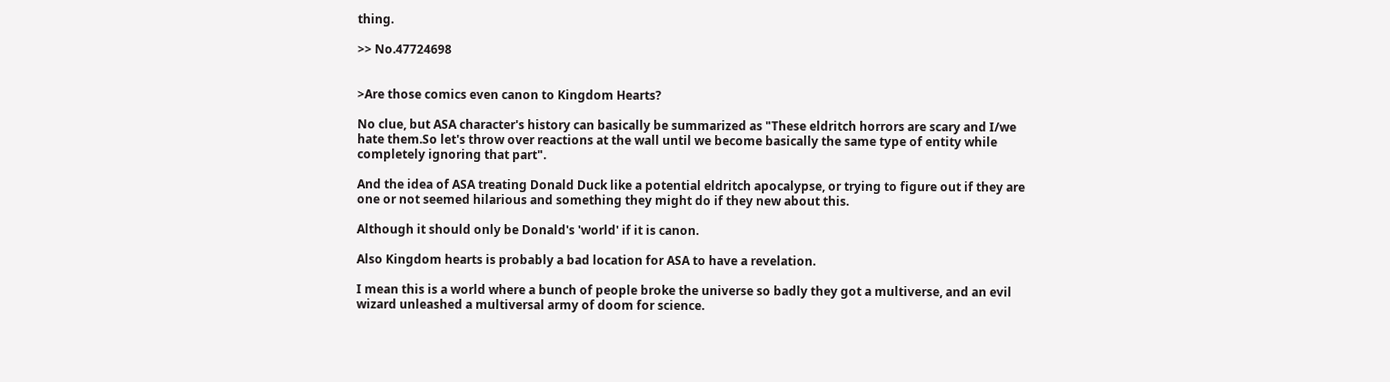thing.

>> No.47724698


>Are those comics even canon to Kingdom Hearts?

No clue, but ASA character's history can basically be summarized as "These eldritch horrors are scary and I/we hate them.So let's throw over reactions at the wall until we become basically the same type of entity while completely ignoring that part".

And the idea of ASA treating Donald Duck like a potential eldritch apocalypse, or trying to figure out if they are one or not seemed hilarious and something they might do if they new about this.

Although it should only be Donald's 'world' if it is canon.

Also Kingdom hearts is probably a bad location for ASA to have a revelation.

I mean this is a world where a bunch of people broke the universe so badly they got a multiverse, and an evil wizard unleashed a multiversal army of doom for science.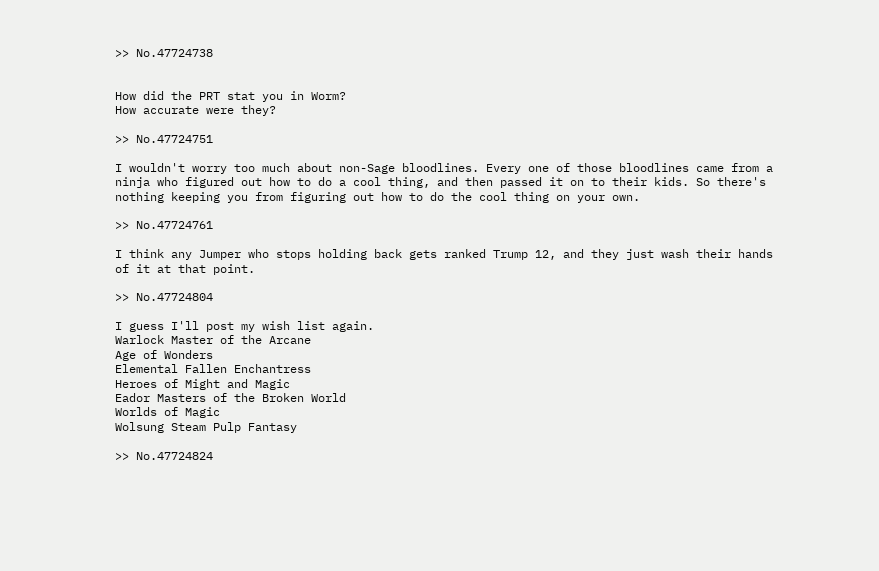>> No.47724738


How did the PRT stat you in Worm?
How accurate were they?

>> No.47724751

I wouldn't worry too much about non-Sage bloodlines. Every one of those bloodlines came from a ninja who figured out how to do a cool thing, and then passed it on to their kids. So there's nothing keeping you from figuring out how to do the cool thing on your own.

>> No.47724761

I think any Jumper who stops holding back gets ranked Trump 12, and they just wash their hands of it at that point.

>> No.47724804

I guess I'll post my wish list again.
Warlock Master of the Arcane
Age of Wonders
Elemental Fallen Enchantress
Heroes of Might and Magic
Eador Masters of the Broken World
Worlds of Magic
Wolsung Steam Pulp Fantasy

>> No.47724824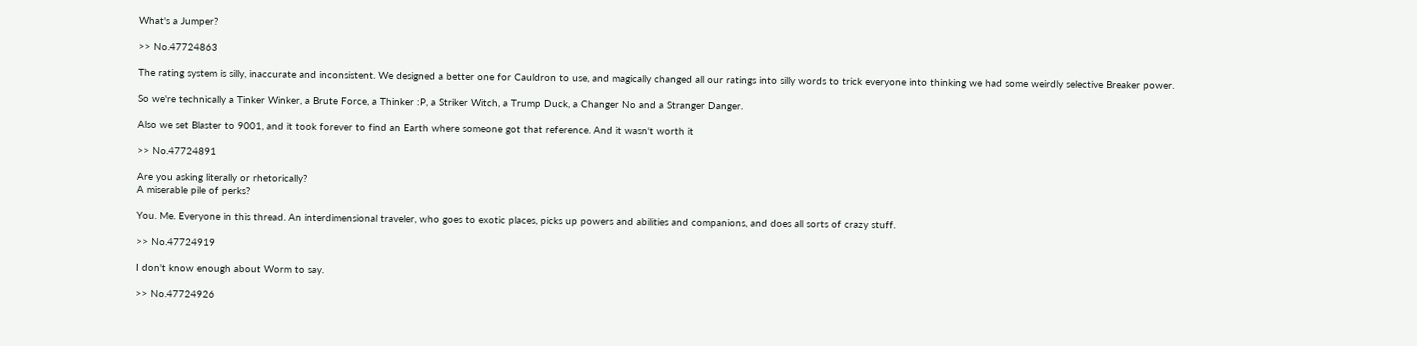What's a Jumper?

>> No.47724863

The rating system is silly, inaccurate and inconsistent. We designed a better one for Cauldron to use, and magically changed all our ratings into silly words to trick everyone into thinking we had some weirdly selective Breaker power.

So we're technically a Tinker Winker, a Brute Force, a Thinker :P, a Striker Witch, a Trump Duck, a Changer No and a Stranger Danger.

Also we set Blaster to 9001, and it took forever to find an Earth where someone got that reference. And it wasn't worth it

>> No.47724891

Are you asking literally or rhetorically?
A miserable pile of perks?

You. Me. Everyone in this thread. An interdimensional traveler, who goes to exotic places, picks up powers and abilities and companions, and does all sorts of crazy stuff.

>> No.47724919

I don't know enough about Worm to say.

>> No.47724926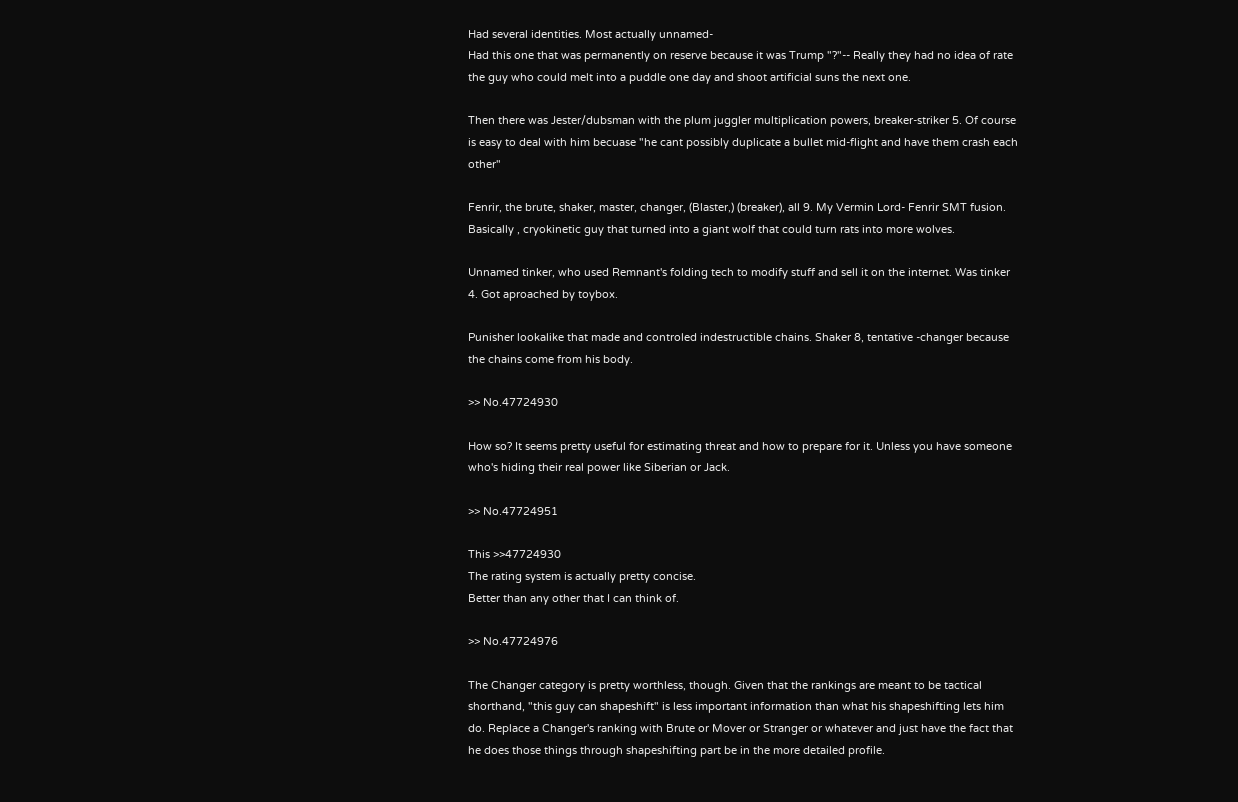Had several identities. Most actually unnamed-
Had this one that was permanently on reserve because it was Trump "?"-- Really they had no idea of rate the guy who could melt into a puddle one day and shoot artificial suns the next one.

Then there was Jester/dubsman with the plum juggler multiplication powers, breaker-striker 5. Of course is easy to deal with him becuase "he cant possibly duplicate a bullet mid-flight and have them crash each other"

Fenrir, the brute, shaker, master, changer, (Blaster,) (breaker), all 9. My Vermin Lord- Fenrir SMT fusion. Basically , cryokinetic guy that turned into a giant wolf that could turn rats into more wolves.

Unnamed tinker, who used Remnant's folding tech to modify stuff and sell it on the internet. Was tinker 4. Got aproached by toybox.

Punisher lookalike that made and controled indestructible chains. Shaker 8, tentative -changer because the chains come from his body.

>> No.47724930

How so? It seems pretty useful for estimating threat and how to prepare for it. Unless you have someone who's hiding their real power like Siberian or Jack.

>> No.47724951

This >>47724930
The rating system is actually pretty concise.
Better than any other that I can think of.

>> No.47724976

The Changer category is pretty worthless, though. Given that the rankings are meant to be tactical shorthand, "this guy can shapeshift" is less important information than what his shapeshifting lets him do. Replace a Changer's ranking with Brute or Mover or Stranger or whatever and just have the fact that he does those things through shapeshifting part be in the more detailed profile.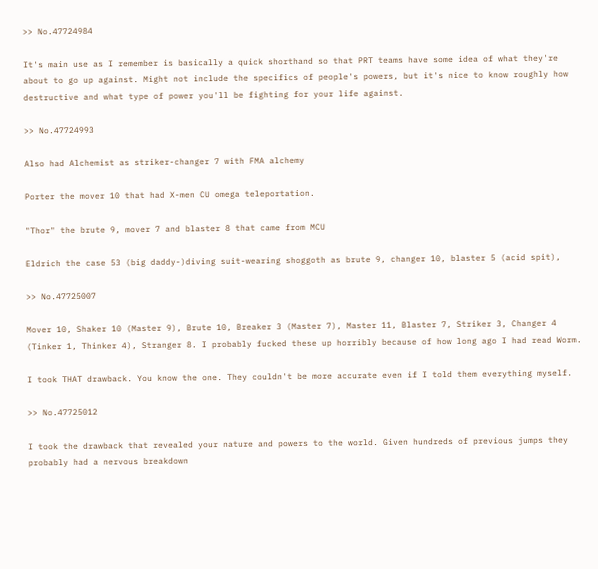>> No.47724984

It's main use as I remember is basically a quick shorthand so that PRT teams have some idea of what they're about to go up against. Might not include the specifics of people's powers, but it's nice to know roughly how destructive and what type of power you'll be fighting for your life against.

>> No.47724993

Also had Alchemist as striker-changer 7 with FMA alchemy

Porter the mover 10 that had X-men CU omega teleportation.

"Thor" the brute 9, mover 7 and blaster 8 that came from MCU

Eldrich the case 53 (big daddy-)diving suit-wearing shoggoth as brute 9, changer 10, blaster 5 (acid spit),

>> No.47725007

Mover 10, Shaker 10 (Master 9), Brute 10, Breaker 3 (Master 7), Master 11, Blaster 7, Striker 3, Changer 4 (Tinker 1, Thinker 4), Stranger 8. I probably fucked these up horribly because of how long ago I had read Worm.

I took THAT drawback. You know the one. They couldn't be more accurate even if I told them everything myself.

>> No.47725012

I took the drawback that revealed your nature and powers to the world. Given hundreds of previous jumps they probably had a nervous breakdown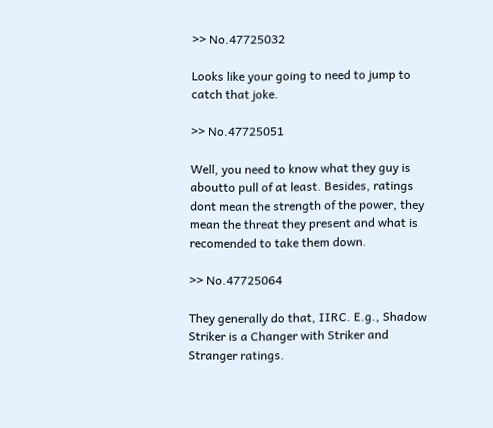>> No.47725032

Looks like your going to need to jump to catch that joke.

>> No.47725051

Well, you need to know what they guy is aboutto pull of at least. Besides, ratings dont mean the strength of the power, they mean the threat they present and what is recomended to take them down.

>> No.47725064

They generally do that, IIRC. E.g., Shadow Striker is a Changer with Striker and Stranger ratings.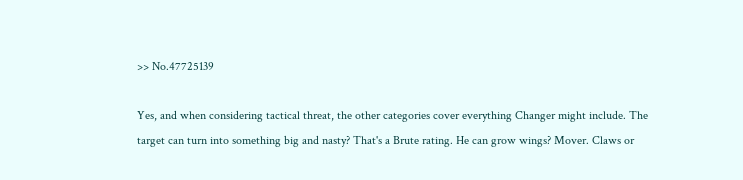>> No.47725139

Yes, and when considering tactical threat, the other categories cover everything Changer might include. The target can turn into something big and nasty? That's a Brute rating. He can grow wings? Mover. Claws or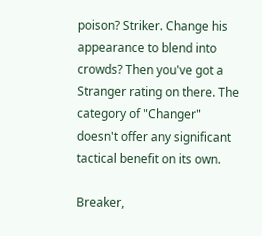poison? Striker. Change his appearance to blend into crowds? Then you've got a Stranger rating on there. The category of "Changer" doesn't offer any significant tactical benefit on its own.

Breaker,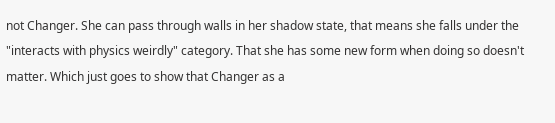not Changer. She can pass through walls in her shadow state, that means she falls under the "interacts with physics weirdly" category. That she has some new form when doing so doesn't matter. Which just goes to show that Changer as a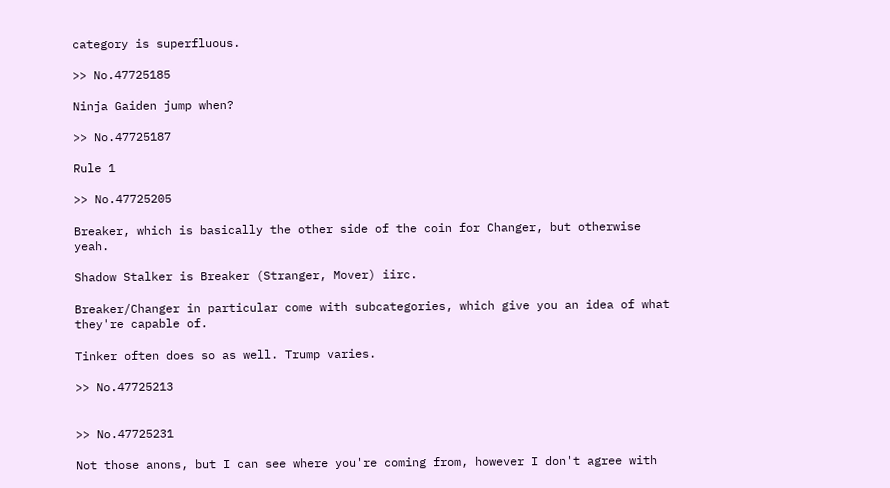category is superfluous.

>> No.47725185

Ninja Gaiden jump when?

>> No.47725187

Rule 1

>> No.47725205

Breaker, which is basically the other side of the coin for Changer, but otherwise yeah.

Shadow Stalker is Breaker (Stranger, Mover) iirc.

Breaker/Changer in particular come with subcategories, which give you an idea of what they're capable of.

Tinker often does so as well. Trump varies.

>> No.47725213


>> No.47725231

Not those anons, but I can see where you're coming from, however I don't agree with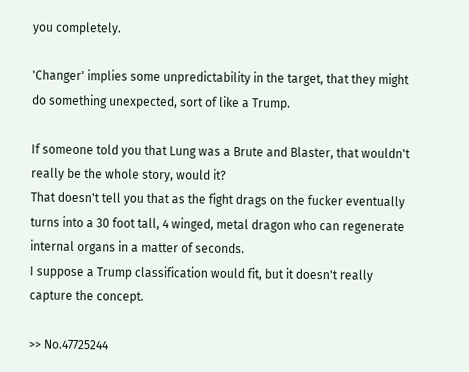you completely.

'Changer' implies some unpredictability in the target, that they might do something unexpected, sort of like a Trump.

If someone told you that Lung was a Brute and Blaster, that wouldn't really be the whole story, would it?
That doesn't tell you that as the fight drags on the fucker eventually turns into a 30 foot tall, 4 winged, metal dragon who can regenerate internal organs in a matter of seconds.
I suppose a Trump classification would fit, but it doesn't really capture the concept.

>> No.47725244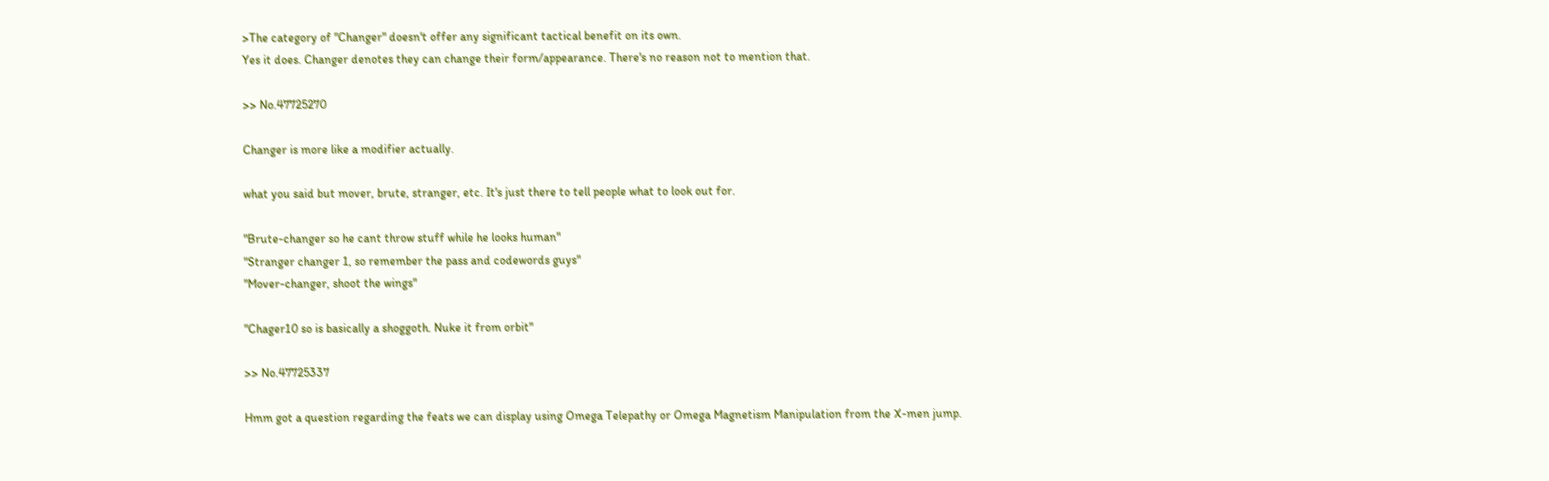>The category of "Changer" doesn't offer any significant tactical benefit on its own.
Yes it does. Changer denotes they can change their form/appearance. There's no reason not to mention that.

>> No.47725270

Changer is more like a modifier actually.

what you said but mover, brute, stranger, etc. It's just there to tell people what to look out for.

"Brute-changer so he cant throw stuff while he looks human"
"Stranger changer 1, so remember the pass and codewords guys"
"Mover-changer, shoot the wings"

"Chager10 so is basically a shoggoth. Nuke it from orbit"

>> No.47725337

Hmm got a question regarding the feats we can display using Omega Telepathy or Omega Magnetism Manipulation from the X-men jump.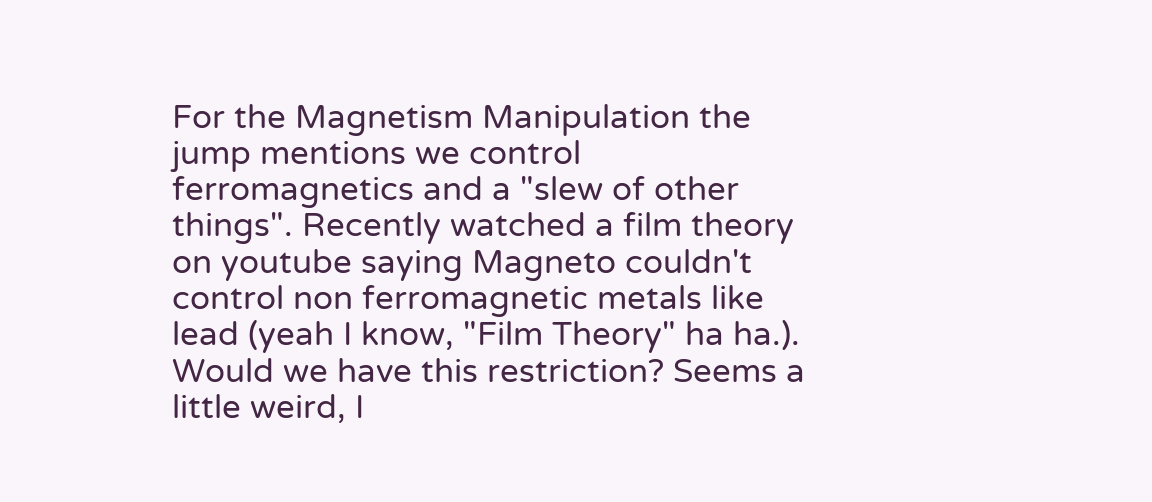For the Magnetism Manipulation the jump mentions we control ferromagnetics and a "slew of other things". Recently watched a film theory on youtube saying Magneto couldn't control non ferromagnetic metals like lead (yeah I know, "Film Theory" ha ha.). Would we have this restriction? Seems a little weird, I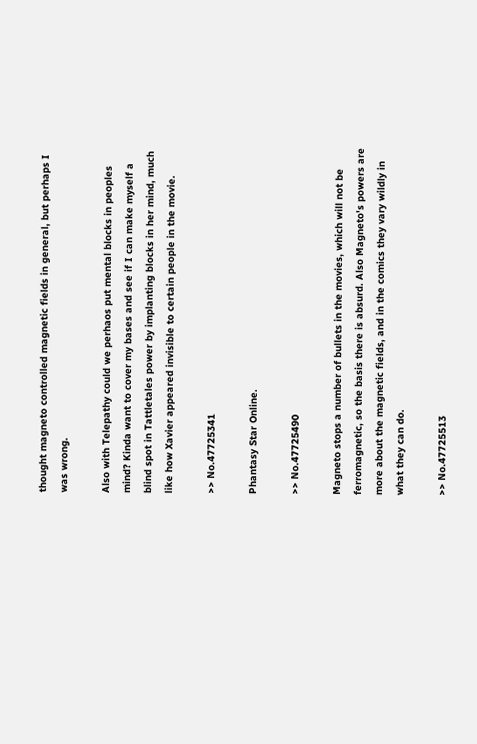thought magneto controlled magnetic fields in general, but perhaps I was wrong.

Also with Telepathy could we perhaos put mental blocks in peoples mind? Kinda want to cover my bases and see if I can make myself a blind spot in Tattletales power by implanting blocks in her mind, much like how Xavier appeared invisible to certain people in the movie.

>> No.47725341

Phantasy Star Online.

>> No.47725490

Magneto stops a number of bullets in the movies, which will not be ferromagnetic, so the basis there is absurd. Also Magneto's powers are more about the magnetic fields, and in the comics they vary wildly in what they can do.

>> No.47725513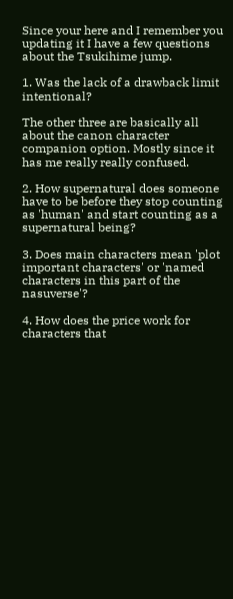Since your here and I remember you updating it I have a few questions about the Tsukihime jump.

1. Was the lack of a drawback limit intentional?

The other three are basically all about the canon character companion option. Mostly since it has me really really confused.

2. How supernatural does someone have to be before they stop counting as 'human' and start counting as a supernatural being?

3. Does main characters mean 'plot important characters' or 'named characters in this part of the nasuverse'?

4. How does the price work for characters that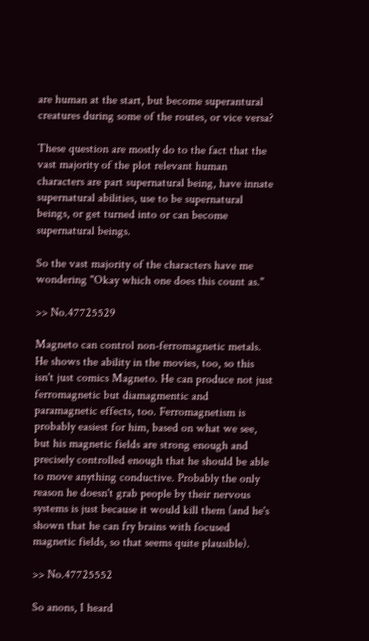are human at the start, but become superantural creatures during some of the routes, or vice versa?

These question are mostly do to the fact that the vast majority of the plot relevant human characters are part supernatural being, have innate supernatural abilities, use to be supernatural beings, or get turned into or can become supernatural beings.

So the vast majority of the characters have me wondering "Okay which one does this count as."

>> No.47725529

Magneto can control non-ferromagnetic metals. He shows the ability in the movies, too, so this isn't just comics Magneto. He can produce not just ferromagnetic but diamagmentic and paramagnetic effects, too. Ferromagnetism is probably easiest for him, based on what we see, but his magnetic fields are strong enough and precisely controlled enough that he should be able to move anything conductive. Probably the only reason he doesn't grab people by their nervous systems is just because it would kill them (and he's shown that he can fry brains with focused magnetic fields, so that seems quite plausible).

>> No.47725552

So anons, I heard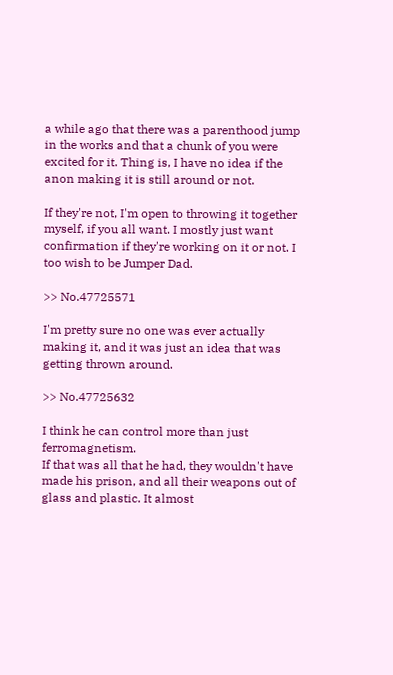a while ago that there was a parenthood jump in the works and that a chunk of you were excited for it. Thing is, I have no idea if the anon making it is still around or not.

If they're not, I'm open to throwing it together myself, if you all want. I mostly just want confirmation if they're working on it or not. I too wish to be Jumper Dad.

>> No.47725571

I'm pretty sure no one was ever actually making it, and it was just an idea that was getting thrown around.

>> No.47725632

I think he can control more than just ferromagnetism.
If that was all that he had, they wouldn't have made his prison, and all their weapons out of glass and plastic. It almost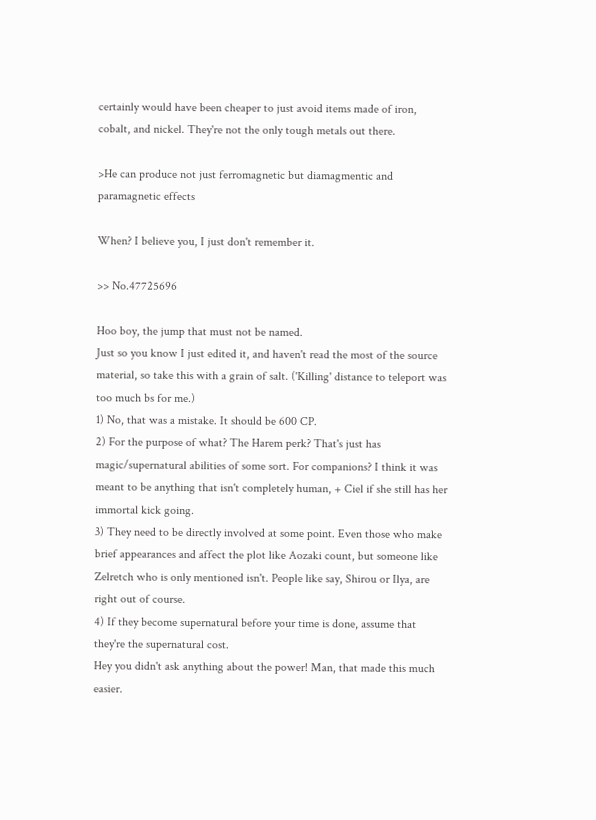certainly would have been cheaper to just avoid items made of iron, cobalt, and nickel. They're not the only tough metals out there.

>He can produce not just ferromagnetic but diamagmentic and paramagnetic effects

When? I believe you, I just don't remember it.

>> No.47725696

Hoo boy, the jump that must not be named.
Just so you know I just edited it, and haven't read the most of the source material, so take this with a grain of salt. ('Killing' distance to teleport was too much bs for me.)
1) No, that was a mistake. It should be 600 CP.
2) For the purpose of what? The Harem perk? That's just has magic/supernatural abilities of some sort. For companions? I think it was meant to be anything that isn't completely human, + Ciel if she still has her immortal kick going.
3) They need to be directly involved at some point. Even those who make brief appearances and affect the plot like Aozaki count, but someone like Zelretch who is only mentioned isn't. People like say, Shirou or Ilya, are right out of course.
4) If they become supernatural before your time is done, assume that they're the supernatural cost.
Hey you didn't ask anything about the power! Man, that made this much easier.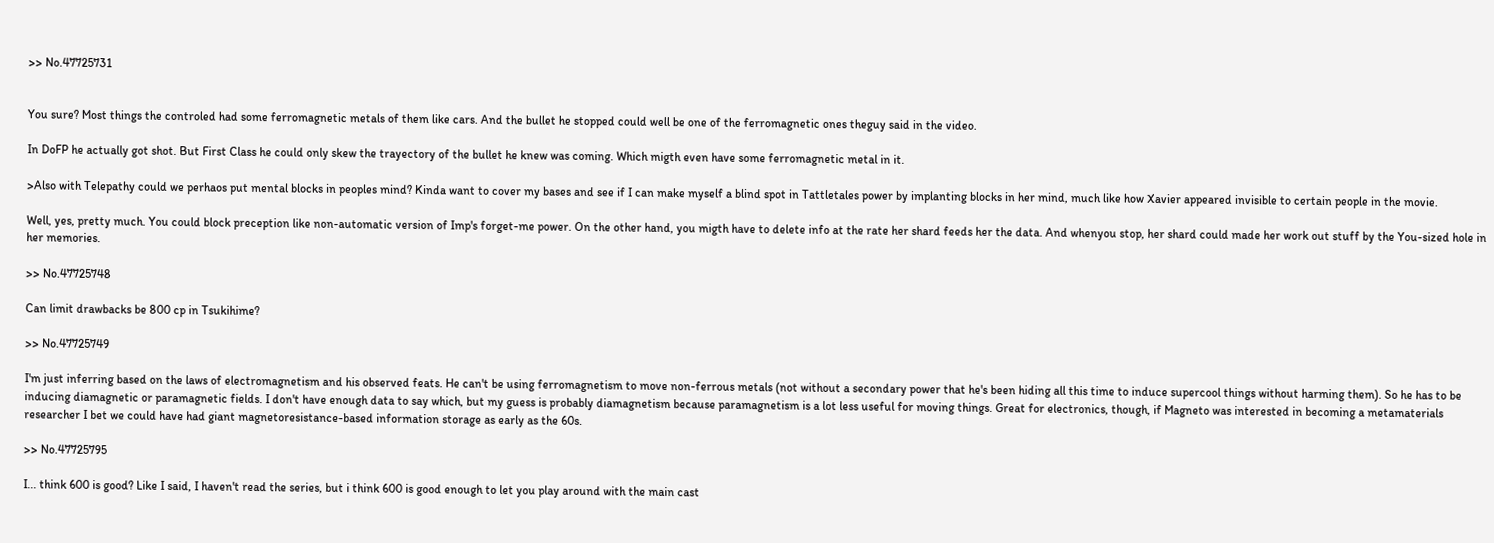>> No.47725731


You sure? Most things the controled had some ferromagnetic metals of them like cars. And the bullet he stopped could well be one of the ferromagnetic ones theguy said in the video.

In DoFP he actually got shot. But First Class he could only skew the trayectory of the bullet he knew was coming. Which migth even have some ferromagnetic metal in it.

>Also with Telepathy could we perhaos put mental blocks in peoples mind? Kinda want to cover my bases and see if I can make myself a blind spot in Tattletales power by implanting blocks in her mind, much like how Xavier appeared invisible to certain people in the movie.

Well, yes, pretty much. You could block preception like non-automatic version of Imp's forget-me power. On the other hand, you migth have to delete info at the rate her shard feeds her the data. And whenyou stop, her shard could made her work out stuff by the You-sized hole in her memories.

>> No.47725748

Can limit drawbacks be 800 cp in Tsukihime?

>> No.47725749

I'm just inferring based on the laws of electromagnetism and his observed feats. He can't be using ferromagnetism to move non-ferrous metals (not without a secondary power that he's been hiding all this time to induce supercool things without harming them). So he has to be inducing diamagnetic or paramagnetic fields. I don't have enough data to say which, but my guess is probably diamagnetism because paramagnetism is a lot less useful for moving things. Great for electronics, though, if Magneto was interested in becoming a metamaterials researcher I bet we could have had giant magnetoresistance-based information storage as early as the 60s.

>> No.47725795

I... think 600 is good? Like I said, I haven't read the series, but i think 600 is good enough to let you play around with the main cast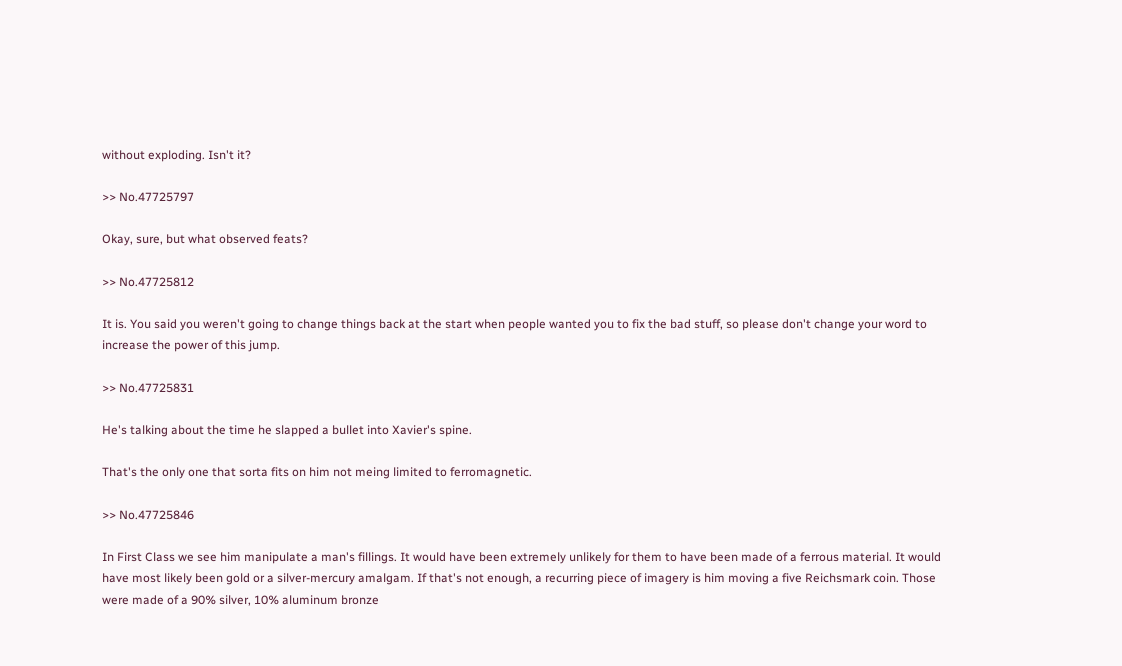without exploding. Isn't it?

>> No.47725797

Okay, sure, but what observed feats?

>> No.47725812

It is. You said you weren't going to change things back at the start when people wanted you to fix the bad stuff, so please don't change your word to increase the power of this jump.

>> No.47725831

He's talking about the time he slapped a bullet into Xavier's spine.

That's the only one that sorta fits on him not meing limited to ferromagnetic.

>> No.47725846

In First Class we see him manipulate a man's fillings. It would have been extremely unlikely for them to have been made of a ferrous material. It would have most likely been gold or a silver-mercury amalgam. If that's not enough, a recurring piece of imagery is him moving a five Reichsmark coin. Those were made of a 90% silver, 10% aluminum bronze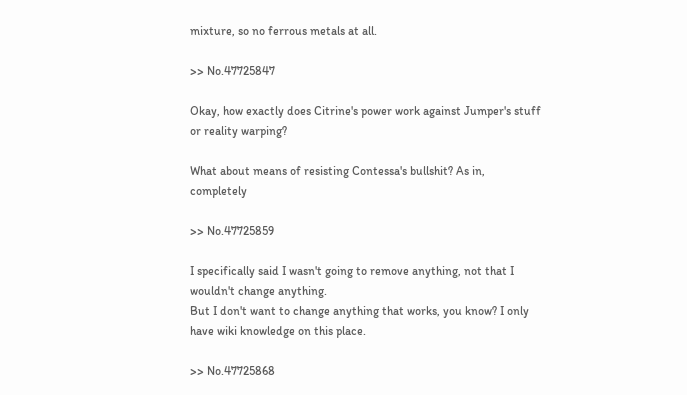mixture, so no ferrous metals at all.

>> No.47725847

Okay, how exactly does Citrine's power work against Jumper's stuff or reality warping?

What about means of resisting Contessa's bullshit? As in, completely

>> No.47725859

I specifically said I wasn't going to remove anything, not that I wouldn't change anything.
But I don't want to change anything that works, you know? I only have wiki knowledge on this place.

>> No.47725868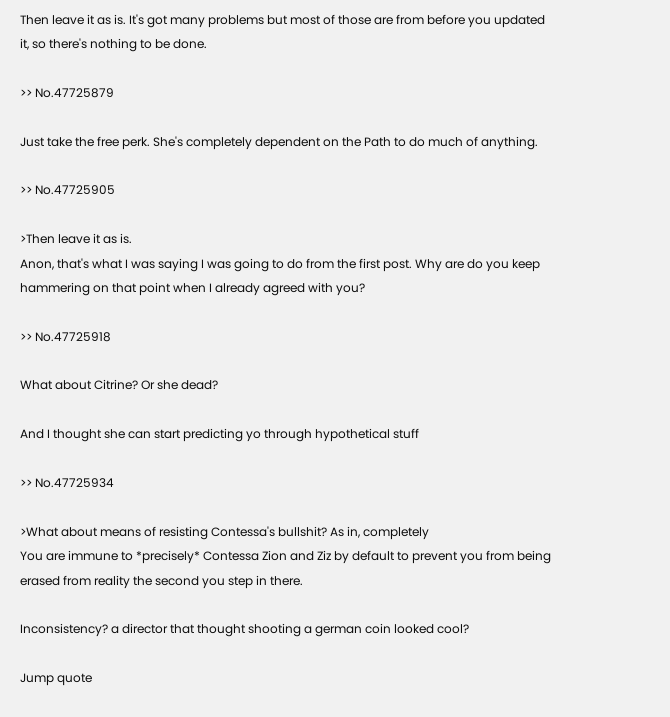Then leave it as is. It's got many problems but most of those are from before you updated it, so there's nothing to be done.

>> No.47725879

Just take the free perk. She's completely dependent on the Path to do much of anything.

>> No.47725905

>Then leave it as is.
Anon, that's what I was saying I was going to do from the first post. Why are do you keep hammering on that point when I already agreed with you?

>> No.47725918

What about Citrine? Or she dead?

And I thought she can start predicting yo through hypothetical stuff

>> No.47725934

>What about means of resisting Contessa's bullshit? As in, completely
You are immune to *precisely* Contessa Zion and Ziz by default to prevent you from being erased from reality the second you step in there.

Inconsistency? a director that thought shooting a german coin looked cool?

Jump quote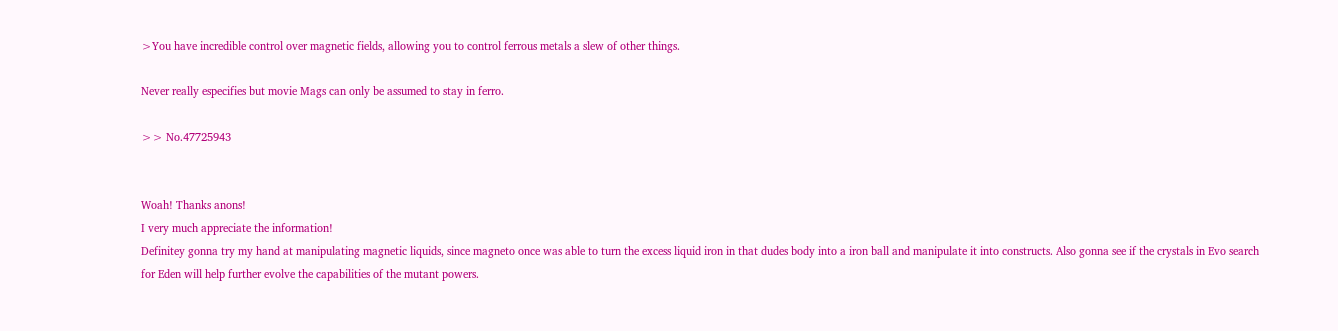>You have incredible control over magnetic fields, allowing you to control ferrous metals a slew of other things.

Never really especifies but movie Mags can only be assumed to stay in ferro.

>> No.47725943


Woah! Thanks anons!
I very much appreciate the information!
Definitey gonna try my hand at manipulating magnetic liquids, since magneto once was able to turn the excess liquid iron in that dudes body into a iron ball and manipulate it into constructs. Also gonna see if the crystals in Evo search for Eden will help further evolve the capabilities of the mutant powers.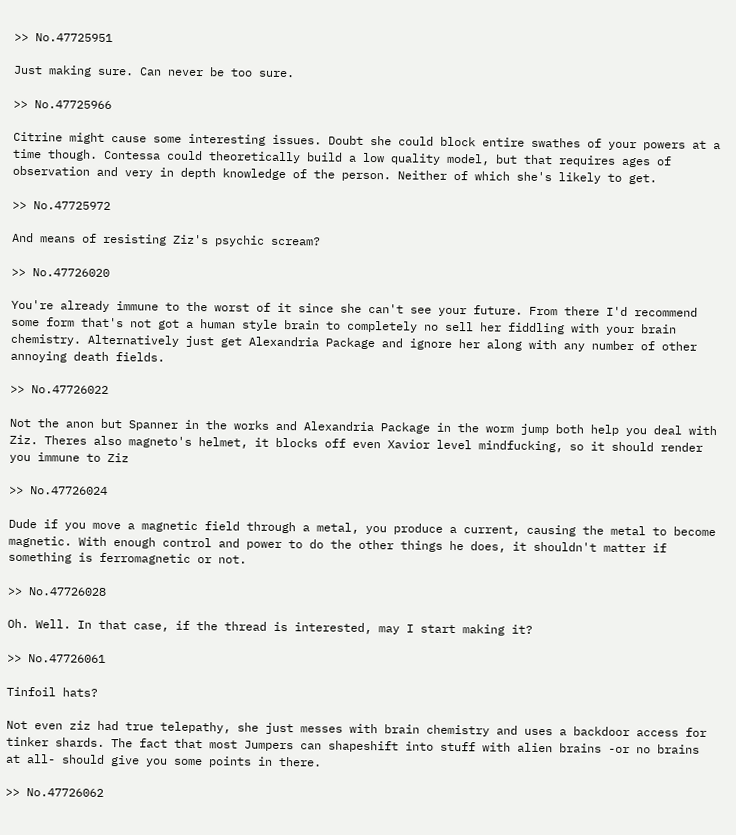>> No.47725951

Just making sure. Can never be too sure.

>> No.47725966

Citrine might cause some interesting issues. Doubt she could block entire swathes of your powers at a time though. Contessa could theoretically build a low quality model, but that requires ages of observation and very in depth knowledge of the person. Neither of which she's likely to get.

>> No.47725972

And means of resisting Ziz's psychic scream?

>> No.47726020

You're already immune to the worst of it since she can't see your future. From there I'd recommend some form that's not got a human style brain to completely no sell her fiddling with your brain chemistry. Alternatively just get Alexandria Package and ignore her along with any number of other annoying death fields.

>> No.47726022

Not the anon but Spanner in the works and Alexandria Package in the worm jump both help you deal with Ziz. Theres also magneto's helmet, it blocks off even Xavior level mindfucking, so it should render you immune to Ziz

>> No.47726024

Dude if you move a magnetic field through a metal, you produce a current, causing the metal to become magnetic. With enough control and power to do the other things he does, it shouldn't matter if something is ferromagnetic or not.

>> No.47726028

Oh. Well. In that case, if the thread is interested, may I start making it?

>> No.47726061

Tinfoil hats?

Not even ziz had true telepathy, she just messes with brain chemistry and uses a backdoor access for tinker shards. The fact that most Jumpers can shapeshift into stuff with alien brains -or no brains at all- should give you some points in there.

>> No.47726062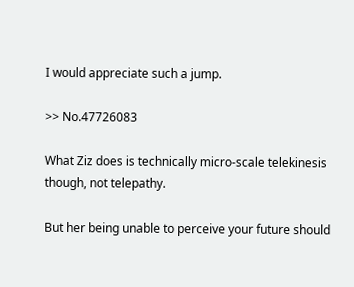I would appreciate such a jump.

>> No.47726083

What Ziz does is technically micro-scale telekinesis though, not telepathy.

But her being unable to perceive your future should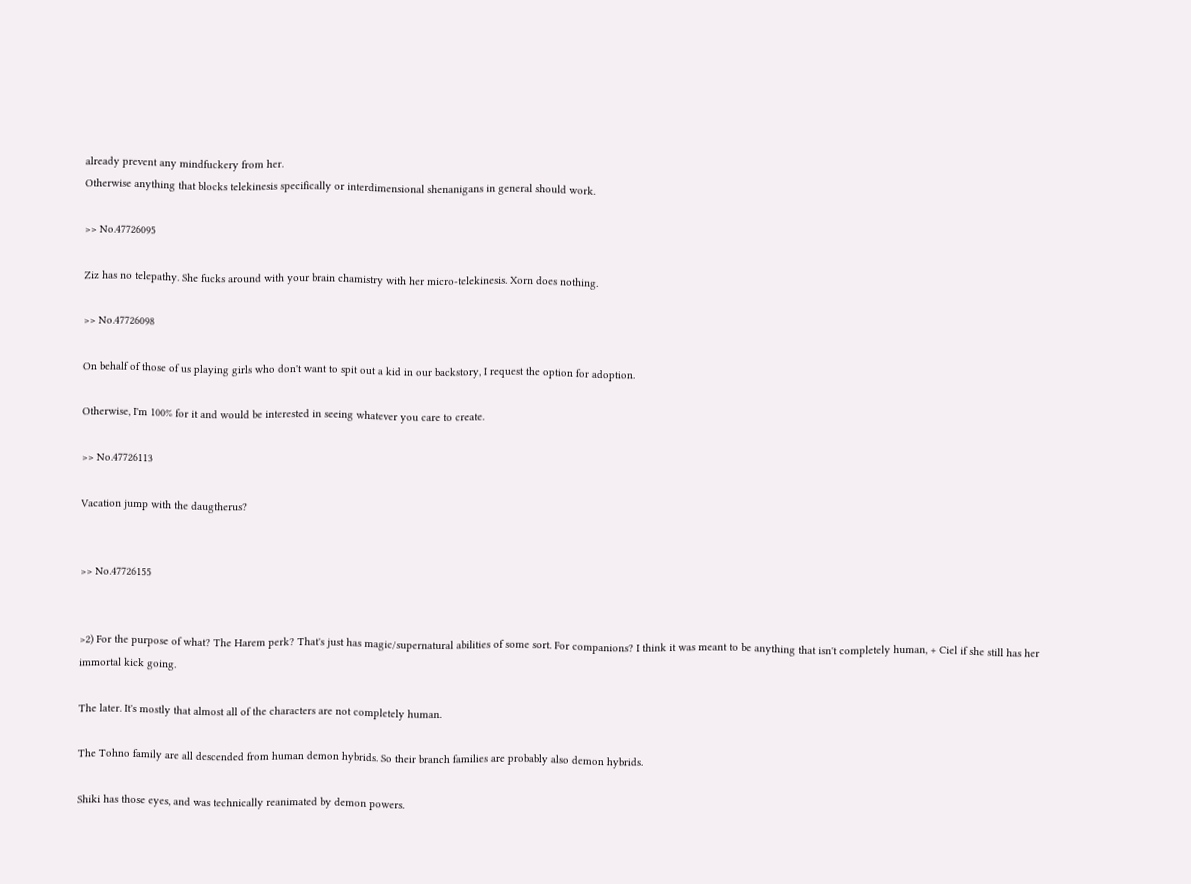already prevent any mindfuckery from her.
Otherwise anything that blocks telekinesis specifically or interdimensional shenanigans in general should work.

>> No.47726095

Ziz has no telepathy. She fucks around with your brain chamistry with her micro-telekinesis. Xorn does nothing.

>> No.47726098

On behalf of those of us playing girls who don't want to spit out a kid in our backstory, I request the option for adoption.

Otherwise, I'm 100% for it and would be interested in seeing whatever you care to create.

>> No.47726113

Vacation jump with the daugtherus?


>> No.47726155


>2) For the purpose of what? The Harem perk? That's just has magic/supernatural abilities of some sort. For companions? I think it was meant to be anything that isn't completely human, + Ciel if she still has her immortal kick going.

The later. It's mostly that almost all of the characters are not completely human.

The Tohno family are all descended from human demon hybrids. So their branch families are probably also demon hybrids.

Shiki has those eyes, and was technically reanimated by demon powers.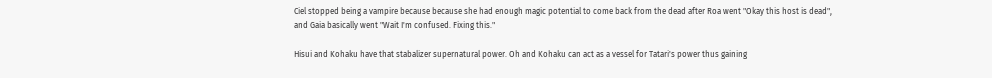Ciel stopped being a vampire because because she had enough magic potential to come back from the dead after Roa went "Okay this host is dead", and Gaia basically went "Wait I'm confused. Fixing this."

Hisui and Kohaku have that stabalizer supernatural power. Oh and Kohaku can act as a vessel for Tatari's power thus gaining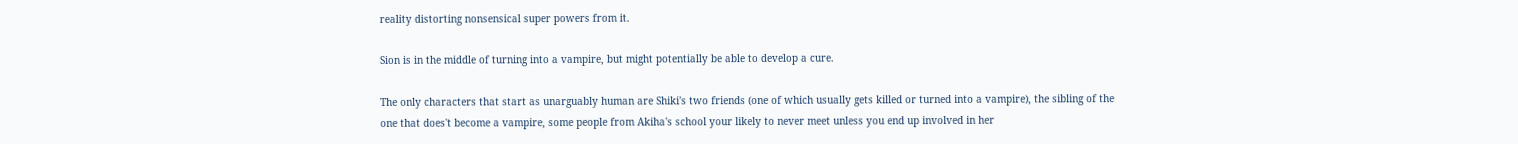reality distorting nonsensical super powers from it.

Sion is in the middle of turning into a vampire, but might potentially be able to develop a cure.

The only characters that start as unarguably human are Shiki's two friends (one of which usually gets killed or turned into a vampire), the sibling of the one that does't become a vampire, some people from Akiha's school your likely to never meet unless you end up involved in her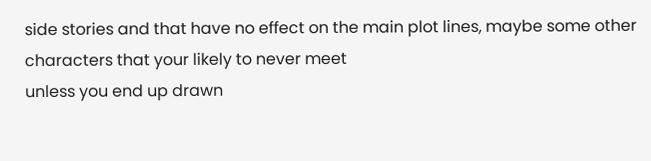side stories and that have no effect on the main plot lines, maybe some other characters that your likely to never meet
unless you end up drawn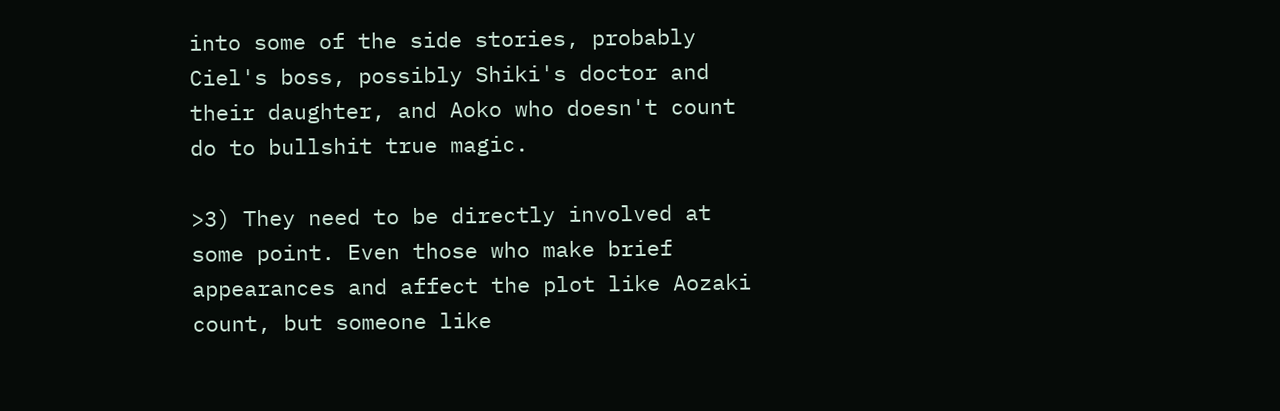into some of the side stories, probably Ciel's boss, possibly Shiki's doctor and their daughter, and Aoko who doesn't count do to bullshit true magic.

>3) They need to be directly involved at some point. Even those who make brief appearances and affect the plot like Aozaki count, but someone like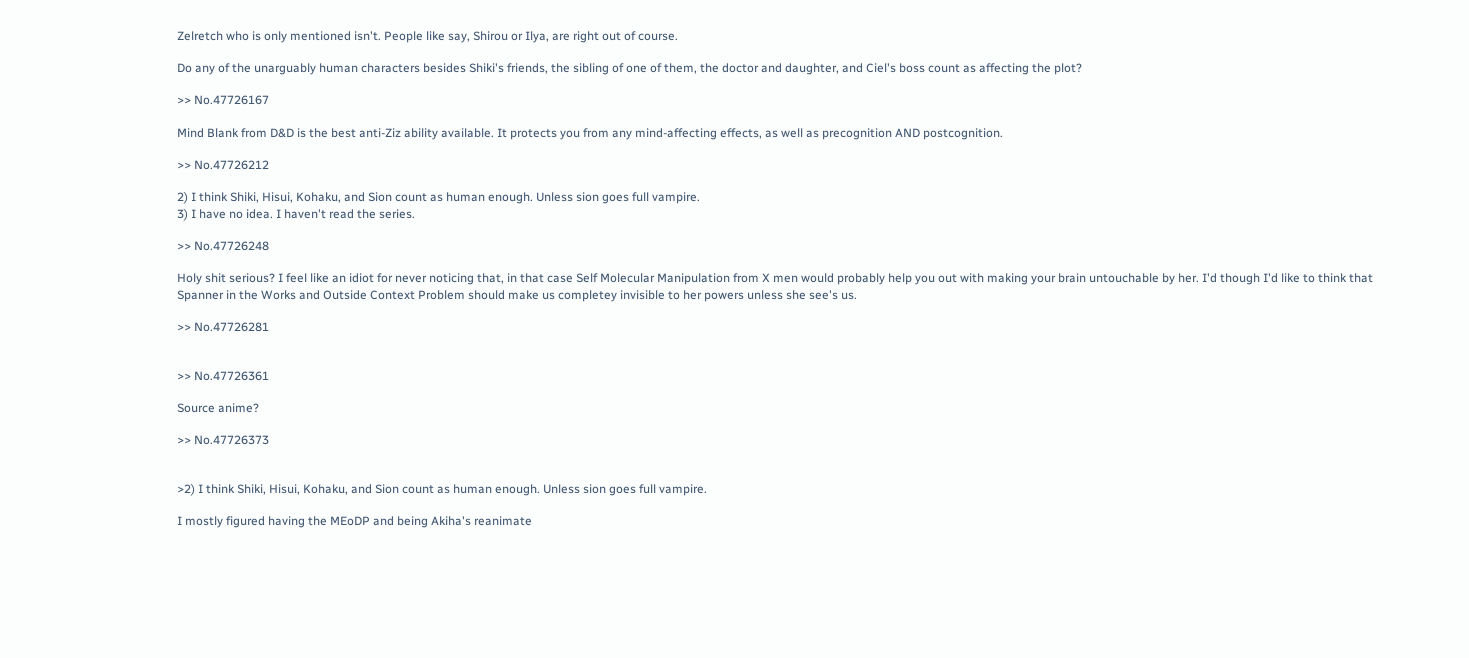Zelretch who is only mentioned isn't. People like say, Shirou or Ilya, are right out of course.

Do any of the unarguably human characters besides Shiki's friends, the sibling of one of them, the doctor and daughter, and Ciel's boss count as affecting the plot?

>> No.47726167

Mind Blank from D&D is the best anti-Ziz ability available. It protects you from any mind-affecting effects, as well as precognition AND postcognition.

>> No.47726212

2) I think Shiki, Hisui, Kohaku, and Sion count as human enough. Unless sion goes full vampire.
3) I have no idea. I haven't read the series.

>> No.47726248

Holy shit serious? I feel like an idiot for never noticing that, in that case Self Molecular Manipulation from X men would probably help you out with making your brain untouchable by her. I'd though I'd like to think that Spanner in the Works and Outside Context Problem should make us completey invisible to her powers unless she see's us.

>> No.47726281


>> No.47726361

Source anime?

>> No.47726373


>2) I think Shiki, Hisui, Kohaku, and Sion count as human enough. Unless sion goes full vampire.

I mostly figured having the MEoDP and being Akiha's reanimate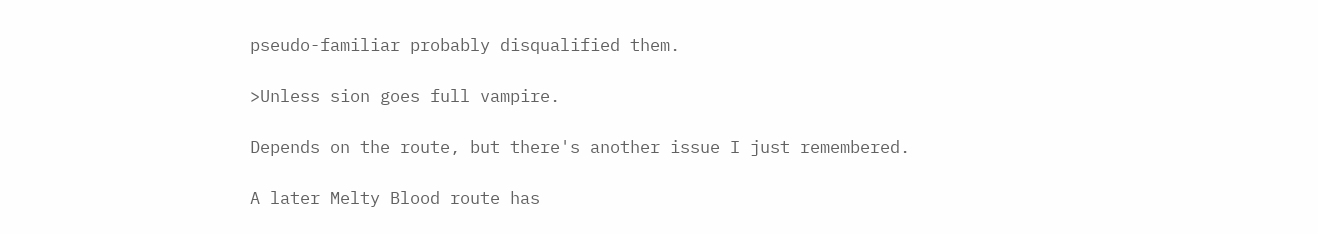pseudo-familiar probably disqualified them.

>Unless sion goes full vampire.

Depends on the route, but there's another issue I just remembered.

A later Melty Blood route has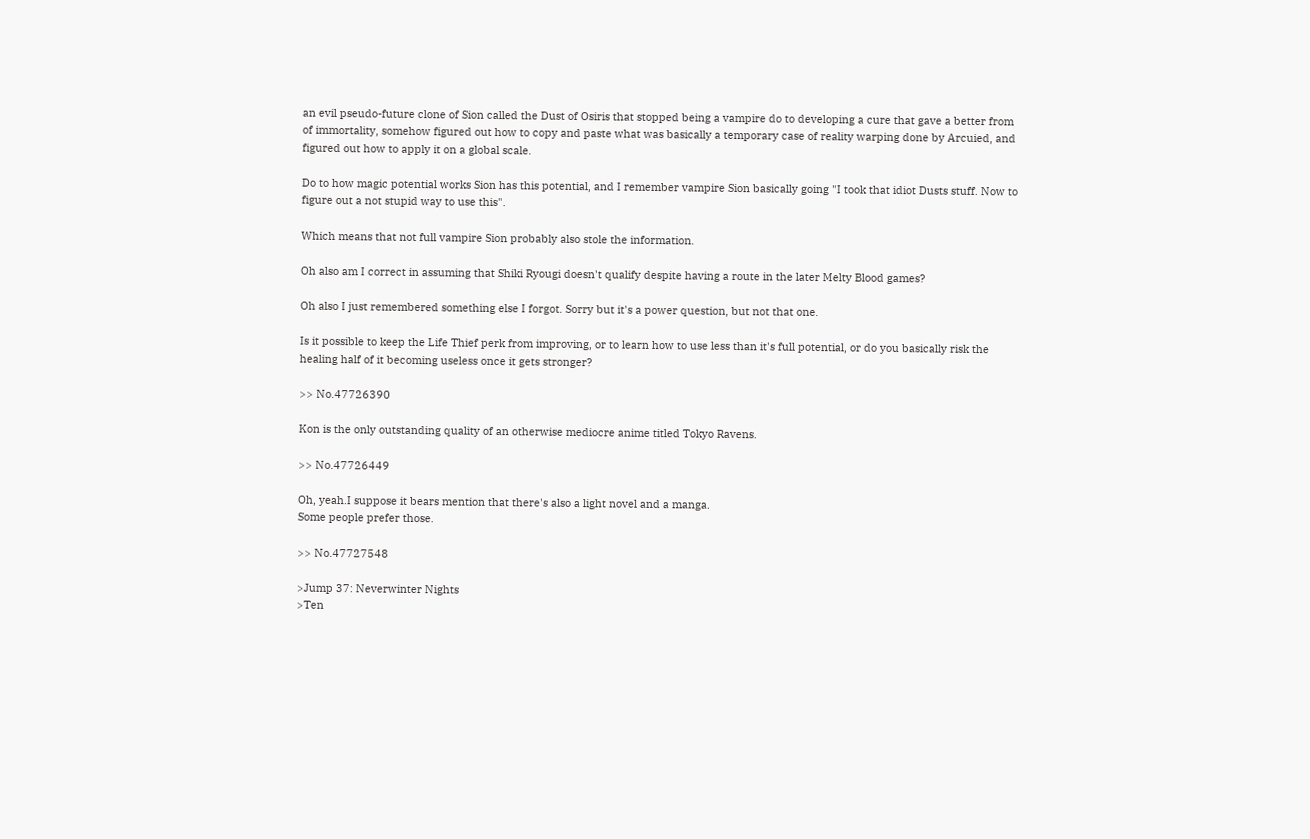an evil pseudo-future clone of Sion called the Dust of Osiris that stopped being a vampire do to developing a cure that gave a better from of immortality, somehow figured out how to copy and paste what was basically a temporary case of reality warping done by Arcuied, and figured out how to apply it on a global scale.

Do to how magic potential works Sion has this potential, and I remember vampire Sion basically going "I took that idiot Dusts stuff. Now to figure out a not stupid way to use this".

Which means that not full vampire Sion probably also stole the information.

Oh also am I correct in assuming that Shiki Ryougi doesn't qualify despite having a route in the later Melty Blood games?

Oh also I just remembered something else I forgot. Sorry but it's a power question, but not that one.

Is it possible to keep the Life Thief perk from improving, or to learn how to use less than it's full potential, or do you basically risk the healing half of it becoming useless once it gets stronger?

>> No.47726390

Kon is the only outstanding quality of an otherwise mediocre anime titled Tokyo Ravens.

>> No.47726449

Oh, yeah.I suppose it bears mention that there's also a light novel and a manga.
Some people prefer those.

>> No.47727548

>Jump 37: Neverwinter Nights
>Ten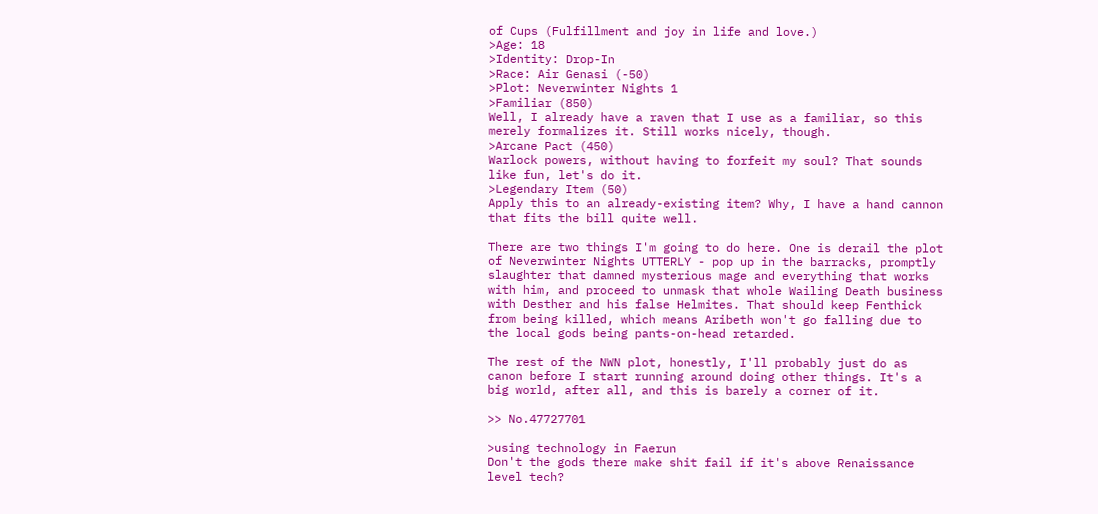of Cups (Fulfillment and joy in life and love.)
>Age: 18
>Identity: Drop-In
>Race: Air Genasi (-50)
>Plot: Neverwinter Nights 1
>Familiar (850)
Well, I already have a raven that I use as a familiar, so this merely formalizes it. Still works nicely, though.
>Arcane Pact (450)
Warlock powers, without having to forfeit my soul? That sounds like fun, let's do it.
>Legendary Item (50)
Apply this to an already-existing item? Why, I have a hand cannon that fits the bill quite well.

There are two things I'm going to do here. One is derail the plot of Neverwinter Nights UTTERLY - pop up in the barracks, promptly slaughter that damned mysterious mage and everything that works with him, and proceed to unmask that whole Wailing Death business with Desther and his false Helmites. That should keep Fenthick from being killed, which means Aribeth won't go falling due to the local gods being pants-on-head retarded.

The rest of the NWN plot, honestly, I'll probably just do as canon before I start running around doing other things. It's a big world, after all, and this is barely a corner of it.

>> No.47727701

>using technology in Faerun
Don't the gods there make shit fail if it's above Renaissance level tech?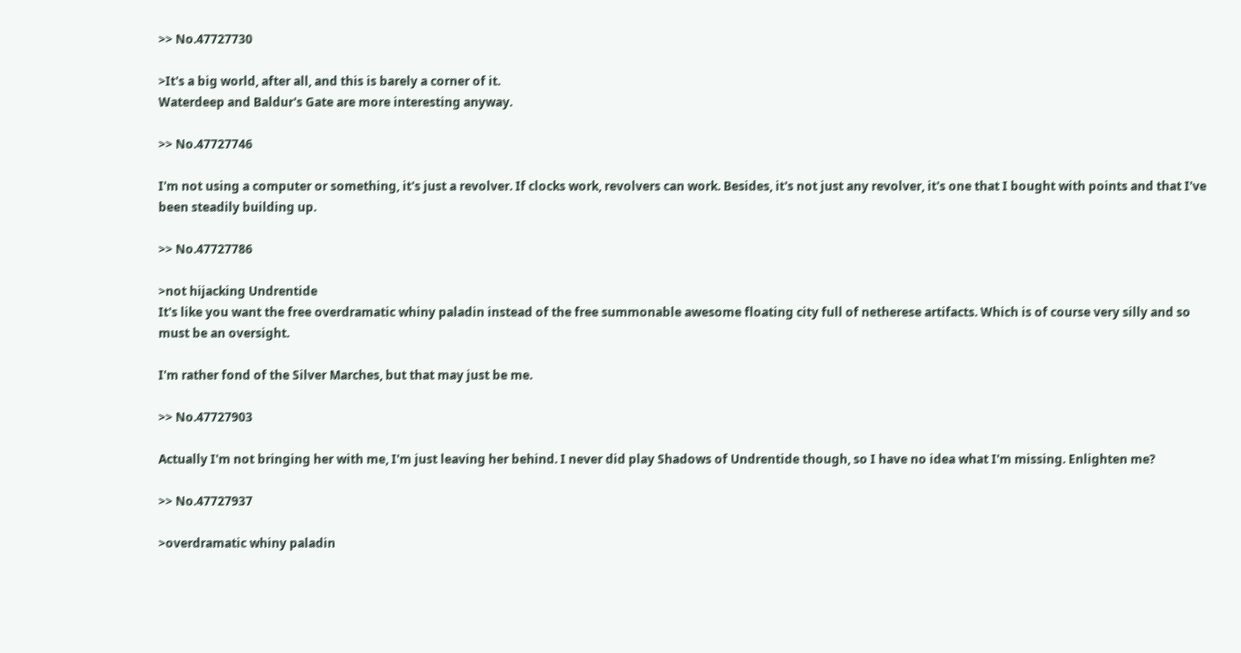>> No.47727730

>It's a big world, after all, and this is barely a corner of it.
Waterdeep and Baldur's Gate are more interesting anyway.

>> No.47727746

I'm not using a computer or something, it's just a revolver. If clocks work, revolvers can work. Besides, it's not just any revolver, it's one that I bought with points and that I've been steadily building up.

>> No.47727786

>not hijacking Undrentide
It's like you want the free overdramatic whiny paladin instead of the free summonable awesome floating city full of netherese artifacts. Which is of course very silly and so must be an oversight.

I'm rather fond of the Silver Marches, but that may just be me.

>> No.47727903

Actually I'm not bringing her with me, I'm just leaving her behind. I never did play Shadows of Undrentide though, so I have no idea what I'm missing. Enlighten me?

>> No.47727937

>overdramatic whiny paladin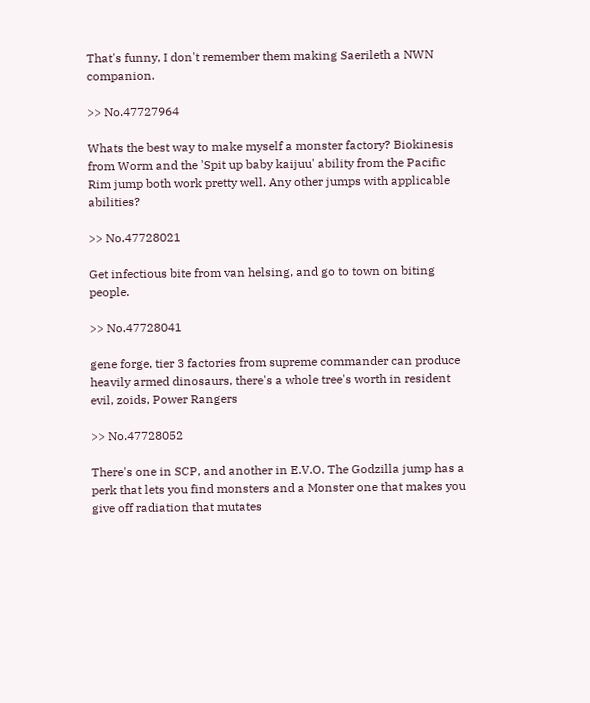That's funny, I don't remember them making Saerileth a NWN companion.

>> No.47727964

Whats the best way to make myself a monster factory? Biokinesis from Worm and the 'Spit up baby kaijuu' ability from the Pacific Rim jump both work pretty well. Any other jumps with applicable abilities?

>> No.47728021

Get infectious bite from van helsing, and go to town on biting people.

>> No.47728041

gene forge, tier 3 factories from supreme commander can produce heavily armed dinosaurs, there's a whole tree's worth in resident evil, zoids, Power Rangers

>> No.47728052

There's one in SCP, and another in E.V.O. The Godzilla jump has a perk that lets you find monsters and a Monster one that makes you give off radiation that mutates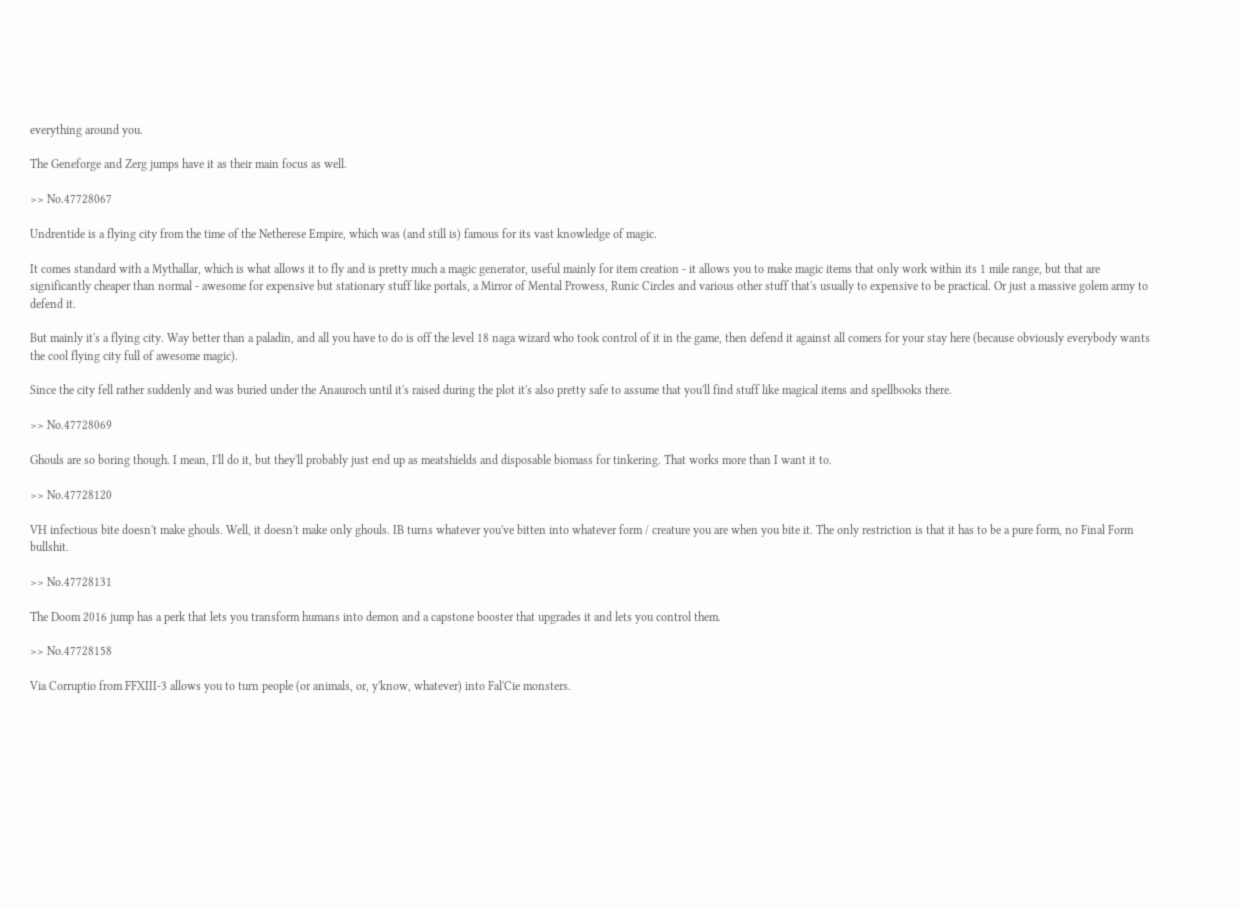everything around you.

The Geneforge and Zerg jumps have it as their main focus as well.

>> No.47728067

Undrentide is a flying city from the time of the Netherese Empire, which was (and still is) famous for its vast knowledge of magic.

It comes standard with a Mythallar, which is what allows it to fly and is pretty much a magic generator, useful mainly for item creation - it allows you to make magic items that only work within its 1 mile range, but that are significantly cheaper than normal - awesome for expensive but stationary stuff like portals, a Mirror of Mental Prowess, Runic Circles and various other stuff that's usually to expensive to be practical. Or just a massive golem army to defend it.

But mainly it's a flying city. Way better than a paladin, and all you have to do is off the level 18 naga wizard who took control of it in the game, then defend it against all comers for your stay here (because obviously everybody wants the cool flying city full of awesome magic).

Since the city fell rather suddenly and was buried under the Anauroch until it's raised during the plot it's also pretty safe to assume that you'll find stuff like magical items and spellbooks there.

>> No.47728069

Ghouls are so boring though. I mean, I'll do it, but they'll probably just end up as meatshields and disposable biomass for tinkering. That works more than I want it to.

>> No.47728120

VH infectious bite doesn't make ghouls. Well, it doesn't make only ghouls. IB turns whatever you've bitten into whatever form / creature you are when you bite it. The only restriction is that it has to be a pure form, no Final Form bullshit.

>> No.47728131

The Doom 2016 jump has a perk that lets you transform humans into demon and a capstone booster that upgrades it and lets you control them.

>> No.47728158

Via Corruptio from FFXIII-3 allows you to turn people (or animals, or, y'know, whatever) into Fal'Cie monsters.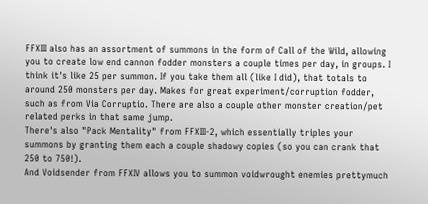FFXIII also has an assortment of summons in the form of Call of the Wild, allowing you to create low end cannon fodder monsters a couple times per day, in groups. I think it's like 25 per summon. If you take them all (like I did), that totals to around 250 monsters per day. Makes for great experiment/corruption fodder, such as from Via Corruptio. There are also a couple other monster creation/pet related perks in that same jump.
There's also "Pack Mentality" from FFXIII-2, which essentially triples your summons by granting them each a couple shadowy copies (so you can crank that 250 to 750!).
And Voidsender from FFXIV allows you to summon voidwrought enemies prettymuch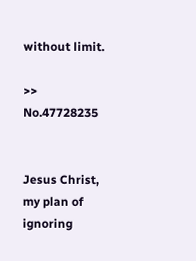without limit.

>> No.47728235


Jesus Christ, my plan of ignoring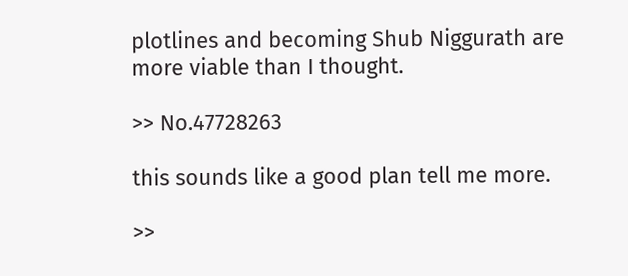plotlines and becoming Shub Niggurath are more viable than I thought.

>> No.47728263

this sounds like a good plan tell me more.

>>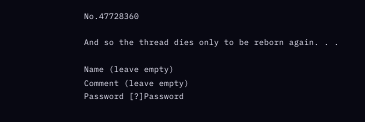No.47728360

And so the thread dies only to be reborn again. . .

Name (leave empty)
Comment (leave empty)
Password [?]Password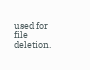used for file deletion.